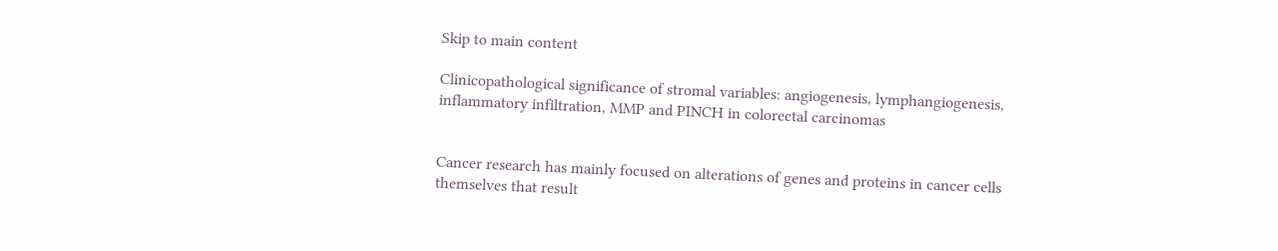Skip to main content

Clinicopathological significance of stromal variables: angiogenesis, lymphangiogenesis, inflammatory infiltration, MMP and PINCH in colorectal carcinomas


Cancer research has mainly focused on alterations of genes and proteins in cancer cells themselves that result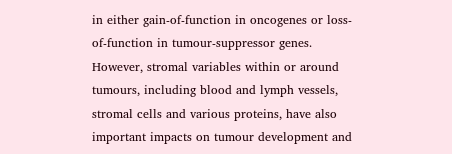in either gain-of-function in oncogenes or loss-of-function in tumour-suppressor genes. However, stromal variables within or around tumours, including blood and lymph vessels, stromal cells and various proteins, have also important impacts on tumour development and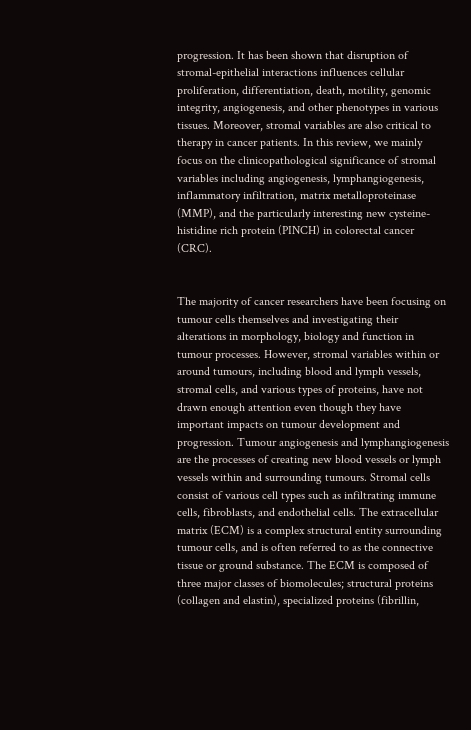progression. It has been shown that disruption of stromal-epithelial interactions influences cellular proliferation, differentiation, death, motility, genomic integrity, angiogenesis, and other phenotypes in various tissues. Moreover, stromal variables are also critical to therapy in cancer patients. In this review, we mainly focus on the clinicopathological significance of stromal variables including angiogenesis, lymphangiogenesis, inflammatory infiltration, matrix metalloproteinase (MMP), and the particularly interesting new cysteine-histidine rich protein (PINCH) in colorectal cancer (CRC).


The majority of cancer researchers have been focusing on tumour cells themselves and investigating their alterations in morphology, biology and function in tumour processes. However, stromal variables within or around tumours, including blood and lymph vessels, stromal cells, and various types of proteins, have not drawn enough attention even though they have important impacts on tumour development and progression. Tumour angiogenesis and lymphangiogenesis are the processes of creating new blood vessels or lymph vessels within and surrounding tumours. Stromal cells consist of various cell types such as infiltrating immune cells, fibroblasts, and endothelial cells. The extracellular matrix (ECM) is a complex structural entity surrounding tumour cells, and is often referred to as the connective tissue or ground substance. The ECM is composed of three major classes of biomolecules; structural proteins (collagen and elastin), specialized proteins (fibrillin,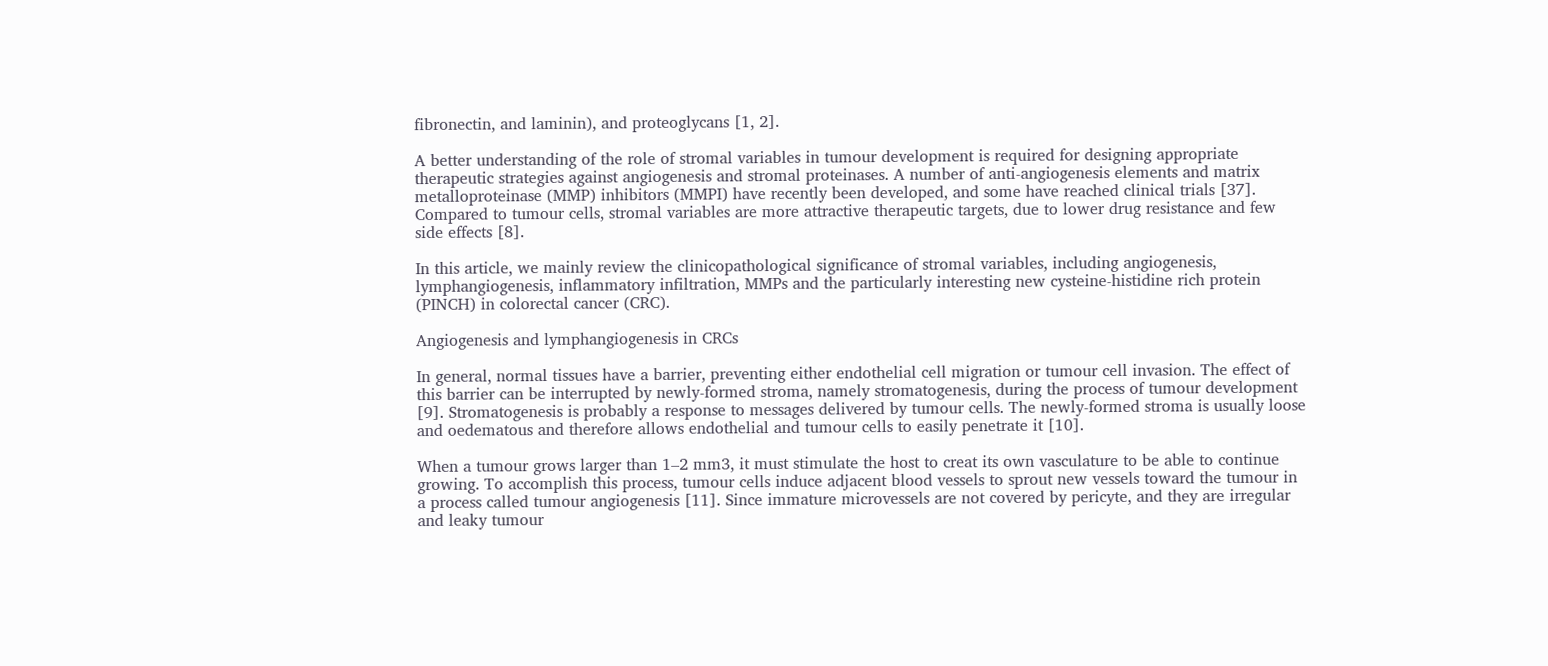fibronectin, and laminin), and proteoglycans [1, 2].

A better understanding of the role of stromal variables in tumour development is required for designing appropriate therapeutic strategies against angiogenesis and stromal proteinases. A number of anti-angiogenesis elements and matrix metalloproteinase (MMP) inhibitors (MMPI) have recently been developed, and some have reached clinical trials [37]. Compared to tumour cells, stromal variables are more attractive therapeutic targets, due to lower drug resistance and few side effects [8].

In this article, we mainly review the clinicopathological significance of stromal variables, including angiogenesis, lymphangiogenesis, inflammatory infiltration, MMPs and the particularly interesting new cysteine-histidine rich protein (PINCH) in colorectal cancer (CRC).

Angiogenesis and lymphangiogenesis in CRCs

In general, normal tissues have a barrier, preventing either endothelial cell migration or tumour cell invasion. The effect of this barrier can be interrupted by newly-formed stroma, namely stromatogenesis, during the process of tumour development [9]. Stromatogenesis is probably a response to messages delivered by tumour cells. The newly-formed stroma is usually loose and oedematous and therefore allows endothelial and tumour cells to easily penetrate it [10].

When a tumour grows larger than 1–2 mm3, it must stimulate the host to creat its own vasculature to be able to continue growing. To accomplish this process, tumour cells induce adjacent blood vessels to sprout new vessels toward the tumour in a process called tumour angiogenesis [11]. Since immature microvessels are not covered by pericyte, and they are irregular and leaky tumour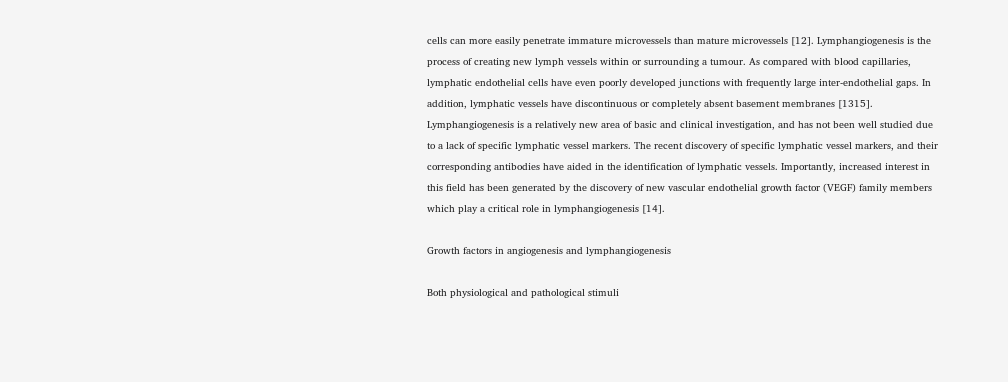cells can more easily penetrate immature microvessels than mature microvessels [12]. Lymphangiogenesis is the process of creating new lymph vessels within or surrounding a tumour. As compared with blood capillaries, lymphatic endothelial cells have even poorly developed junctions with frequently large inter-endothelial gaps. In addition, lymphatic vessels have discontinuous or completely absent basement membranes [1315]. Lymphangiogenesis is a relatively new area of basic and clinical investigation, and has not been well studied due to a lack of specific lymphatic vessel markers. The recent discovery of specific lymphatic vessel markers, and their corresponding antibodies have aided in the identification of lymphatic vessels. Importantly, increased interest in this field has been generated by the discovery of new vascular endothelial growth factor (VEGF) family members which play a critical role in lymphangiogenesis [14].

Growth factors in angiogenesis and lymphangiogenesis

Both physiological and pathological stimuli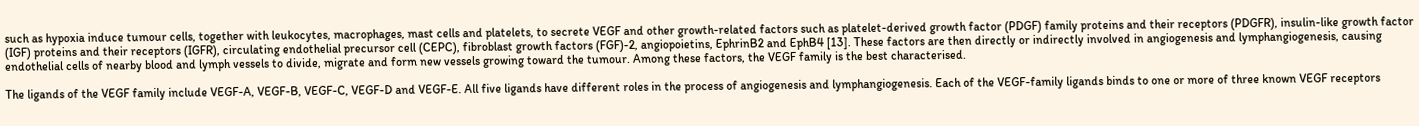such as hypoxia induce tumour cells, together with leukocytes, macrophages, mast cells and platelets, to secrete VEGF and other growth-related factors such as platelet-derived growth factor (PDGF) family proteins and their receptors (PDGFR), insulin-like growth factor (IGF) proteins and their receptors (IGFR), circulating endothelial precursor cell (CEPC), fibroblast growth factors (FGF)-2, angiopoietins, EphrinB2 and EphB4 [13]. These factors are then directly or indirectly involved in angiogenesis and lymphangiogenesis, causing endothelial cells of nearby blood and lymph vessels to divide, migrate and form new vessels growing toward the tumour. Among these factors, the VEGF family is the best characterised.

The ligands of the VEGF family include VEGF-A, VEGF-B, VEGF-C, VEGF-D and VEGF-E. All five ligands have different roles in the process of angiogenesis and lymphangiogenesis. Each of the VEGF-family ligands binds to one or more of three known VEGF receptors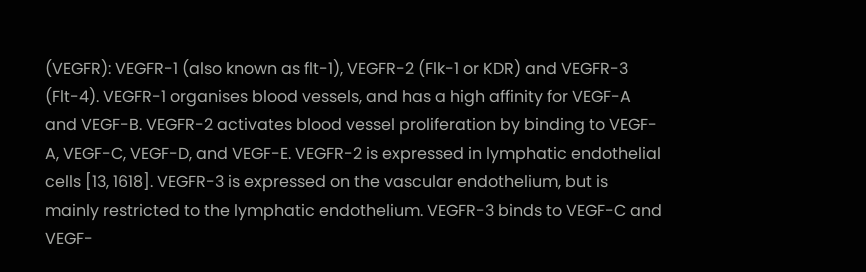(VEGFR): VEGFR-1 (also known as flt-1), VEGFR-2 (Flk-1 or KDR) and VEGFR-3 (Flt-4). VEGFR-1 organises blood vessels, and has a high affinity for VEGF-A and VEGF-B. VEGFR-2 activates blood vessel proliferation by binding to VEGF-A, VEGF-C, VEGF-D, and VEGF-E. VEGFR-2 is expressed in lymphatic endothelial cells [13, 1618]. VEGFR-3 is expressed on the vascular endothelium, but is mainly restricted to the lymphatic endothelium. VEGFR-3 binds to VEGF-C and VEGF-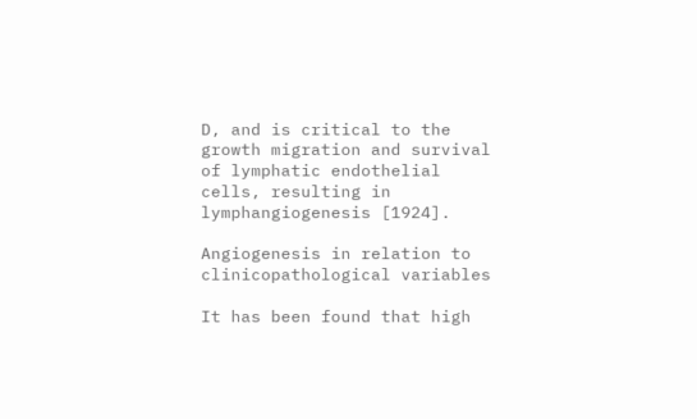D, and is critical to the growth migration and survival of lymphatic endothelial cells, resulting in lymphangiogenesis [1924].

Angiogenesis in relation to clinicopathological variables

It has been found that high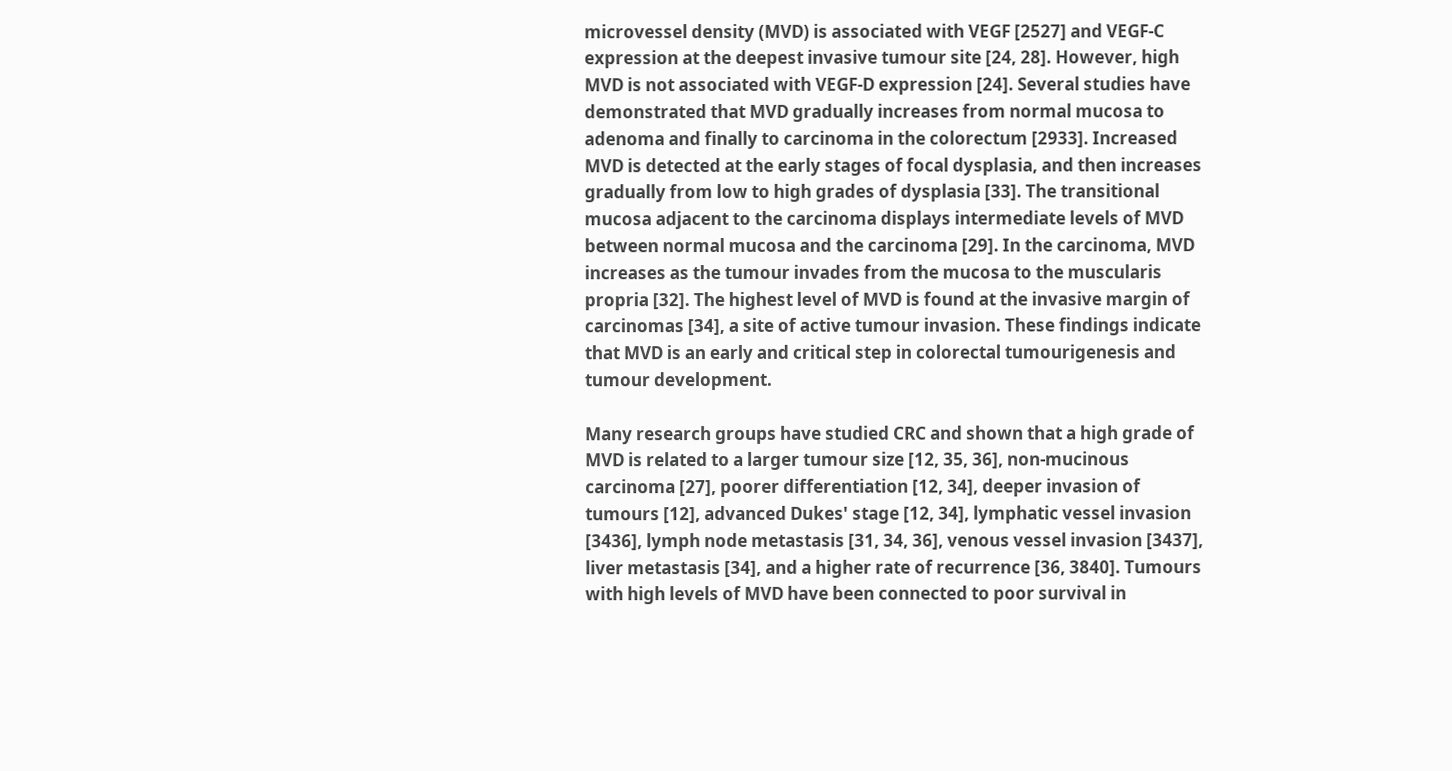microvessel density (MVD) is associated with VEGF [2527] and VEGF-C expression at the deepest invasive tumour site [24, 28]. However, high MVD is not associated with VEGF-D expression [24]. Several studies have demonstrated that MVD gradually increases from normal mucosa to adenoma and finally to carcinoma in the colorectum [2933]. Increased MVD is detected at the early stages of focal dysplasia, and then increases gradually from low to high grades of dysplasia [33]. The transitional mucosa adjacent to the carcinoma displays intermediate levels of MVD between normal mucosa and the carcinoma [29]. In the carcinoma, MVD increases as the tumour invades from the mucosa to the muscularis propria [32]. The highest level of MVD is found at the invasive margin of carcinomas [34], a site of active tumour invasion. These findings indicate that MVD is an early and critical step in colorectal tumourigenesis and tumour development.

Many research groups have studied CRC and shown that a high grade of MVD is related to a larger tumour size [12, 35, 36], non-mucinous carcinoma [27], poorer differentiation [12, 34], deeper invasion of tumours [12], advanced Dukes' stage [12, 34], lymphatic vessel invasion [3436], lymph node metastasis [31, 34, 36], venous vessel invasion [3437], liver metastasis [34], and a higher rate of recurrence [36, 3840]. Tumours with high levels of MVD have been connected to poor survival in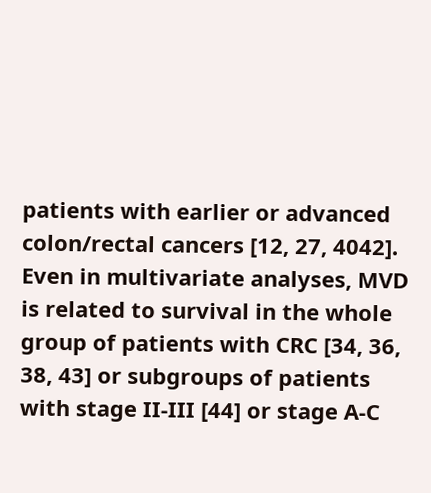patients with earlier or advanced colon/rectal cancers [12, 27, 4042]. Even in multivariate analyses, MVD is related to survival in the whole group of patients with CRC [34, 36, 38, 43] or subgroups of patients with stage II-III [44] or stage A-C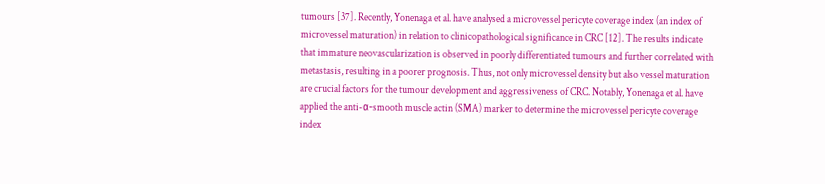tumours [37]. Recently, Yonenaga et al. have analysed a microvessel pericyte coverage index (an index of microvessel maturation) in relation to clinicopathological significance in CRC [12]. The results indicate that immature neovascularization is observed in poorly differentiated tumours and further correlated with metastasis, resulting in a poorer prognosis. Thus, not only microvessel density but also vessel maturation are crucial factors for the tumour development and aggressiveness of CRC. Notably, Yonenaga et al. have applied the anti-α-smooth muscle actin (SMA) marker to determine the microvessel pericyte coverage index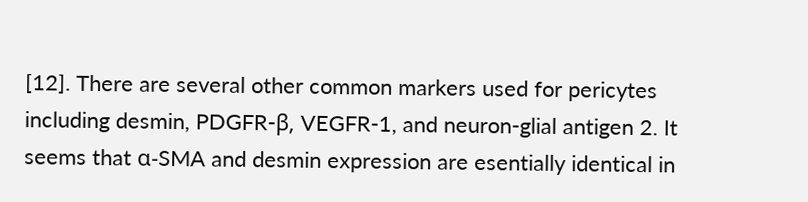[12]. There are several other common markers used for pericytes including desmin, PDGFR-β, VEGFR-1, and neuron-glial antigen 2. It seems that α-SMA and desmin expression are esentially identical in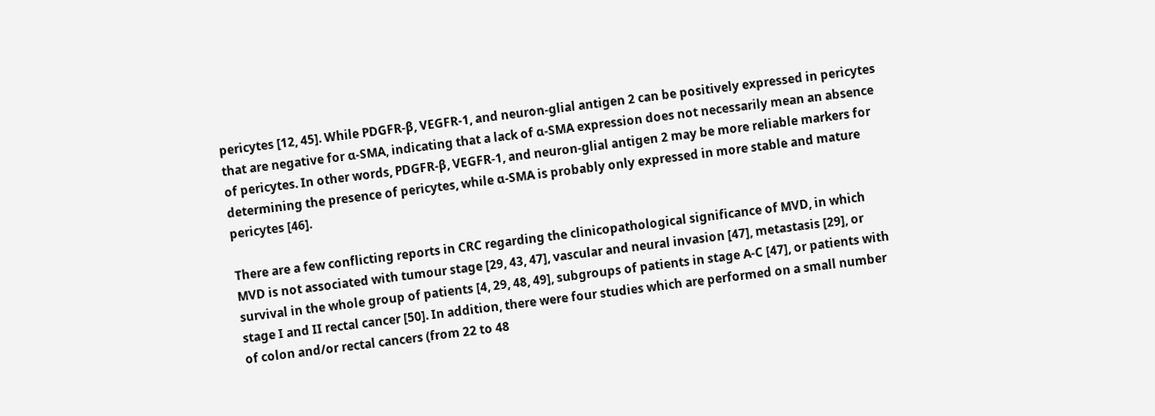pericytes [12, 45]. While PDGFR-β, VEGFR-1, and neuron-glial antigen 2 can be positively expressed in pericytes that are negative for α-SMA, indicating that a lack of α-SMA expression does not necessarily mean an absence of pericytes. In other words, PDGFR-β, VEGFR-1, and neuron-glial antigen 2 may be more reliable markers for determining the presence of pericytes, while α-SMA is probably only expressed in more stable and mature pericytes [46].

There are a few conflicting reports in CRC regarding the clinicopathological significance of MVD, in which MVD is not associated with tumour stage [29, 43, 47], vascular and neural invasion [47], metastasis [29], or survival in the whole group of patients [4, 29, 48, 49], subgroups of patients in stage A-C [47], or patients with stage I and II rectal cancer [50]. In addition, there were four studies which are performed on a small number of colon and/or rectal cancers (from 22 to 48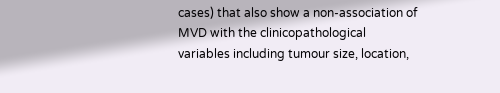cases) that also show a non-association of MVD with the clinicopathological variables including tumour size, location,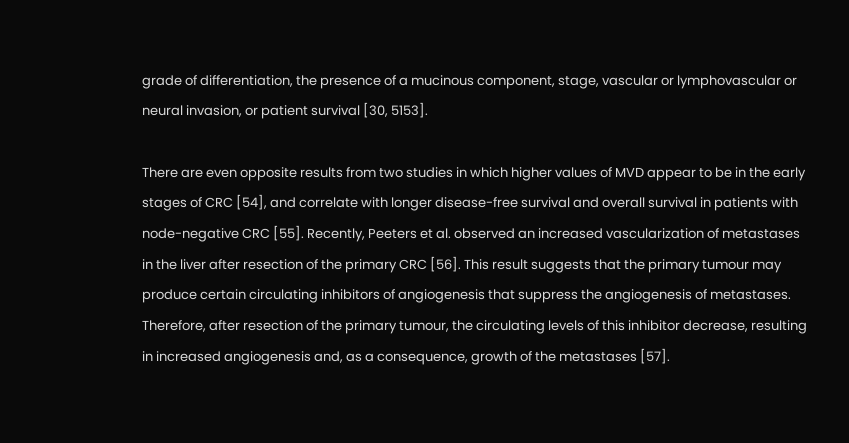grade of differentiation, the presence of a mucinous component, stage, vascular or lymphovascular or neural invasion, or patient survival [30, 5153].

There are even opposite results from two studies in which higher values of MVD appear to be in the early stages of CRC [54], and correlate with longer disease-free survival and overall survival in patients with node-negative CRC [55]. Recently, Peeters et al. observed an increased vascularization of metastases in the liver after resection of the primary CRC [56]. This result suggests that the primary tumour may produce certain circulating inhibitors of angiogenesis that suppress the angiogenesis of metastases. Therefore, after resection of the primary tumour, the circulating levels of this inhibitor decrease, resulting in increased angiogenesis and, as a consequence, growth of the metastases [57].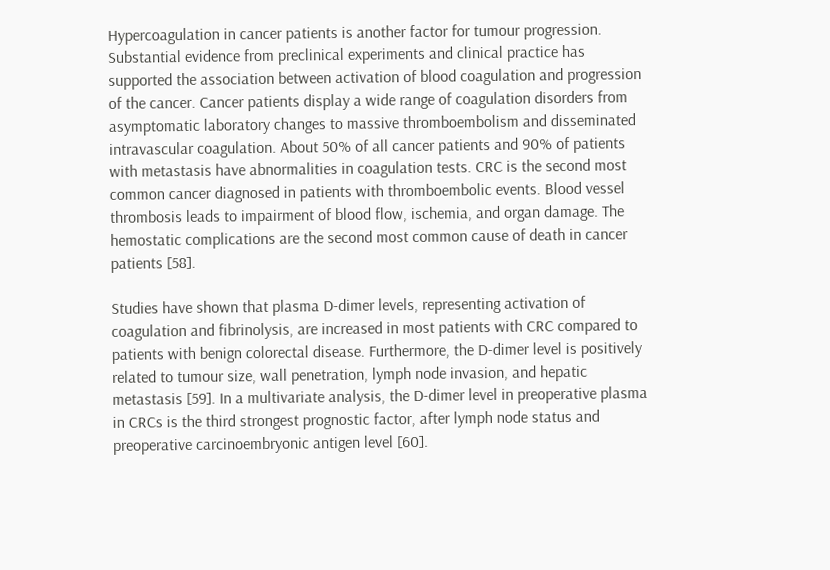Hypercoagulation in cancer patients is another factor for tumour progression. Substantial evidence from preclinical experiments and clinical practice has supported the association between activation of blood coagulation and progression of the cancer. Cancer patients display a wide range of coagulation disorders from asymptomatic laboratory changes to massive thromboembolism and disseminated intravascular coagulation. About 50% of all cancer patients and 90% of patients with metastasis have abnormalities in coagulation tests. CRC is the second most common cancer diagnosed in patients with thromboembolic events. Blood vessel thrombosis leads to impairment of blood flow, ischemia, and organ damage. The hemostatic complications are the second most common cause of death in cancer patients [58].

Studies have shown that plasma D-dimer levels, representing activation of coagulation and fibrinolysis, are increased in most patients with CRC compared to patients with benign colorectal disease. Furthermore, the D-dimer level is positively related to tumour size, wall penetration, lymph node invasion, and hepatic metastasis [59]. In a multivariate analysis, the D-dimer level in preoperative plasma in CRCs is the third strongest prognostic factor, after lymph node status and preoperative carcinoembryonic antigen level [60].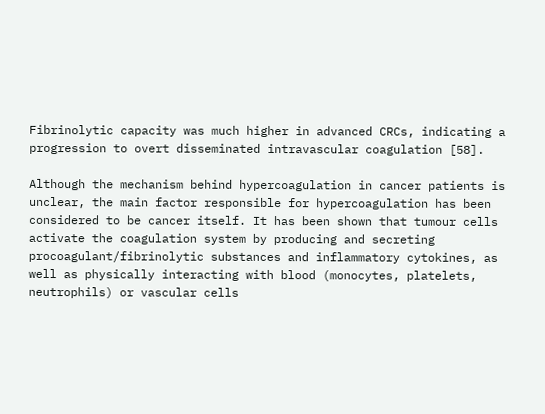Fibrinolytic capacity was much higher in advanced CRCs, indicating a progression to overt disseminated intravascular coagulation [58].

Although the mechanism behind hypercoagulation in cancer patients is unclear, the main factor responsible for hypercoagulation has been considered to be cancer itself. It has been shown that tumour cells activate the coagulation system by producing and secreting procoagulant/fibrinolytic substances and inflammatory cytokines, as well as physically interacting with blood (monocytes, platelets, neutrophils) or vascular cells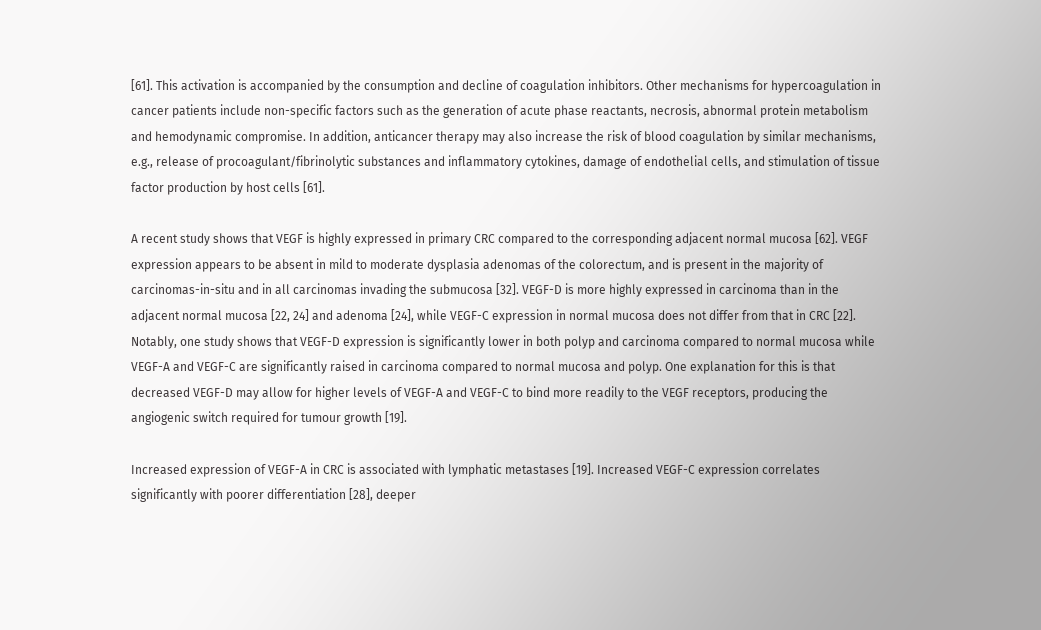[61]. This activation is accompanied by the consumption and decline of coagulation inhibitors. Other mechanisms for hypercoagulation in cancer patients include non-specific factors such as the generation of acute phase reactants, necrosis, abnormal protein metabolism and hemodynamic compromise. In addition, anticancer therapy may also increase the risk of blood coagulation by similar mechanisms, e.g., release of procoagulant/fibrinolytic substances and inflammatory cytokines, damage of endothelial cells, and stimulation of tissue factor production by host cells [61].

A recent study shows that VEGF is highly expressed in primary CRC compared to the corresponding adjacent normal mucosa [62]. VEGF expression appears to be absent in mild to moderate dysplasia adenomas of the colorectum, and is present in the majority of carcinomas-in-situ and in all carcinomas invading the submucosa [32]. VEGF-D is more highly expressed in carcinoma than in the adjacent normal mucosa [22, 24] and adenoma [24], while VEGF-C expression in normal mucosa does not differ from that in CRC [22]. Notably, one study shows that VEGF-D expression is significantly lower in both polyp and carcinoma compared to normal mucosa while VEGF-A and VEGF-C are significantly raised in carcinoma compared to normal mucosa and polyp. One explanation for this is that decreased VEGF-D may allow for higher levels of VEGF-A and VEGF-C to bind more readily to the VEGF receptors, producing the angiogenic switch required for tumour growth [19].

Increased expression of VEGF-A in CRC is associated with lymphatic metastases [19]. Increased VEGF-C expression correlates significantly with poorer differentiation [28], deeper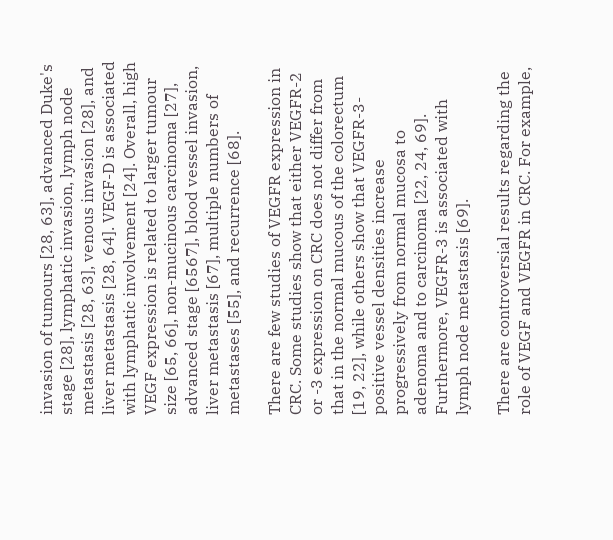invasion of tumours [28, 63], advanced Duke's stage [28], lymphatic invasion, lymph node metastasis [28, 63], venous invasion [28], and liver metastasis [28, 64]. VEGF-D is associated with lymphatic involvement [24]. Overall, high VEGF expression is related to larger tumour size [65, 66], non-mucinous carcinoma [27], advanced stage [6567], blood vessel invasion, liver metastasis [67], multiple numbers of metastases [55], and recurrence [68].

There are few studies of VEGFR expression in CRC. Some studies show that either VEGFR-2 or -3 expression on CRC does not differ from that in the normal mucous of the colorectum [19, 22], while others show that VEGFR-3-positive vessel densities increase progressively from normal mucosa to adenoma and to carcinoma [22, 24, 69]. Furthermore, VEGFR-3 is associated with lymph node metastasis [69].

There are controversial results regarding the role of VEGF and VEGFR in CRC. For example,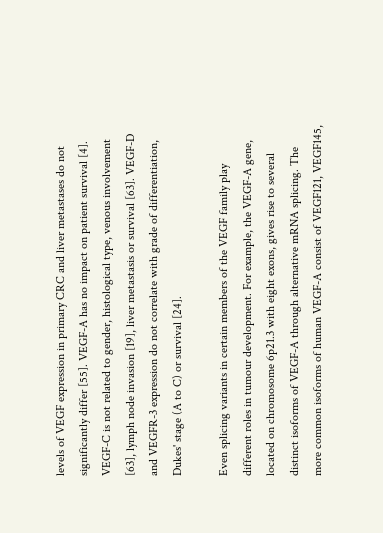levels of VEGF expression in primary CRC and liver metastases do not significantly differ [55]. VEGF-A has no impact on patient survival [4]. VEGF-C is not related to gender, histological type, venous involvement [63], lymph node invasion [19], liver metastasis or survival [63]. VEGF-D and VEGFR-3 expression do not correlate with grade of differentiation, Dukes' stage (A to C) or survival [24].

Even splicing variants in certain members of the VEGF family play different roles in tumour development. For example, the VEGF-A gene, located on chromosome 6p21.3 with eight exons, gives rise to several distinct isoforms of VEGF-A through alternative mRNA splicing. The more common isoforms of human VEGF-A consist of VEGF121, VEGF145,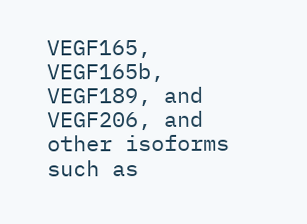VEGF165, VEGF165b, VEGF189, and VEGF206, and other isoforms such as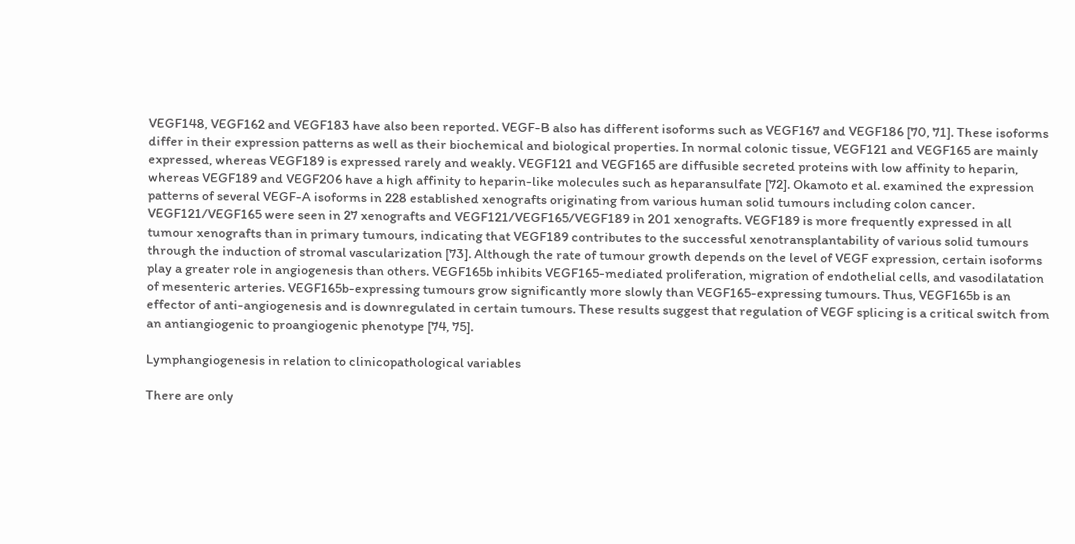VEGF148, VEGF162 and VEGF183 have also been reported. VEGF-B also has different isoforms such as VEGF167 and VEGF186 [70, 71]. These isoforms differ in their expression patterns as well as their biochemical and biological properties. In normal colonic tissue, VEGF121 and VEGF165 are mainly expressed, whereas VEGF189 is expressed rarely and weakly. VEGF121 and VEGF165 are diffusible secreted proteins with low affinity to heparin, whereas VEGF189 and VEGF206 have a high affinity to heparin-like molecules such as heparansulfate [72]. Okamoto et al. examined the expression patterns of several VEGF-A isoforms in 228 established xenografts originating from various human solid tumours including colon cancer. VEGF121/VEGF165 were seen in 27 xenografts and VEGF121/VEGF165/VEGF189 in 201 xenografts. VEGF189 is more frequently expressed in all tumour xenografts than in primary tumours, indicating that VEGF189 contributes to the successful xenotransplantability of various solid tumours through the induction of stromal vascularization [73]. Although the rate of tumour growth depends on the level of VEGF expression, certain isoforms play a greater role in angiogenesis than others. VEGF165b inhibits VEGF165-mediated proliferation, migration of endothelial cells, and vasodilatation of mesenteric arteries. VEGF165b-expressing tumours grow significantly more slowly than VEGF165-expressing tumours. Thus, VEGF165b is an effector of anti-angiogenesis and is downregulated in certain tumours. These results suggest that regulation of VEGF splicing is a critical switch from an antiangiogenic to proangiogenic phenotype [74, 75].

Lymphangiogenesis in relation to clinicopathological variables

There are only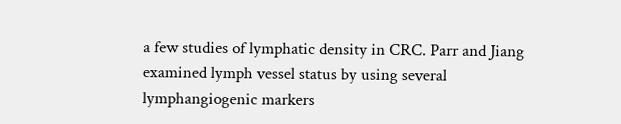a few studies of lymphatic density in CRC. Parr and Jiang examined lymph vessel status by using several lymphangiogenic markers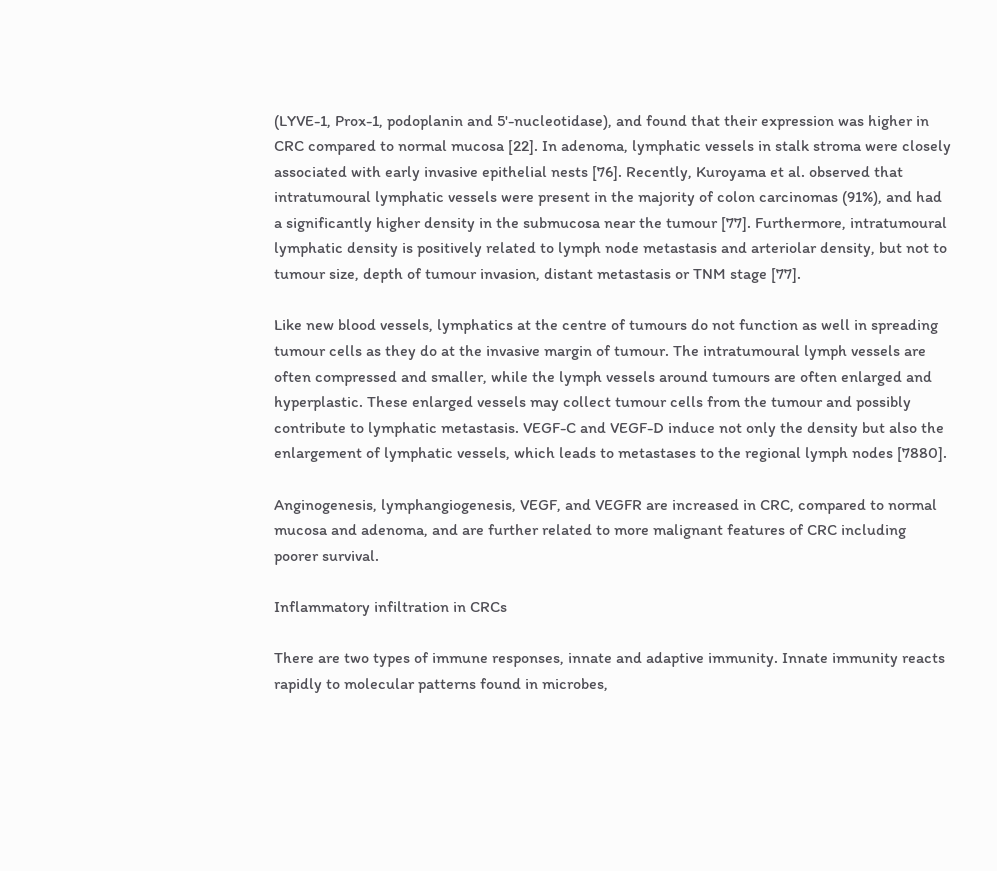(LYVE-1, Prox-1, podoplanin and 5'-nucleotidase), and found that their expression was higher in CRC compared to normal mucosa [22]. In adenoma, lymphatic vessels in stalk stroma were closely associated with early invasive epithelial nests [76]. Recently, Kuroyama et al. observed that intratumoural lymphatic vessels were present in the majority of colon carcinomas (91%), and had a significantly higher density in the submucosa near the tumour [77]. Furthermore, intratumoural lymphatic density is positively related to lymph node metastasis and arteriolar density, but not to tumour size, depth of tumour invasion, distant metastasis or TNM stage [77].

Like new blood vessels, lymphatics at the centre of tumours do not function as well in spreading tumour cells as they do at the invasive margin of tumour. The intratumoural lymph vessels are often compressed and smaller, while the lymph vessels around tumours are often enlarged and hyperplastic. These enlarged vessels may collect tumour cells from the tumour and possibly contribute to lymphatic metastasis. VEGF-C and VEGF-D induce not only the density but also the enlargement of lymphatic vessels, which leads to metastases to the regional lymph nodes [7880].

Anginogenesis, lymphangiogenesis, VEGF, and VEGFR are increased in CRC, compared to normal mucosa and adenoma, and are further related to more malignant features of CRC including poorer survival.

Inflammatory infiltration in CRCs

There are two types of immune responses, innate and adaptive immunity. Innate immunity reacts rapidly to molecular patterns found in microbes,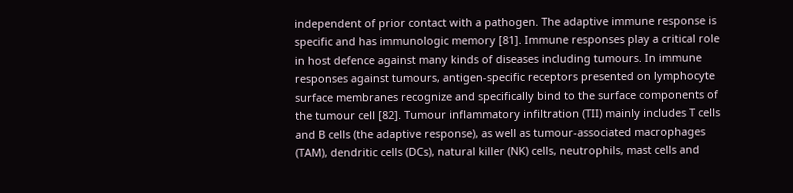independent of prior contact with a pathogen. The adaptive immune response is specific and has immunologic memory [81]. Immune responses play a critical role in host defence against many kinds of diseases including tumours. In immune responses against tumours, antigen-specific receptors presented on lymphocyte surface membranes recognize and specifically bind to the surface components of the tumour cell [82]. Tumour inflammatory infiltration (TII) mainly includes T cells and B cells (the adaptive response), as well as tumour-associated macrophages (TAM), dendritic cells (DCs), natural killer (NK) cells, neutrophils, mast cells and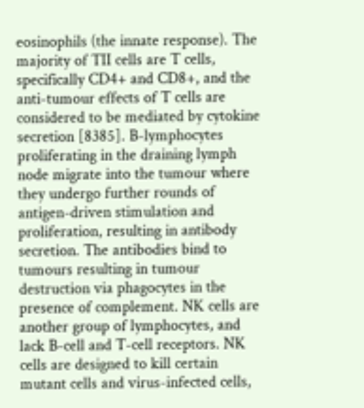eosinophils (the innate response). The majority of TII cells are T cells, specifically CD4+ and CD8+, and the anti-tumour effects of T cells are considered to be mediated by cytokine secretion [8385]. B-lymphocytes proliferating in the draining lymph node migrate into the tumour where they undergo further rounds of antigen-driven stimulation and proliferation, resulting in antibody secretion. The antibodies bind to tumours resulting in tumour destruction via phagocytes in the presence of complement. NK cells are another group of lymphocytes, and lack B-cell and T-cell receptors. NK cells are designed to kill certain mutant cells and virus-infected cells,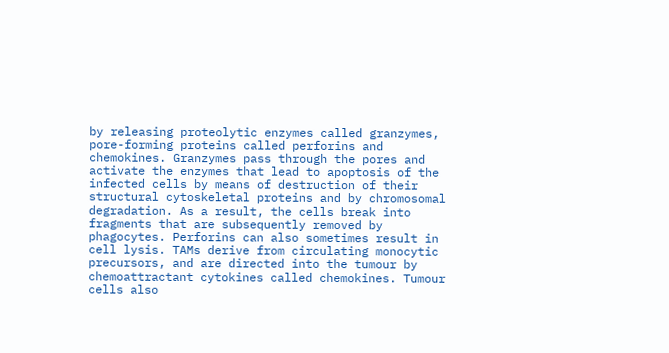by releasing proteolytic enzymes called granzymes, pore-forming proteins called perforins and chemokines. Granzymes pass through the pores and activate the enzymes that lead to apoptosis of the infected cells by means of destruction of their structural cytoskeletal proteins and by chromosomal degradation. As a result, the cells break into fragments that are subsequently removed by phagocytes. Perforins can also sometimes result in cell lysis. TAMs derive from circulating monocytic precursors, and are directed into the tumour by chemoattractant cytokines called chemokines. Tumour cells also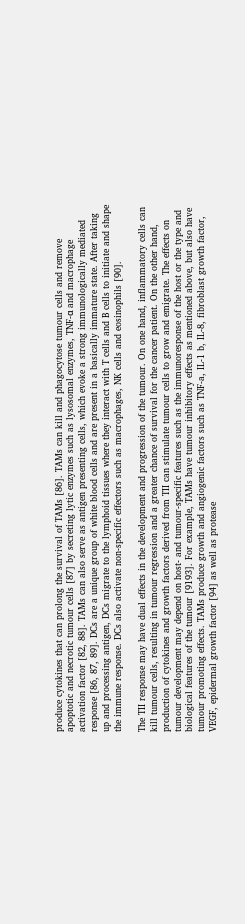produce cytokines that can prolong the survival of TAMs [86]. TAMs can kill and phagocytose tumour cells and remove apoptotic and necrotic tumour cells [87] by secreting lytic enzymes such as lysosomal enzymes, TNF-α and macrophage activation factor [82, 88]. TAMs can also serve as antigen presenting cells, which evoke a strong immunologically mediated response [86, 87, 89]. DCs are a unique group of white blood cells and are present in a basically immature state. After taking up and processing antigen, DCs migrate to the lymphoid tissues where they interact with T cells and B cells to initiate and shape the immune response. DCs also activate non-specific effectors such as macrophages, NK cells and eosinophils [90].

The TII response may have dual effects in the development and progression of the tumour. On one hand, inflammatory cells can kill tumour cells, resulting in tumour regression and a greater chance of survival for the cancer patient. On the other hand, production of cytokines and growth factors derived from TII can stimulate tumour cells to grow and emigrate. The effects on tumour development may depend on host- and tumour-specific features such as the immunoresponse of the host or the type and biological features of the tumour [9193]. For example, TAMs have tumour inhibitory effects as mentioned above, but also have tumour promoting effects. TAMs produce growth and angiogenic factors such as TNF-a, IL-1 b, IL-8, fibroblast growth factor, VEGF, epidermal growth factor [94] as well as protease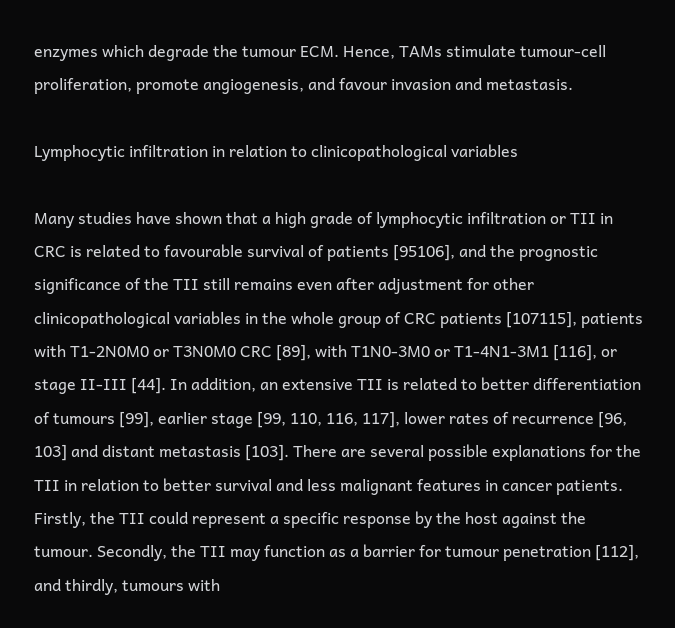enzymes which degrade the tumour ECM. Hence, TAMs stimulate tumour-cell proliferation, promote angiogenesis, and favour invasion and metastasis.

Lymphocytic infiltration in relation to clinicopathological variables

Many studies have shown that a high grade of lymphocytic infiltration or TII in CRC is related to favourable survival of patients [95106], and the prognostic significance of the TII still remains even after adjustment for other clinicopathological variables in the whole group of CRC patients [107115], patients with T1-2N0M0 or T3N0M0 CRC [89], with T1N0-3M0 or T1-4N1-3M1 [116], or stage II-III [44]. In addition, an extensive TII is related to better differentiation of tumours [99], earlier stage [99, 110, 116, 117], lower rates of recurrence [96, 103] and distant metastasis [103]. There are several possible explanations for the TII in relation to better survival and less malignant features in cancer patients. Firstly, the TII could represent a specific response by the host against the tumour. Secondly, the TII may function as a barrier for tumour penetration [112], and thirdly, tumours with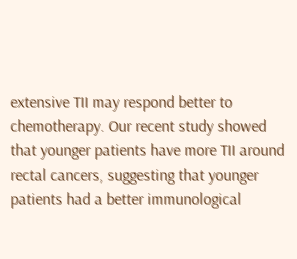extensive TII may respond better to chemotherapy. Our recent study showed that younger patients have more TII around rectal cancers, suggesting that younger patients had a better immunological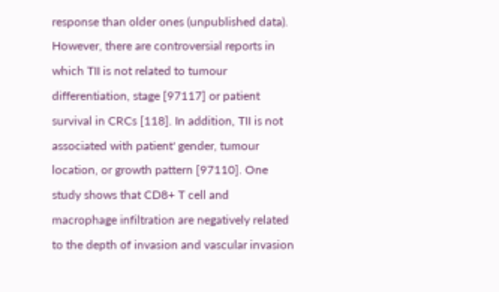response than older ones (unpublished data). However, there are controversial reports in which TII is not related to tumour differentiation, stage [97117] or patient survival in CRCs [118]. In addition, TII is not associated with patient' gender, tumour location, or growth pattern [97110]. One study shows that CD8+ T cell and macrophage infiltration are negatively related to the depth of invasion and vascular invasion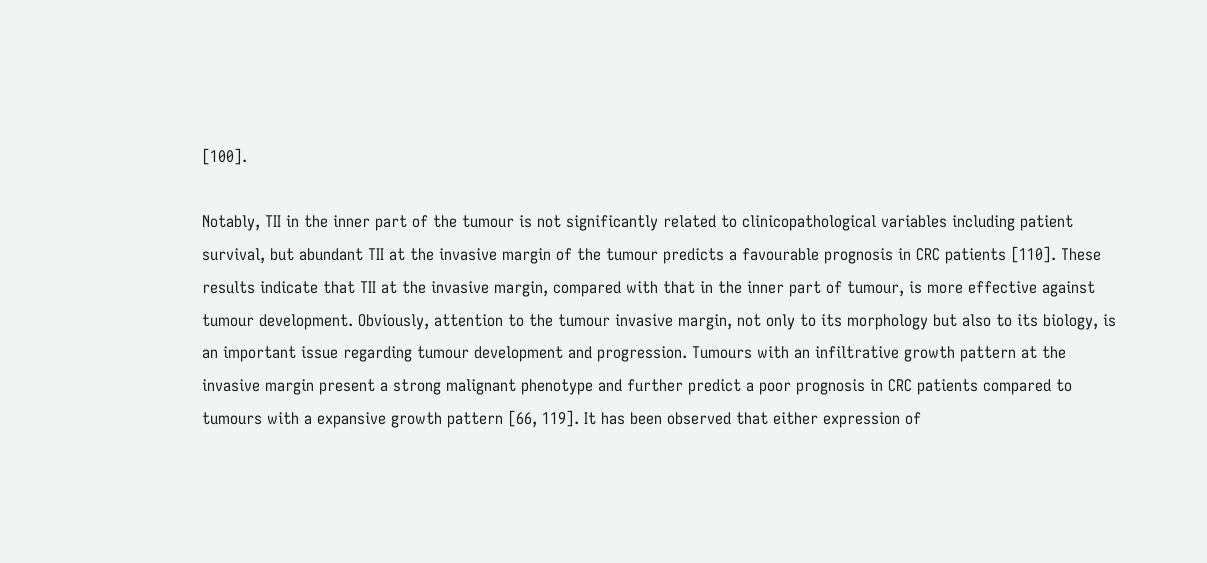[100].

Notably, TII in the inner part of the tumour is not significantly related to clinicopathological variables including patient survival, but abundant TII at the invasive margin of the tumour predicts a favourable prognosis in CRC patients [110]. These results indicate that TII at the invasive margin, compared with that in the inner part of tumour, is more effective against tumour development. Obviously, attention to the tumour invasive margin, not only to its morphology but also to its biology, is an important issue regarding tumour development and progression. Tumours with an infiltrative growth pattern at the invasive margin present a strong malignant phenotype and further predict a poor prognosis in CRC patients compared to tumours with a expansive growth pattern [66, 119]. It has been observed that either expression of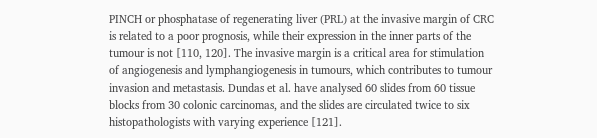PINCH or phosphatase of regenerating liver (PRL) at the invasive margin of CRC is related to a poor prognosis, while their expression in the inner parts of the tumour is not [110, 120]. The invasive margin is a critical area for stimulation of angiogenesis and lymphangiogenesis in tumours, which contributes to tumour invasion and metastasis. Dundas et al. have analysed 60 slides from 60 tissue blocks from 30 colonic carcinomas, and the slides are circulated twice to six histopathologists with varying experience [121].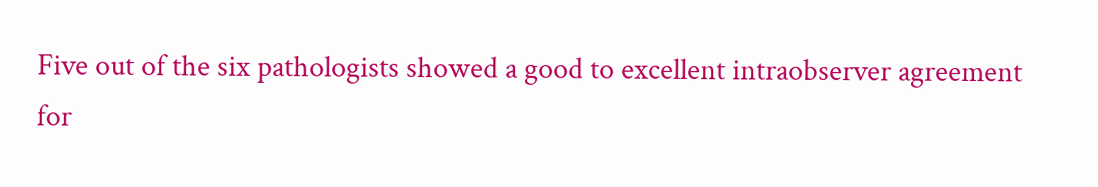Five out of the six pathologists showed a good to excellent intraobserver agreement for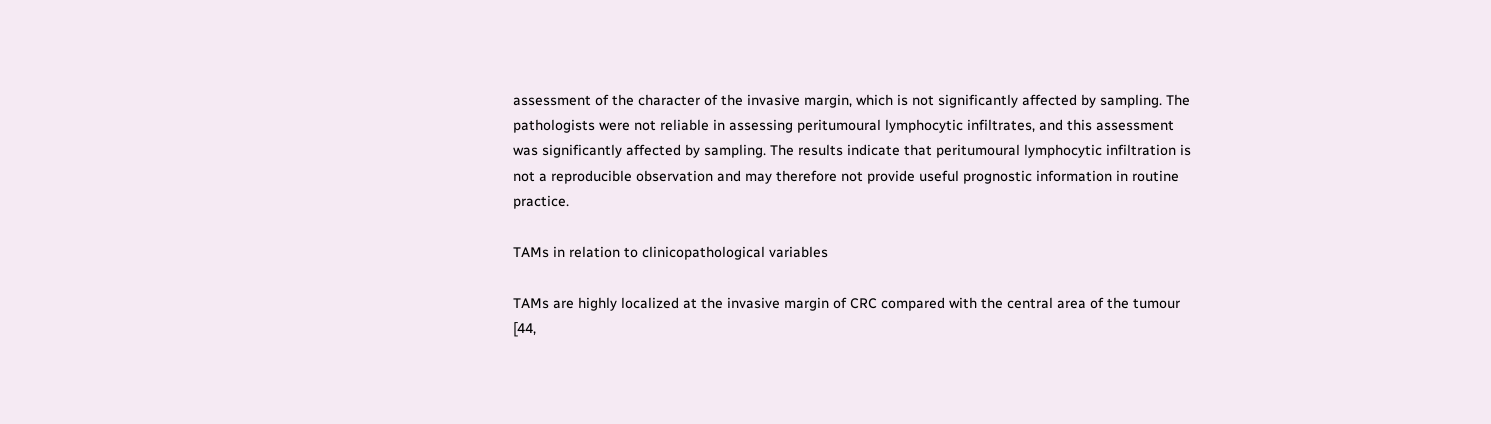assessment of the character of the invasive margin, which is not significantly affected by sampling. The pathologists were not reliable in assessing peritumoural lymphocytic infiltrates, and this assessment was significantly affected by sampling. The results indicate that peritumoural lymphocytic infiltration is not a reproducible observation and may therefore not provide useful prognostic information in routine practice.

TAMs in relation to clinicopathological variables

TAMs are highly localized at the invasive margin of CRC compared with the central area of the tumour [44,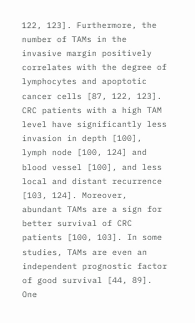122, 123]. Furthermore, the number of TAMs in the invasive margin positively correlates with the degree of lymphocytes and apoptotic cancer cells [87, 122, 123]. CRC patients with a high TAM level have significantly less invasion in depth [100], lymph node [100, 124] and blood vessel [100], and less local and distant recurrence [103, 124]. Moreover, abundant TAMs are a sign for better survival of CRC patients [100, 103]. In some studies, TAMs are even an independent prognostic factor of good survival [44, 89]. One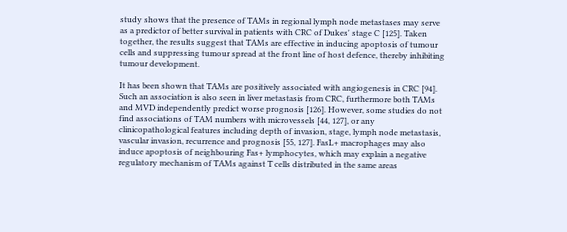study shows that the presence of TAMs in regional lymph node metastases may serve as a predictor of better survival in patients with CRC of Dukes' stage C [125]. Taken together, the results suggest that TAMs are effective in inducing apoptosis of tumour cells and suppressing tumour spread at the front line of host defence, thereby inhibiting tumour development.

It has been shown that TAMs are positively associated with angiogenesis in CRC [94]. Such an association is also seen in liver metastasis from CRC, furthermore both TAMs and MVD independently predict worse prognosis [126]. However, some studies do not find associations of TAM numbers with microvessels [44, 127], or any clinicopathological features including depth of invasion, stage, lymph node metastasis, vascular invasion, recurrence and prognosis [55, 127]. FasL+ macrophages may also induce apoptosis of neighbouring Fas+ lymphocytes, which may explain a negative regulatory mechanism of TAMs against T cells distributed in the same areas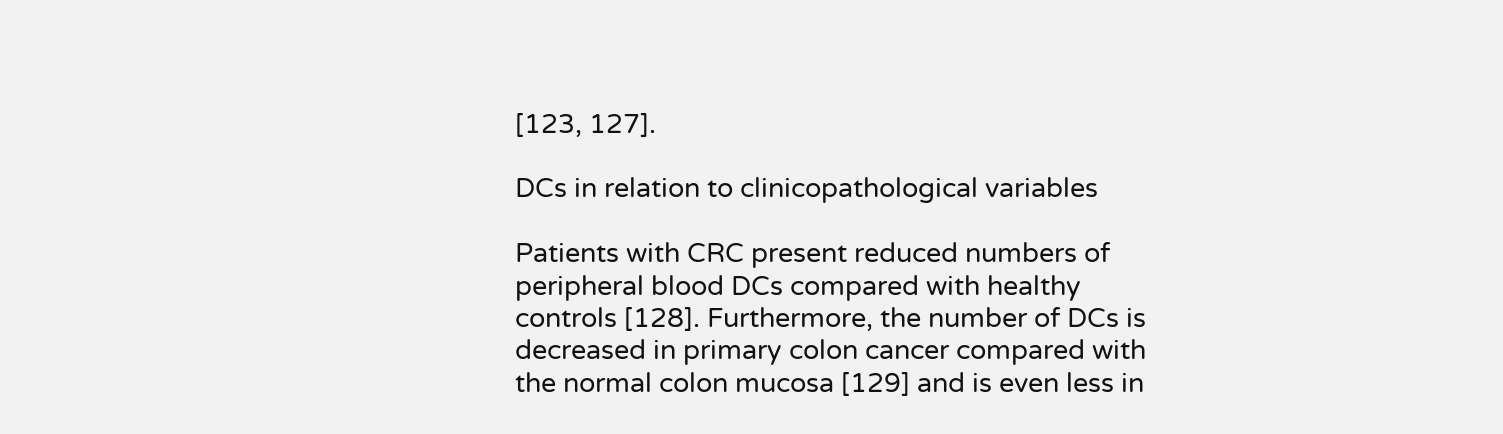[123, 127].

DCs in relation to clinicopathological variables

Patients with CRC present reduced numbers of peripheral blood DCs compared with healthy controls [128]. Furthermore, the number of DCs is decreased in primary colon cancer compared with the normal colon mucosa [129] and is even less in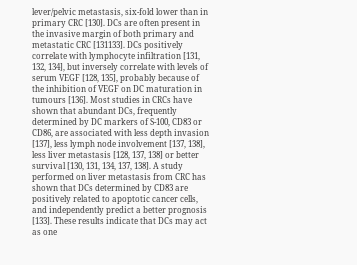lever/pelvic metastasis, six-fold lower than in primary CRC [130]. DCs are often present in the invasive margin of both primary and metastatic CRC [131133]. DCs positively correlate with lymphocyte infiltration [131, 132, 134], but inversely correlate with levels of serum VEGF [128, 135], probably because of the inhibition of VEGF on DC maturation in tumours [136]. Most studies in CRCs have shown that abundant DCs, frequently determined by DC markers of S-100, CD83 or CD86, are associated with less depth invasion [137], less lymph node involvement [137, 138], less liver metastasis [128, 137, 138] or better survival [130, 131, 134, 137, 138]. A study performed on liver metastasis from CRC has shown that DCs determined by CD83 are positively related to apoptotic cancer cells, and independently predict a better prognosis [133]. These results indicate that DCs may act as one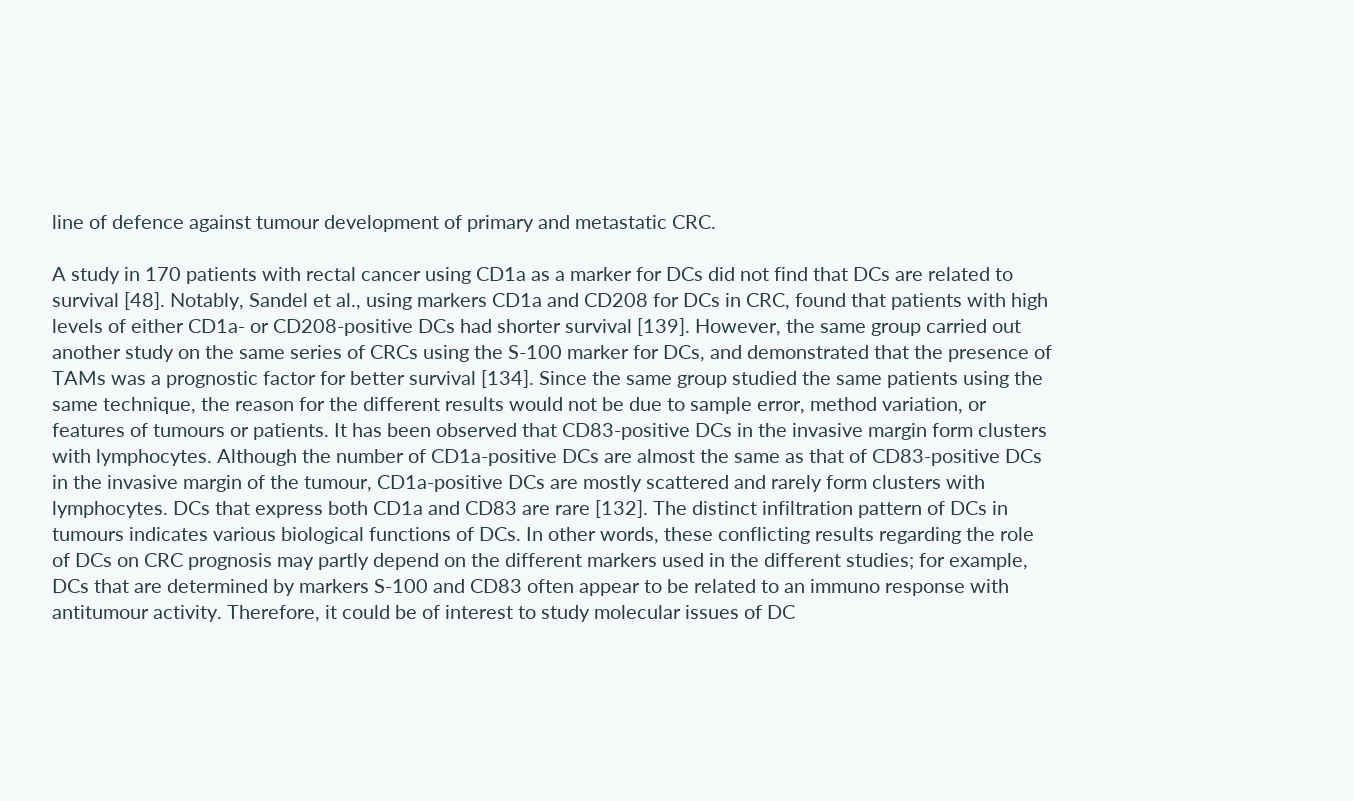line of defence against tumour development of primary and metastatic CRC.

A study in 170 patients with rectal cancer using CD1a as a marker for DCs did not find that DCs are related to survival [48]. Notably, Sandel et al., using markers CD1a and CD208 for DCs in CRC, found that patients with high levels of either CD1a- or CD208-positive DCs had shorter survival [139]. However, the same group carried out another study on the same series of CRCs using the S-100 marker for DCs, and demonstrated that the presence of TAMs was a prognostic factor for better survival [134]. Since the same group studied the same patients using the same technique, the reason for the different results would not be due to sample error, method variation, or features of tumours or patients. It has been observed that CD83-positive DCs in the invasive margin form clusters with lymphocytes. Although the number of CD1a-positive DCs are almost the same as that of CD83-positive DCs in the invasive margin of the tumour, CD1a-positive DCs are mostly scattered and rarely form clusters with lymphocytes. DCs that express both CD1a and CD83 are rare [132]. The distinct infiltration pattern of DCs in tumours indicates various biological functions of DCs. In other words, these conflicting results regarding the role of DCs on CRC prognosis may partly depend on the different markers used in the different studies; for example, DCs that are determined by markers S-100 and CD83 often appear to be related to an immuno response with antitumour activity. Therefore, it could be of interest to study molecular issues of DC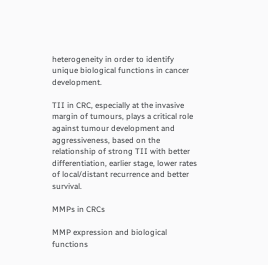heterogeneity in order to identify unique biological functions in cancer development.

TII in CRC, especially at the invasive margin of tumours, plays a critical role against tumour development and aggressiveness, based on the relationship of strong TII with better differentiation, earlier stage, lower rates of local/distant recurrence and better survival.

MMPs in CRCs

MMP expression and biological functions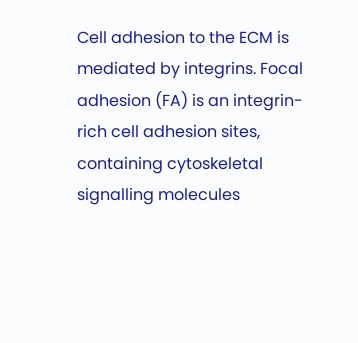Cell adhesion to the ECM is mediated by integrins. Focal adhesion (FA) is an integrin-rich cell adhesion sites, containing cytoskeletal signalling molecules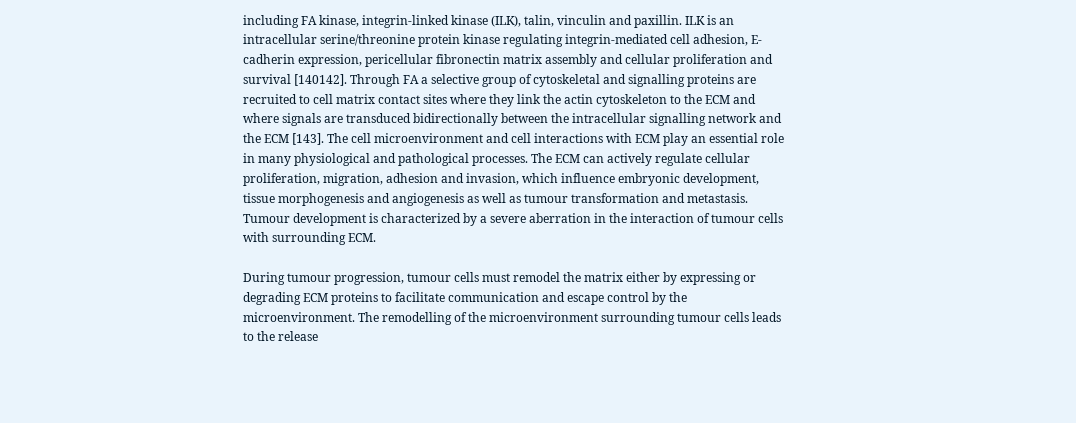including FA kinase, integrin-linked kinase (ILK), talin, vinculin and paxillin. ILK is an intracellular serine/threonine protein kinase regulating integrin-mediated cell adhesion, E-cadherin expression, pericellular fibronectin matrix assembly and cellular proliferation and survival [140142]. Through FA a selective group of cytoskeletal and signalling proteins are recruited to cell matrix contact sites where they link the actin cytoskeleton to the ECM and where signals are transduced bidirectionally between the intracellular signalling network and the ECM [143]. The cell microenvironment and cell interactions with ECM play an essential role in many physiological and pathological processes. The ECM can actively regulate cellular proliferation, migration, adhesion and invasion, which influence embryonic development, tissue morphogenesis and angiogenesis as well as tumour transformation and metastasis. Tumour development is characterized by a severe aberration in the interaction of tumour cells with surrounding ECM.

During tumour progression, tumour cells must remodel the matrix either by expressing or degrading ECM proteins to facilitate communication and escape control by the microenvironment. The remodelling of the microenvironment surrounding tumour cells leads to the release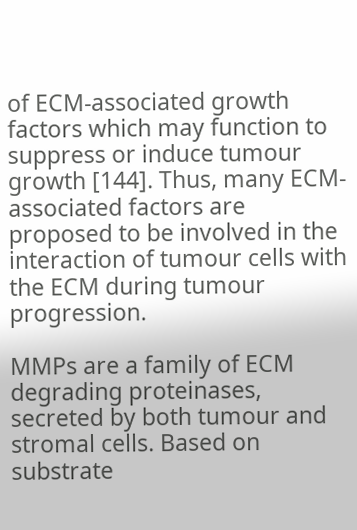of ECM-associated growth factors which may function to suppress or induce tumour growth [144]. Thus, many ECM-associated factors are proposed to be involved in the interaction of tumour cells with the ECM during tumour progression.

MMPs are a family of ECM degrading proteinases, secreted by both tumour and stromal cells. Based on substrate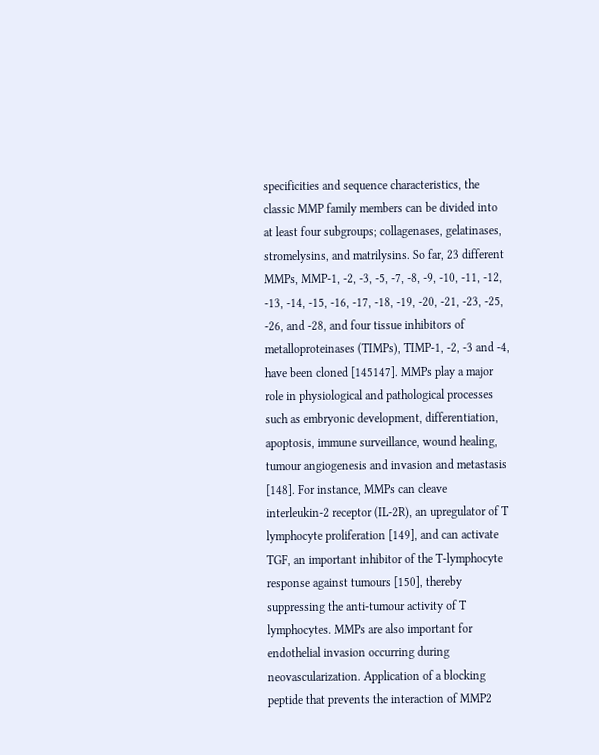specificities and sequence characteristics, the classic MMP family members can be divided into at least four subgroups; collagenases, gelatinases, stromelysins, and matrilysins. So far, 23 different MMPs, MMP-1, -2, -3, -5, -7, -8, -9, -10, -11, -12, -13, -14, -15, -16, -17, -18, -19, -20, -21, -23, -25, -26, and -28, and four tissue inhibitors of metalloproteinases (TIMPs), TIMP-1, -2, -3 and -4, have been cloned [145147]. MMPs play a major role in physiological and pathological processes such as embryonic development, differentiation, apoptosis, immune surveillance, wound healing, tumour angiogenesis and invasion and metastasis [148]. For instance, MMPs can cleave interleukin-2 receptor (IL-2R), an upregulator of T lymphocyte proliferation [149], and can activate TGF, an important inhibitor of the T-lymphocyte response against tumours [150], thereby suppressing the anti-tumour activity of T lymphocytes. MMPs are also important for endothelial invasion occurring during neovascularization. Application of a blocking peptide that prevents the interaction of MMP2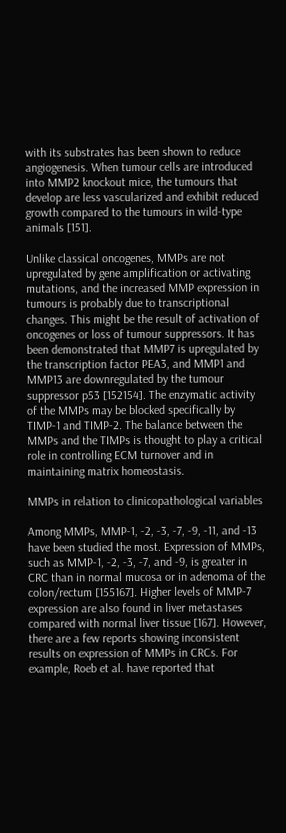with its substrates has been shown to reduce angiogenesis. When tumour cells are introduced into MMP2 knockout mice, the tumours that develop are less vascularized and exhibit reduced growth compared to the tumours in wild-type animals [151].

Unlike classical oncogenes, MMPs are not upregulated by gene amplification or activating mutations, and the increased MMP expression in tumours is probably due to transcriptional changes. This might be the result of activation of oncogenes or loss of tumour suppressors. It has been demonstrated that MMP7 is upregulated by the transcription factor PEA3, and MMP1 and MMP13 are downregulated by the tumour suppressor p53 [152154]. The enzymatic activity of the MMPs may be blocked specifically by TIMP-1 and TIMP-2. The balance between the MMPs and the TIMPs is thought to play a critical role in controlling ECM turnover and in maintaining matrix homeostasis.

MMPs in relation to clinicopathological variables

Among MMPs, MMP-1, -2, -3, -7, -9, -11, and -13 have been studied the most. Expression of MMPs, such as MMP-1, -2, -3, -7, and -9, is greater in CRC than in normal mucosa or in adenoma of the colon/rectum [155167]. Higher levels of MMP-7 expression are also found in liver metastases compared with normal liver tissue [167]. However, there are a few reports showing inconsistent results on expression of MMPs in CRCs. For example, Roeb et al. have reported that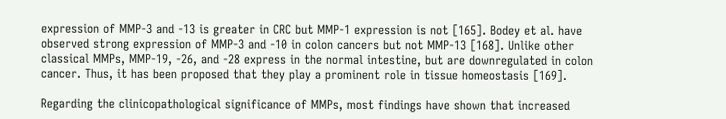expression of MMP-3 and -13 is greater in CRC but MMP-1 expression is not [165]. Bodey et al. have observed strong expression of MMP-3 and -10 in colon cancers but not MMP-13 [168]. Unlike other classical MMPs, MMP-19, -26, and -28 express in the normal intestine, but are downregulated in colon cancer. Thus, it has been proposed that they play a prominent role in tissue homeostasis [169].

Regarding the clinicopathological significance of MMPs, most findings have shown that increased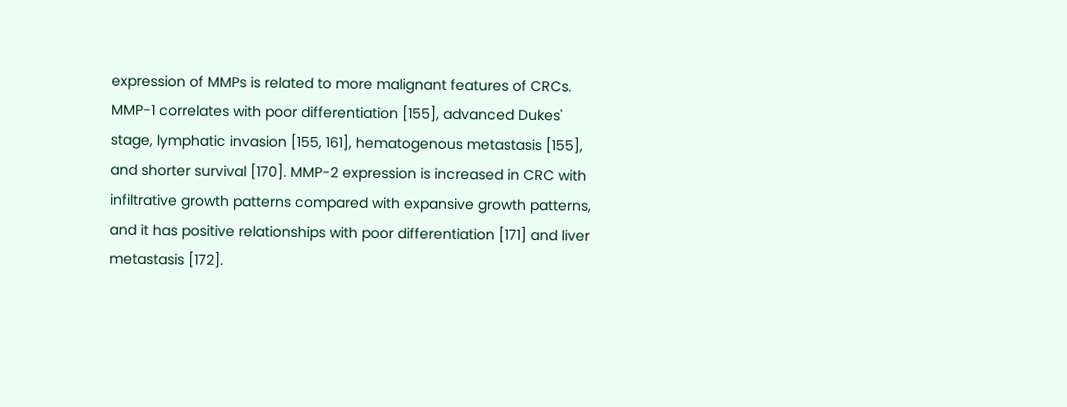expression of MMPs is related to more malignant features of CRCs. MMP-1 correlates with poor differentiation [155], advanced Dukes' stage, lymphatic invasion [155, 161], hematogenous metastasis [155], and shorter survival [170]. MMP-2 expression is increased in CRC with infiltrative growth patterns compared with expansive growth patterns, and it has positive relationships with poor differentiation [171] and liver metastasis [172].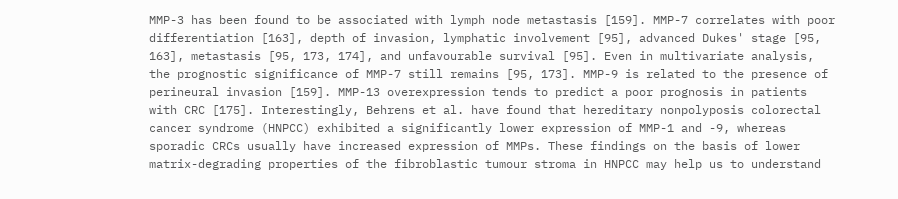MMP-3 has been found to be associated with lymph node metastasis [159]. MMP-7 correlates with poor differentiation [163], depth of invasion, lymphatic involvement [95], advanced Dukes' stage [95, 163], metastasis [95, 173, 174], and unfavourable survival [95]. Even in multivariate analysis, the prognostic significance of MMP-7 still remains [95, 173]. MMP-9 is related to the presence of perineural invasion [159]. MMP-13 overexpression tends to predict a poor prognosis in patients with CRC [175]. Interestingly, Behrens et al. have found that hereditary nonpolyposis colorectal cancer syndrome (HNPCC) exhibited a significantly lower expression of MMP-1 and -9, whereas sporadic CRCs usually have increased expression of MMPs. These findings on the basis of lower matrix-degrading properties of the fibroblastic tumour stroma in HNPCC may help us to understand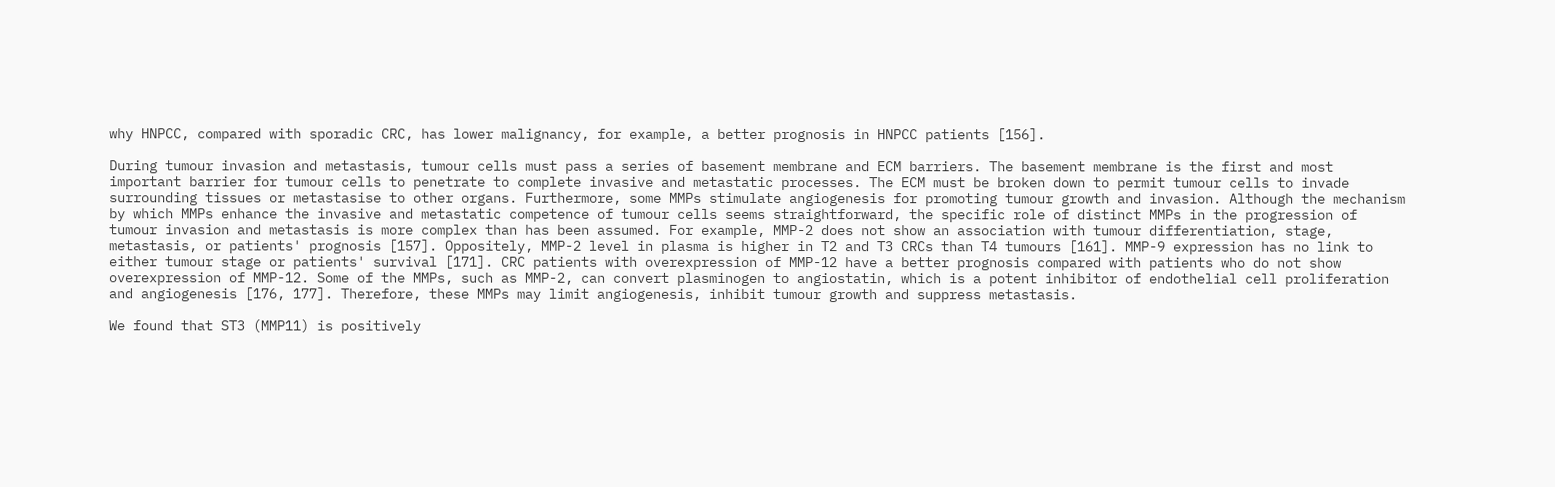why HNPCC, compared with sporadic CRC, has lower malignancy, for example, a better prognosis in HNPCC patients [156].

During tumour invasion and metastasis, tumour cells must pass a series of basement membrane and ECM barriers. The basement membrane is the first and most important barrier for tumour cells to penetrate to complete invasive and metastatic processes. The ECM must be broken down to permit tumour cells to invade surrounding tissues or metastasise to other organs. Furthermore, some MMPs stimulate angiogenesis for promoting tumour growth and invasion. Although the mechanism by which MMPs enhance the invasive and metastatic competence of tumour cells seems straightforward, the specific role of distinct MMPs in the progression of tumour invasion and metastasis is more complex than has been assumed. For example, MMP-2 does not show an association with tumour differentiation, stage, metastasis, or patients' prognosis [157]. Oppositely, MMP-2 level in plasma is higher in T2 and T3 CRCs than T4 tumours [161]. MMP-9 expression has no link to either tumour stage or patients' survival [171]. CRC patients with overexpression of MMP-12 have a better prognosis compared with patients who do not show overexpression of MMP-12. Some of the MMPs, such as MMP-2, can convert plasminogen to angiostatin, which is a potent inhibitor of endothelial cell proliferation and angiogenesis [176, 177]. Therefore, these MMPs may limit angiogenesis, inhibit tumour growth and suppress metastasis.

We found that ST3 (MMP11) is positively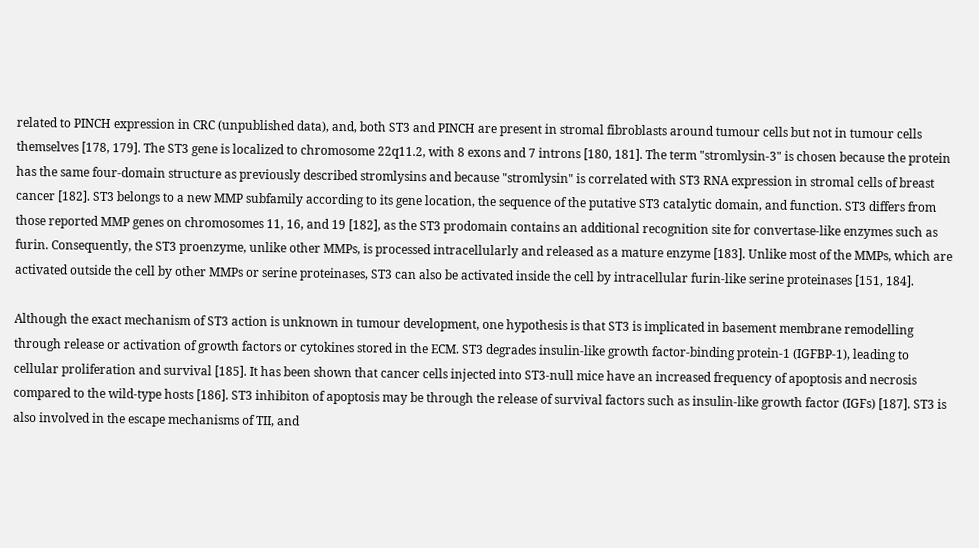related to PINCH expression in CRC (unpublished data), and, both ST3 and PINCH are present in stromal fibroblasts around tumour cells but not in tumour cells themselves [178, 179]. The ST3 gene is localized to chromosome 22q11.2, with 8 exons and 7 introns [180, 181]. The term "stromlysin-3" is chosen because the protein has the same four-domain structure as previously described stromlysins and because "stromlysin" is correlated with ST3 RNA expression in stromal cells of breast cancer [182]. ST3 belongs to a new MMP subfamily according to its gene location, the sequence of the putative ST3 catalytic domain, and function. ST3 differs from those reported MMP genes on chromosomes 11, 16, and 19 [182], as the ST3 prodomain contains an additional recognition site for convertase-like enzymes such as furin. Consequently, the ST3 proenzyme, unlike other MMPs, is processed intracellularly and released as a mature enzyme [183]. Unlike most of the MMPs, which are activated outside the cell by other MMPs or serine proteinases, ST3 can also be activated inside the cell by intracellular furin-like serine proteinases [151, 184].

Although the exact mechanism of ST3 action is unknown in tumour development, one hypothesis is that ST3 is implicated in basement membrane remodelling through release or activation of growth factors or cytokines stored in the ECM. ST3 degrades insulin-like growth factor-binding protein-1 (IGFBP-1), leading to cellular proliferation and survival [185]. It has been shown that cancer cells injected into ST3-null mice have an increased frequency of apoptosis and necrosis compared to the wild-type hosts [186]. ST3 inhibiton of apoptosis may be through the release of survival factors such as insulin-like growth factor (IGFs) [187]. ST3 is also involved in the escape mechanisms of TII, and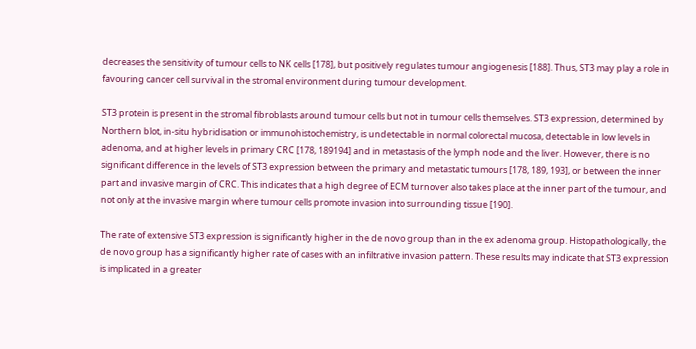decreases the sensitivity of tumour cells to NK cells [178], but positively regulates tumour angiogenesis [188]. Thus, ST3 may play a role in favouring cancer cell survival in the stromal environment during tumour development.

ST3 protein is present in the stromal fibroblasts around tumour cells but not in tumour cells themselves. ST3 expression, determined by Northern blot, in-situ hybridisation or immunohistochemistry, is undetectable in normal colorectal mucosa, detectable in low levels in adenoma, and at higher levels in primary CRC [178, 189194] and in metastasis of the lymph node and the liver. However, there is no significant difference in the levels of ST3 expression between the primary and metastatic tumours [178, 189, 193], or between the inner part and invasive margin of CRC. This indicates that a high degree of ECM turnover also takes place at the inner part of the tumour, and not only at the invasive margin where tumour cells promote invasion into surrounding tissue [190].

The rate of extensive ST3 expression is significantly higher in the de novo group than in the ex adenoma group. Histopathologically, the de novo group has a significantly higher rate of cases with an infiltrative invasion pattern. These results may indicate that ST3 expression is implicated in a greater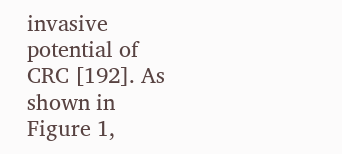invasive potential of CRC [192]. As shown in Figure 1,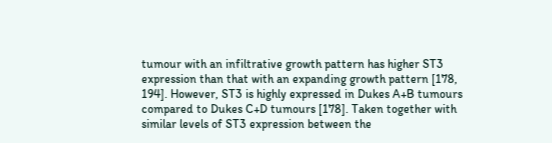tumour with an infiltrative growth pattern has higher ST3 expression than that with an expanding growth pattern [178, 194]. However, ST3 is highly expressed in Dukes A+B tumours compared to Dukes C+D tumours [178]. Taken together with similar levels of ST3 expression between the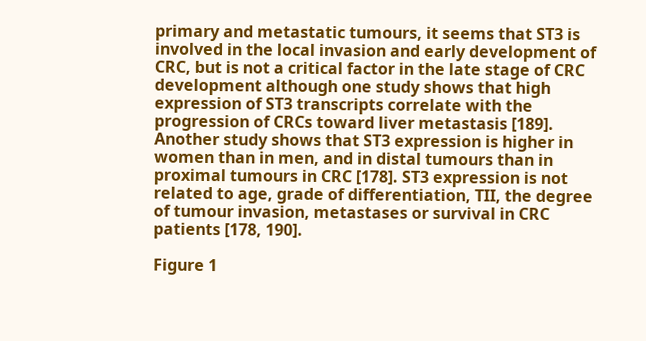primary and metastatic tumours, it seems that ST3 is involved in the local invasion and early development of CRC, but is not a critical factor in the late stage of CRC development although one study shows that high expression of ST3 transcripts correlate with the progression of CRCs toward liver metastasis [189]. Another study shows that ST3 expression is higher in women than in men, and in distal tumours than in proximal tumours in CRC [178]. ST3 expression is not related to age, grade of differentiation, TII, the degree of tumour invasion, metastases or survival in CRC patients [178, 190].

Figure 1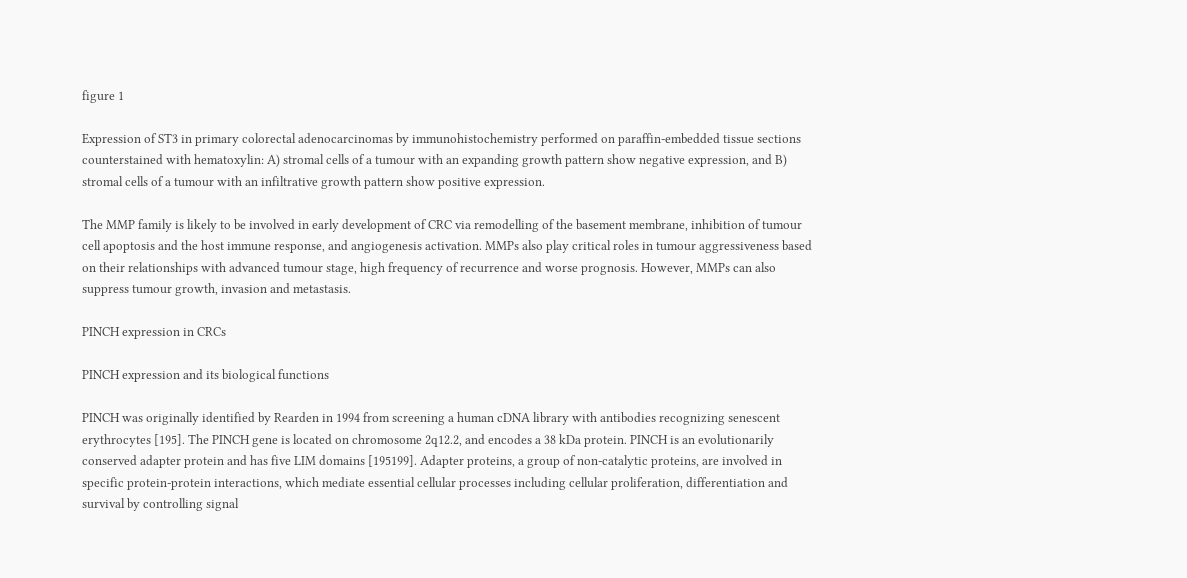figure 1

Expression of ST3 in primary colorectal adenocarcinomas by immunohistochemistry performed on paraffin-embedded tissue sections counterstained with hematoxylin: A) stromal cells of a tumour with an expanding growth pattern show negative expression, and B) stromal cells of a tumour with an infiltrative growth pattern show positive expression.

The MMP family is likely to be involved in early development of CRC via remodelling of the basement membrane, inhibition of tumour cell apoptosis and the host immune response, and angiogenesis activation. MMPs also play critical roles in tumour aggressiveness based on their relationships with advanced tumour stage, high frequency of recurrence and worse prognosis. However, MMPs can also suppress tumour growth, invasion and metastasis.

PINCH expression in CRCs

PINCH expression and its biological functions

PINCH was originally identified by Rearden in 1994 from screening a human cDNA library with antibodies recognizing senescent erythrocytes [195]. The PINCH gene is located on chromosome 2q12.2, and encodes a 38 kDa protein. PINCH is an evolutionarily conserved adapter protein and has five LIM domains [195199]. Adapter proteins, a group of non-catalytic proteins, are involved in specific protein-protein interactions, which mediate essential cellular processes including cellular proliferation, differentiation and survival by controlling signal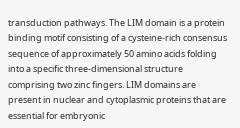transduction pathways. The LIM domain is a protein binding motif consisting of a cysteine-rich consensus sequence of approximately 50 amino acids folding into a specific three-dimensional structure comprising two zinc fingers. LIM domains are present in nuclear and cytoplasmic proteins that are essential for embryonic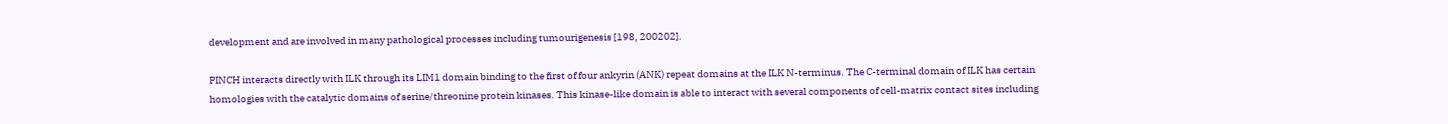development and are involved in many pathological processes including tumourigenesis [198, 200202].

PINCH interacts directly with ILK through its LIM1 domain binding to the first of four ankyrin (ANK) repeat domains at the ILK N-terminus. The C-terminal domain of ILK has certain homologies with the catalytic domains of serine/threonine protein kinases. This kinase-like domain is able to interact with several components of cell-matrix contact sites including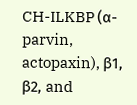CH-ILKBP (α-parvin, actopaxin), β1, β2, and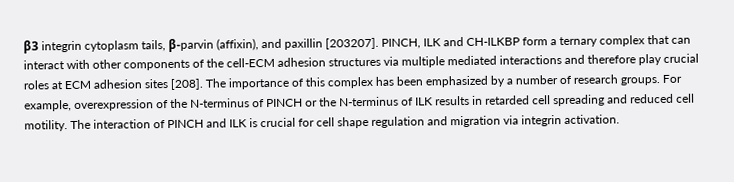β3 integrin cytoplasm tails, β-parvin (affixin), and paxillin [203207]. PINCH, ILK and CH-ILKBP form a ternary complex that can interact with other components of the cell-ECM adhesion structures via multiple mediated interactions and therefore play crucial roles at ECM adhesion sites [208]. The importance of this complex has been emphasized by a number of research groups. For example, overexpression of the N-terminus of PINCH or the N-terminus of ILK results in retarded cell spreading and reduced cell motility. The interaction of PINCH and ILK is crucial for cell shape regulation and migration via integrin activation.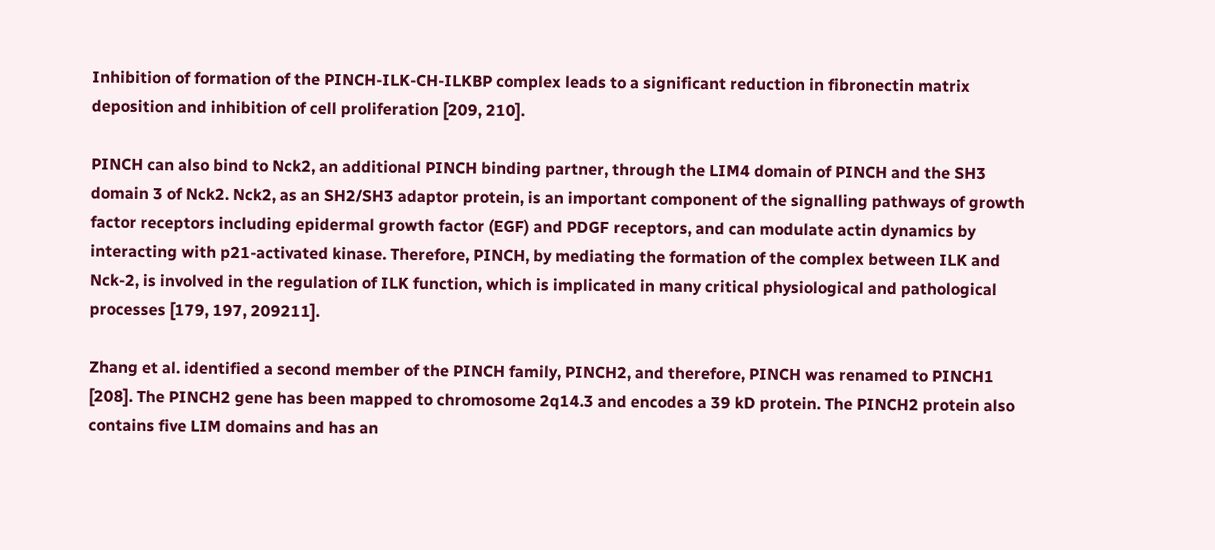Inhibition of formation of the PINCH-ILK-CH-ILKBP complex leads to a significant reduction in fibronectin matrix deposition and inhibition of cell proliferation [209, 210].

PINCH can also bind to Nck2, an additional PINCH binding partner, through the LIM4 domain of PINCH and the SH3 domain 3 of Nck2. Nck2, as an SH2/SH3 adaptor protein, is an important component of the signalling pathways of growth factor receptors including epidermal growth factor (EGF) and PDGF receptors, and can modulate actin dynamics by interacting with p21-activated kinase. Therefore, PINCH, by mediating the formation of the complex between ILK and Nck-2, is involved in the regulation of ILK function, which is implicated in many critical physiological and pathological processes [179, 197, 209211].

Zhang et al. identified a second member of the PINCH family, PINCH2, and therefore, PINCH was renamed to PINCH1 [208]. The PINCH2 gene has been mapped to chromosome 2q14.3 and encodes a 39 kD protein. The PINCH2 protein also contains five LIM domains and has an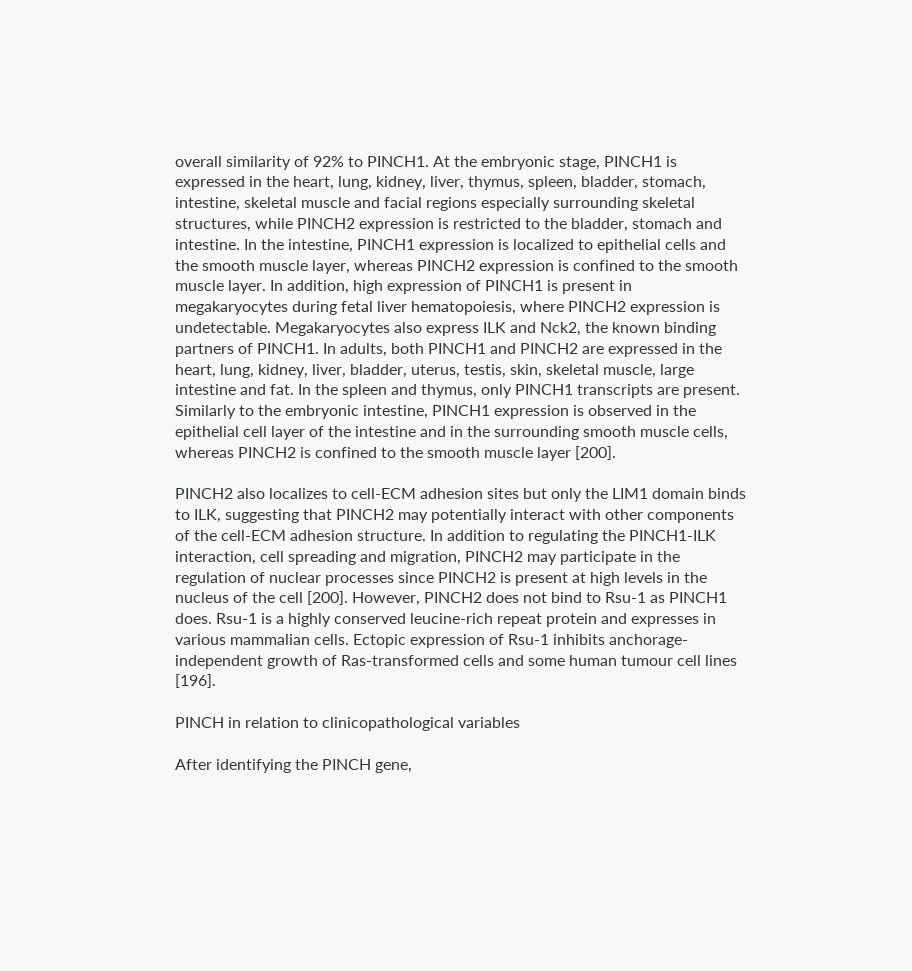overall similarity of 92% to PINCH1. At the embryonic stage, PINCH1 is expressed in the heart, lung, kidney, liver, thymus, spleen, bladder, stomach, intestine, skeletal muscle and facial regions especially surrounding skeletal structures, while PINCH2 expression is restricted to the bladder, stomach and intestine. In the intestine, PINCH1 expression is localized to epithelial cells and the smooth muscle layer, whereas PINCH2 expression is confined to the smooth muscle layer. In addition, high expression of PINCH1 is present in megakaryocytes during fetal liver hematopoiesis, where PINCH2 expression is undetectable. Megakaryocytes also express ILK and Nck2, the known binding partners of PINCH1. In adults, both PINCH1 and PINCH2 are expressed in the heart, lung, kidney, liver, bladder, uterus, testis, skin, skeletal muscle, large intestine and fat. In the spleen and thymus, only PINCH1 transcripts are present. Similarly to the embryonic intestine, PINCH1 expression is observed in the epithelial cell layer of the intestine and in the surrounding smooth muscle cells, whereas PINCH2 is confined to the smooth muscle layer [200].

PINCH2 also localizes to cell-ECM adhesion sites but only the LIM1 domain binds to ILK, suggesting that PINCH2 may potentially interact with other components of the cell-ECM adhesion structure. In addition to regulating the PINCH1-ILK interaction, cell spreading and migration, PINCH2 may participate in the regulation of nuclear processes since PINCH2 is present at high levels in the nucleus of the cell [200]. However, PINCH2 does not bind to Rsu-1 as PINCH1 does. Rsu-1 is a highly conserved leucine-rich repeat protein and expresses in various mammalian cells. Ectopic expression of Rsu-1 inhibits anchorage-independent growth of Ras-transformed cells and some human tumour cell lines [196].

PINCH in relation to clinicopathological variables

After identifying the PINCH gene,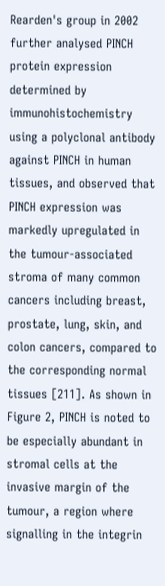Rearden's group in 2002 further analysed PINCH protein expression determined by immunohistochemistry using a polyclonal antibody against PINCH in human tissues, and observed that PINCH expression was markedly upregulated in the tumour-associated stroma of many common cancers including breast, prostate, lung, skin, and colon cancers, compared to the corresponding normal tissues [211]. As shown in Figure 2, PINCH is noted to be especially abundant in stromal cells at the invasive margin of the tumour, a region where signalling in the integrin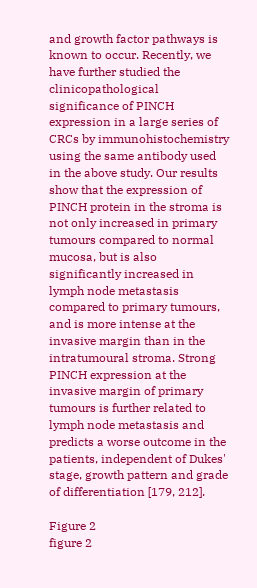and growth factor pathways is known to occur. Recently, we have further studied the clinicopathological significance of PINCH expression in a large series of CRCs by immunohistochemistry using the same antibody used in the above study. Our results show that the expression of PINCH protein in the stroma is not only increased in primary tumours compared to normal mucosa, but is also significantly increased in lymph node metastasis compared to primary tumours, and is more intense at the invasive margin than in the intratumoural stroma. Strong PINCH expression at the invasive margin of primary tumours is further related to lymph node metastasis and predicts a worse outcome in the patients, independent of Dukes' stage, growth pattern and grade of differentiation [179, 212].

Figure 2
figure 2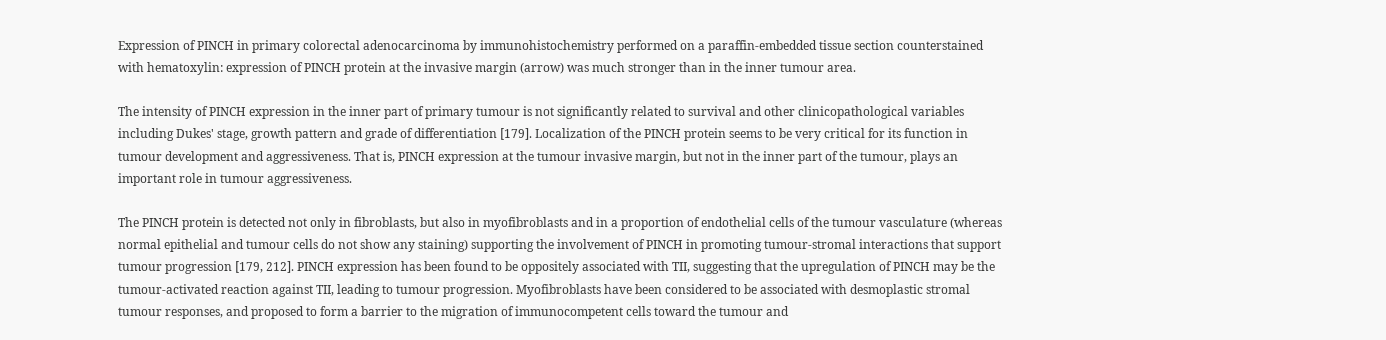Expression of PINCH in primary colorectal adenocarcinoma by immunohistochemistry performed on a paraffin-embedded tissue section counterstained with hematoxylin: expression of PINCH protein at the invasive margin (arrow) was much stronger than in the inner tumour area.

The intensity of PINCH expression in the inner part of primary tumour is not significantly related to survival and other clinicopathological variables including Dukes' stage, growth pattern and grade of differentiation [179]. Localization of the PINCH protein seems to be very critical for its function in tumour development and aggressiveness. That is, PINCH expression at the tumour invasive margin, but not in the inner part of the tumour, plays an important role in tumour aggressiveness.

The PINCH protein is detected not only in fibroblasts, but also in myofibroblasts and in a proportion of endothelial cells of the tumour vasculature (whereas normal epithelial and tumour cells do not show any staining) supporting the involvement of PINCH in promoting tumour-stromal interactions that support tumour progression [179, 212]. PINCH expression has been found to be oppositely associated with TII, suggesting that the upregulation of PINCH may be the tumour-activated reaction against TII, leading to tumour progression. Myofibroblasts have been considered to be associated with desmoplastic stromal tumour responses, and proposed to form a barrier to the migration of immunocompetent cells toward the tumour and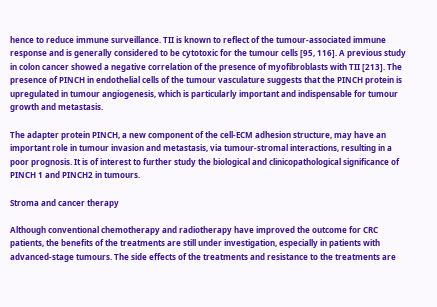hence to reduce immune surveillance. TII is known to reflect of the tumour-associated immune response and is generally considered to be cytotoxic for the tumour cells [95, 116]. A previous study in colon cancer showed a negative correlation of the presence of myofibroblasts with TII [213]. The presence of PINCH in endothelial cells of the tumour vasculature suggests that the PINCH protein is upregulated in tumour angiogenesis, which is particularly important and indispensable for tumour growth and metastasis.

The adapter protein PINCH, a new component of the cell-ECM adhesion structure, may have an important role in tumour invasion and metastasis, via tumour-stromal interactions, resulting in a poor prognosis. It is of interest to further study the biological and clinicopathological significance of PINCH 1 and PINCH2 in tumours.

Stroma and cancer therapy

Although conventional chemotherapy and radiotherapy have improved the outcome for CRC patients, the benefits of the treatments are still under investigation, especially in patients with advanced-stage tumours. The side effects of the treatments and resistance to the treatments are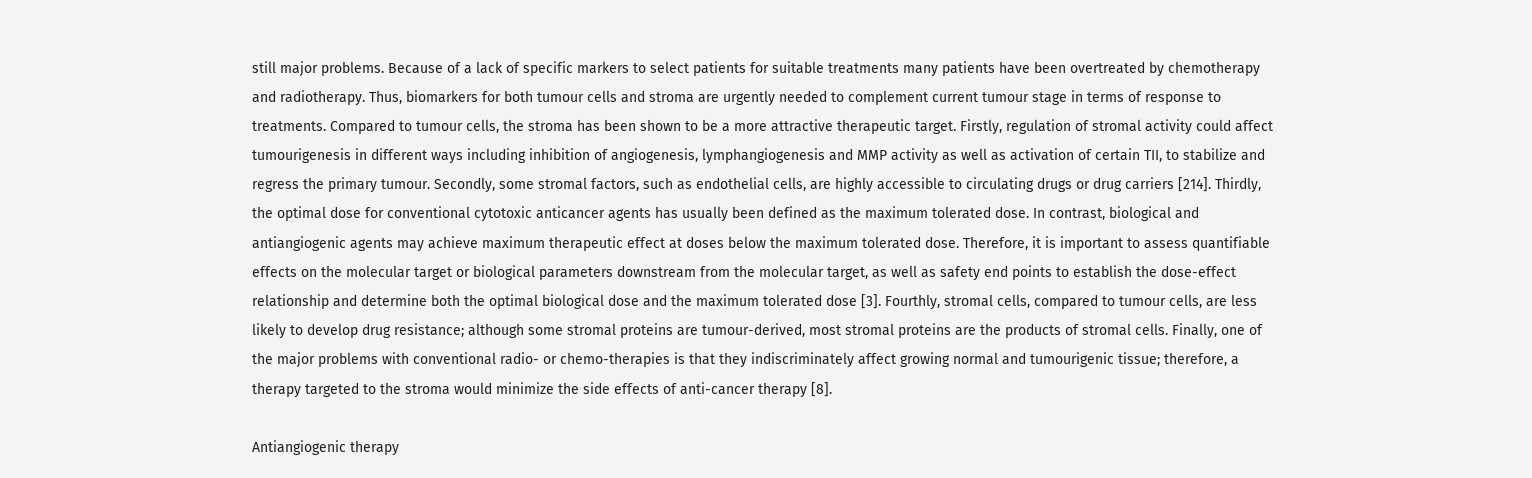still major problems. Because of a lack of specific markers to select patients for suitable treatments many patients have been overtreated by chemotherapy and radiotherapy. Thus, biomarkers for both tumour cells and stroma are urgently needed to complement current tumour stage in terms of response to treatments. Compared to tumour cells, the stroma has been shown to be a more attractive therapeutic target. Firstly, regulation of stromal activity could affect tumourigenesis in different ways including inhibition of angiogenesis, lymphangiogenesis and MMP activity as well as activation of certain TII, to stabilize and regress the primary tumour. Secondly, some stromal factors, such as endothelial cells, are highly accessible to circulating drugs or drug carriers [214]. Thirdly, the optimal dose for conventional cytotoxic anticancer agents has usually been defined as the maximum tolerated dose. In contrast, biological and antiangiogenic agents may achieve maximum therapeutic effect at doses below the maximum tolerated dose. Therefore, it is important to assess quantifiable effects on the molecular target or biological parameters downstream from the molecular target, as well as safety end points to establish the dose-effect relationship and determine both the optimal biological dose and the maximum tolerated dose [3]. Fourthly, stromal cells, compared to tumour cells, are less likely to develop drug resistance; although some stromal proteins are tumour-derived, most stromal proteins are the products of stromal cells. Finally, one of the major problems with conventional radio- or chemo-therapies is that they indiscriminately affect growing normal and tumourigenic tissue; therefore, a therapy targeted to the stroma would minimize the side effects of anti-cancer therapy [8].

Antiangiogenic therapy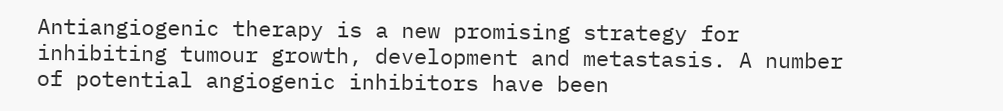Antiangiogenic therapy is a new promising strategy for inhibiting tumour growth, development and metastasis. A number of potential angiogenic inhibitors have been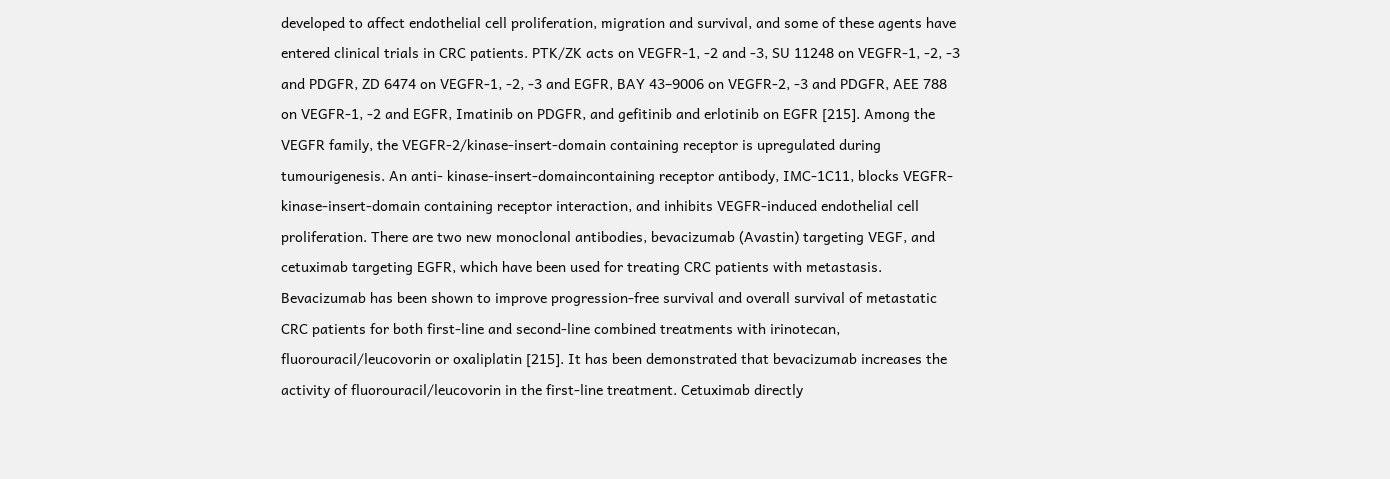developed to affect endothelial cell proliferation, migration and survival, and some of these agents have entered clinical trials in CRC patients. PTK/ZK acts on VEGFR-1, -2 and -3, SU 11248 on VEGFR-1, -2, -3 and PDGFR, ZD 6474 on VEGFR-1, -2, -3 and EGFR, BAY 43–9006 on VEGFR-2, -3 and PDGFR, AEE 788 on VEGFR-1, -2 and EGFR, Imatinib on PDGFR, and gefitinib and erlotinib on EGFR [215]. Among the VEGFR family, the VEGFR-2/kinase-insert-domain containing receptor is upregulated during tumourigenesis. An anti- kinase-insert-domaincontaining receptor antibody, IMC-1C11, blocks VEGFR- kinase-insert-domain containing receptor interaction, and inhibits VEGFR-induced endothelial cell proliferation. There are two new monoclonal antibodies, bevacizumab (Avastin) targeting VEGF, and cetuximab targeting EGFR, which have been used for treating CRC patients with metastasis. Bevacizumab has been shown to improve progression-free survival and overall survival of metastatic CRC patients for both first-line and second-line combined treatments with irinotecan, fluorouracil/leucovorin or oxaliplatin [215]. It has been demonstrated that bevacizumab increases the activity of fluorouracil/leucovorin in the first-line treatment. Cetuximab directly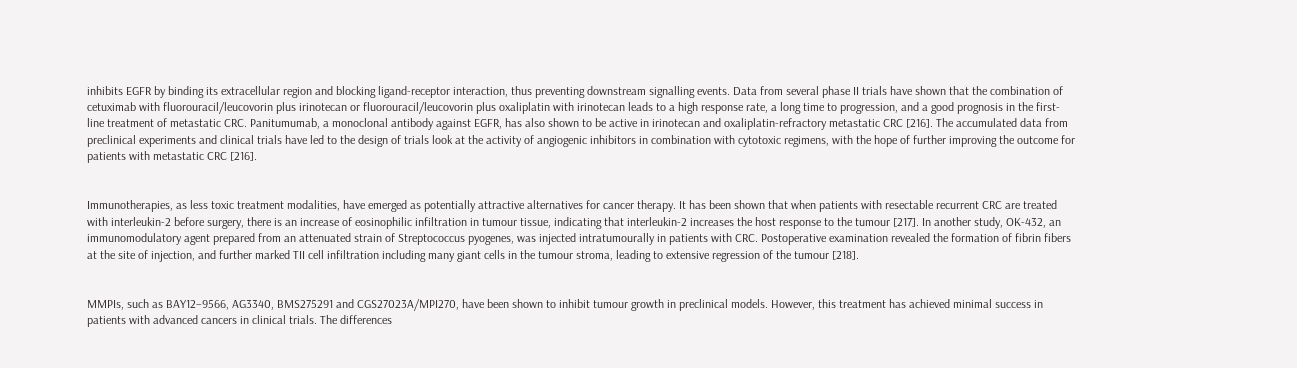inhibits EGFR by binding its extracellular region and blocking ligand-receptor interaction, thus preventing downstream signalling events. Data from several phase II trials have shown that the combination of cetuximab with fluorouracil/leucovorin plus irinotecan or fluorouracil/leucovorin plus oxaliplatin with irinotecan leads to a high response rate, a long time to progression, and a good prognosis in the first-line treatment of metastatic CRC. Panitumumab, a monoclonal antibody against EGFR, has also shown to be active in irinotecan and oxaliplatin-refractory metastatic CRC [216]. The accumulated data from preclinical experiments and clinical trials have led to the design of trials look at the activity of angiogenic inhibitors in combination with cytotoxic regimens, with the hope of further improving the outcome for patients with metastatic CRC [216].


Immunotherapies, as less toxic treatment modalities, have emerged as potentially attractive alternatives for cancer therapy. It has been shown that when patients with resectable recurrent CRC are treated with interleukin-2 before surgery, there is an increase of eosinophilic infiltration in tumour tissue, indicating that interleukin-2 increases the host response to the tumour [217]. In another study, OK-432, an immunomodulatory agent prepared from an attenuated strain of Streptococcus pyogenes, was injected intratumourally in patients with CRC. Postoperative examination revealed the formation of fibrin fibers at the site of injection, and further marked TII cell infiltration including many giant cells in the tumour stroma, leading to extensive regression of the tumour [218].


MMPIs, such as BAY12–9566, AG3340, BMS275291 and CGS27023A/MPI270, have been shown to inhibit tumour growth in preclinical models. However, this treatment has achieved minimal success in patients with advanced cancers in clinical trials. The differences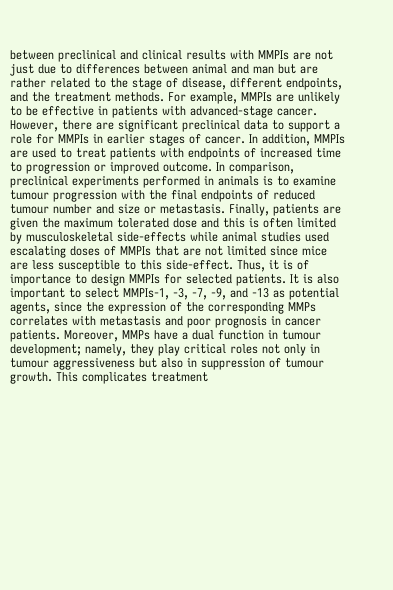between preclinical and clinical results with MMPIs are not just due to differences between animal and man but are rather related to the stage of disease, different endpoints, and the treatment methods. For example, MMPIs are unlikely to be effective in patients with advanced-stage cancer. However, there are significant preclinical data to support a role for MMPIs in earlier stages of cancer. In addition, MMPIs are used to treat patients with endpoints of increased time to progression or improved outcome. In comparison, preclinical experiments performed in animals is to examine tumour progression with the final endpoints of reduced tumour number and size or metastasis. Finally, patients are given the maximum tolerated dose and this is often limited by musculoskeletal side-effects while animal studies used escalating doses of MMPIs that are not limited since mice are less susceptible to this side-effect. Thus, it is of importance to design MMPIs for selected patients. It is also important to select MMPIs-1, -3, -7, -9, and -13 as potential agents, since the expression of the corresponding MMPs correlates with metastasis and poor prognosis in cancer patients. Moreover, MMPs have a dual function in tumour development; namely, they play critical roles not only in tumour aggressiveness but also in suppression of tumour growth. This complicates treatment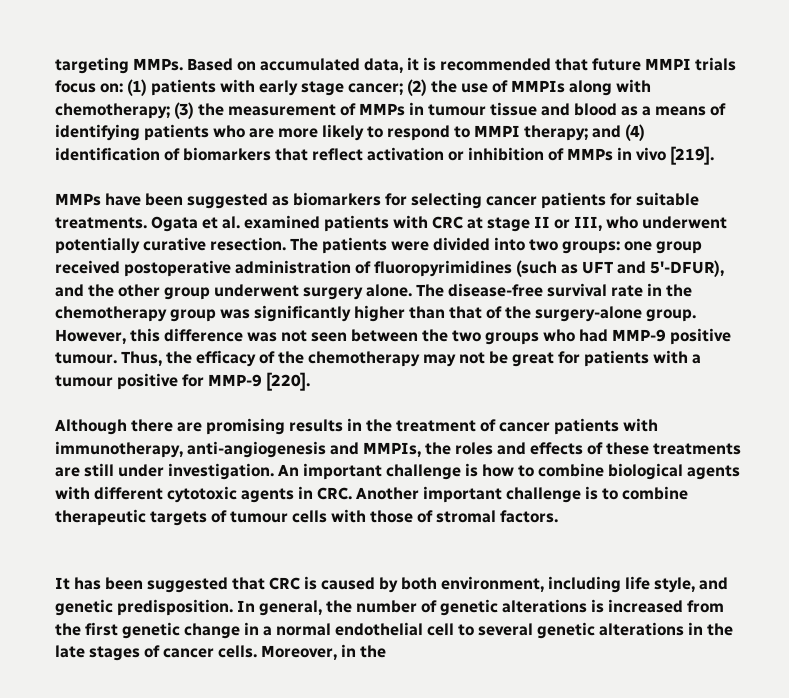targeting MMPs. Based on accumulated data, it is recommended that future MMPI trials focus on: (1) patients with early stage cancer; (2) the use of MMPIs along with chemotherapy; (3) the measurement of MMPs in tumour tissue and blood as a means of identifying patients who are more likely to respond to MMPI therapy; and (4) identification of biomarkers that reflect activation or inhibition of MMPs in vivo [219].

MMPs have been suggested as biomarkers for selecting cancer patients for suitable treatments. Ogata et al. examined patients with CRC at stage II or III, who underwent potentially curative resection. The patients were divided into two groups: one group received postoperative administration of fluoropyrimidines (such as UFT and 5'-DFUR), and the other group underwent surgery alone. The disease-free survival rate in the chemotherapy group was significantly higher than that of the surgery-alone group. However, this difference was not seen between the two groups who had MMP-9 positive tumour. Thus, the efficacy of the chemotherapy may not be great for patients with a tumour positive for MMP-9 [220].

Although there are promising results in the treatment of cancer patients with immunotherapy, anti-angiogenesis and MMPIs, the roles and effects of these treatments are still under investigation. An important challenge is how to combine biological agents with different cytotoxic agents in CRC. Another important challenge is to combine therapeutic targets of tumour cells with those of stromal factors.


It has been suggested that CRC is caused by both environment, including life style, and genetic predisposition. In general, the number of genetic alterations is increased from the first genetic change in a normal endothelial cell to several genetic alterations in the late stages of cancer cells. Moreover, in the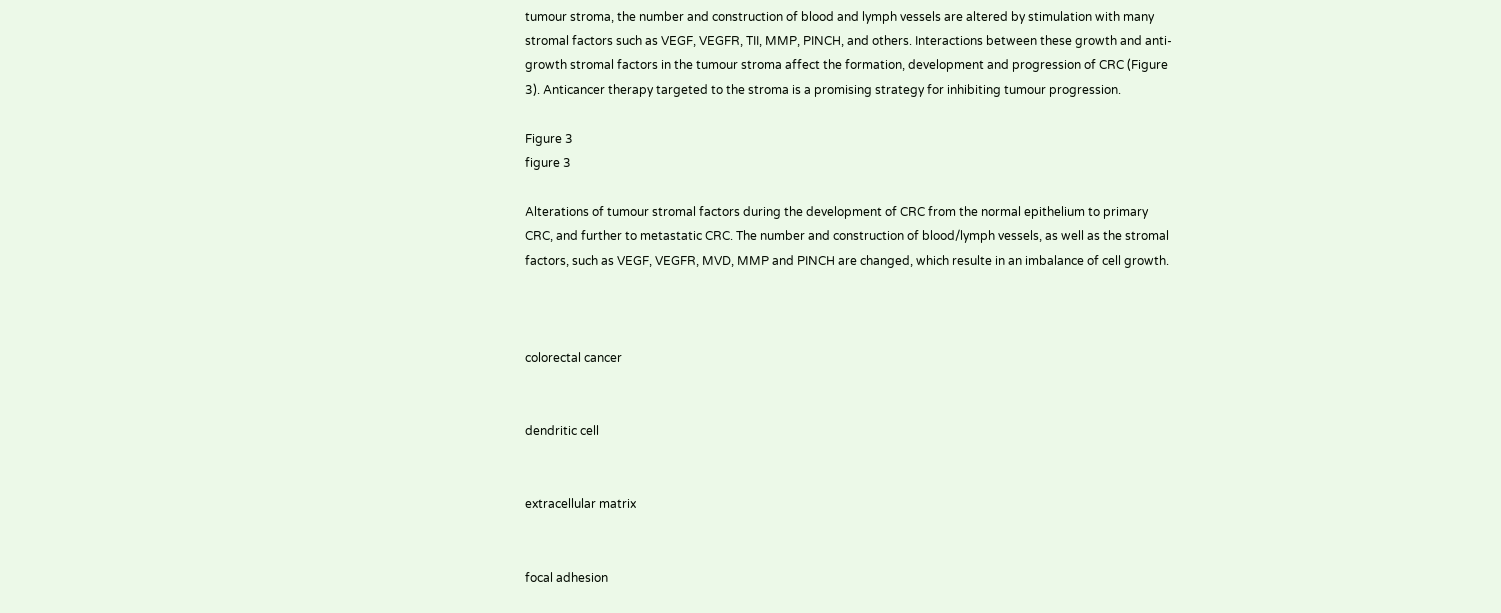tumour stroma, the number and construction of blood and lymph vessels are altered by stimulation with many stromal factors such as VEGF, VEGFR, TII, MMP, PINCH, and others. Interactions between these growth and anti-growth stromal factors in the tumour stroma affect the formation, development and progression of CRC (Figure 3). Anticancer therapy targeted to the stroma is a promising strategy for inhibiting tumour progression.

Figure 3
figure 3

Alterations of tumour stromal factors during the development of CRC from the normal epithelium to primary CRC, and further to metastatic CRC. The number and construction of blood/lymph vessels, as well as the stromal factors, such as VEGF, VEGFR, MVD, MMP and PINCH are changed, which resulte in an imbalance of cell growth.



colorectal cancer


dendritic cell


extracellular matrix


focal adhesion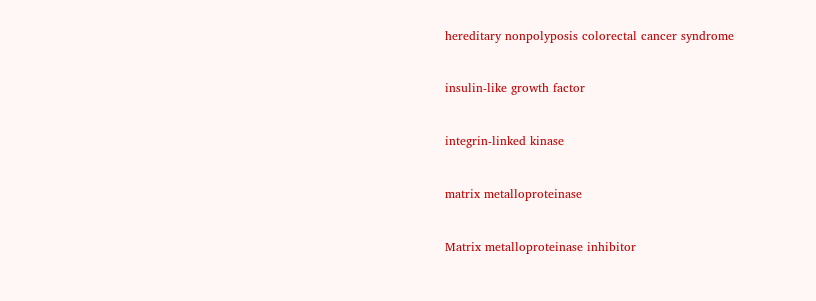hereditary nonpolyposis colorectal cancer syndrome


insulin-like growth factor


integrin-linked kinase


matrix metalloproteinase


Matrix metalloproteinase inhibitor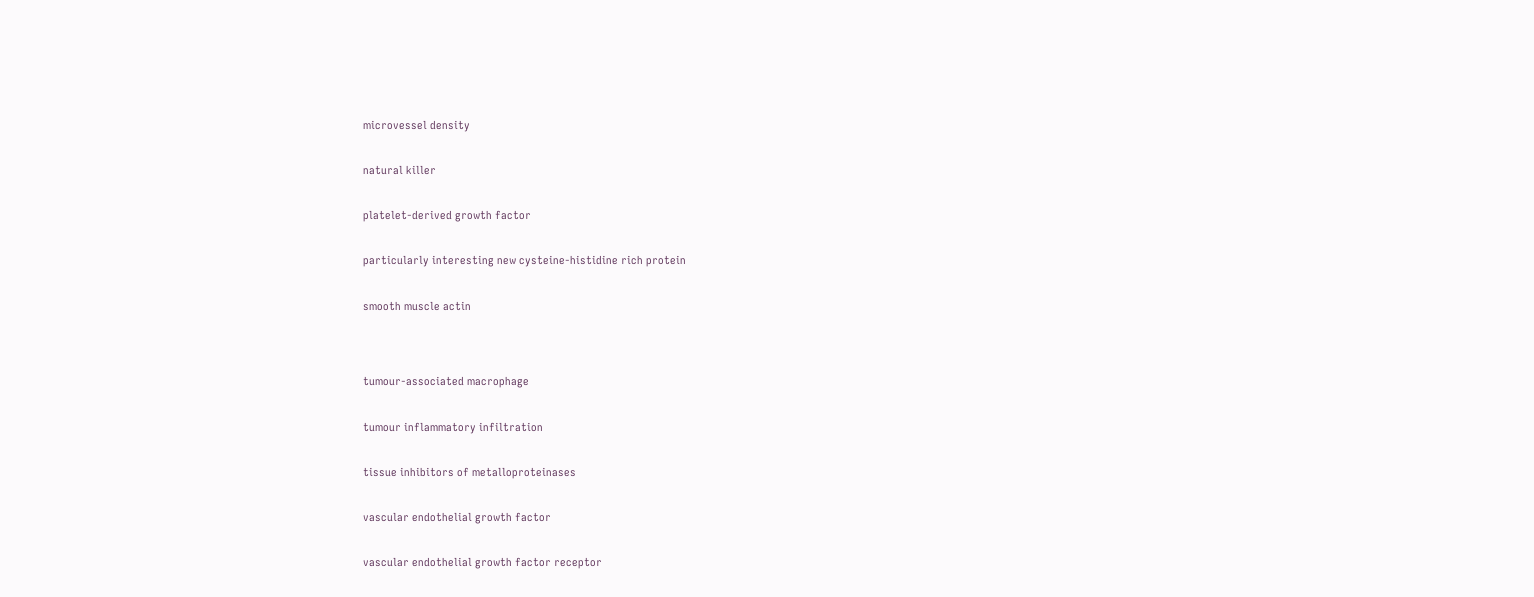microvessel density


natural killer


platelet-derived growth factor


particularly interesting new cysteine-histidine rich protein


smooth muscle actin




tumour-associated macrophage


tumour inflammatory infiltration


tissue inhibitors of metalloproteinases


vascular endothelial growth factor


vascular endothelial growth factor receptor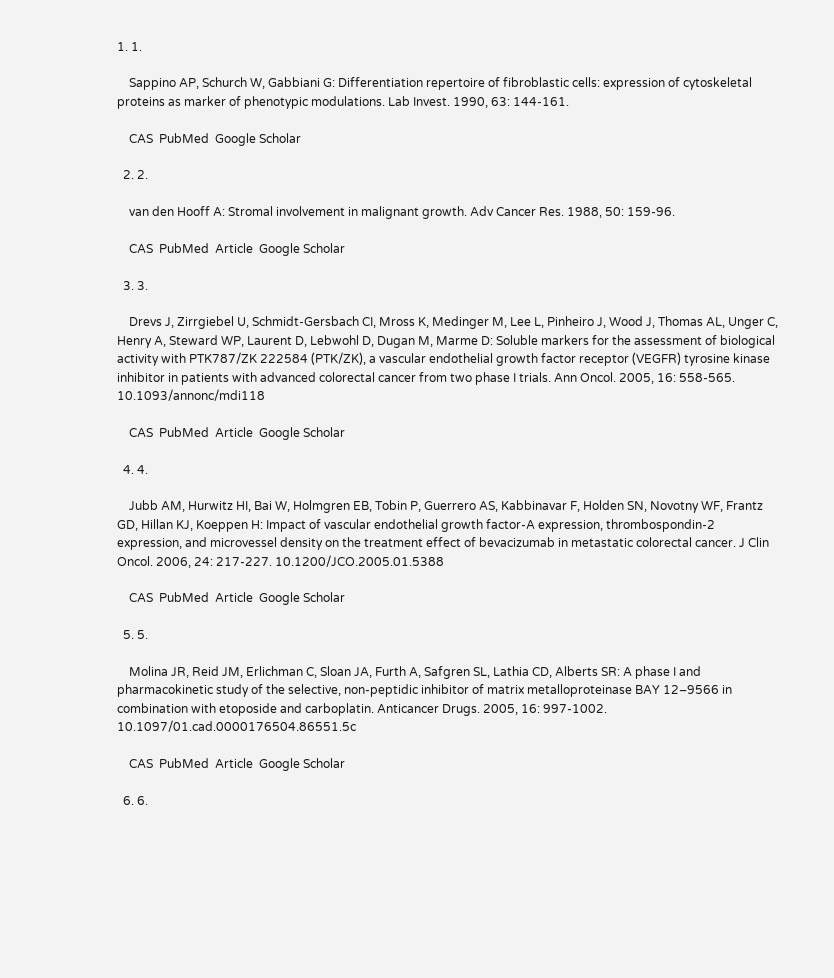1. 1.

    Sappino AP, Schurch W, Gabbiani G: Differentiation repertoire of fibroblastic cells: expression of cytoskeletal proteins as marker of phenotypic modulations. Lab Invest. 1990, 63: 144-161.

    CAS  PubMed  Google Scholar

  2. 2.

    van den Hooff A: Stromal involvement in malignant growth. Adv Cancer Res. 1988, 50: 159-96.

    CAS  PubMed  Article  Google Scholar

  3. 3.

    Drevs J, Zirrgiebel U, Schmidt-Gersbach CI, Mross K, Medinger M, Lee L, Pinheiro J, Wood J, Thomas AL, Unger C, Henry A, Steward WP, Laurent D, Lebwohl D, Dugan M, Marme D: Soluble markers for the assessment of biological activity with PTK787/ZK 222584 (PTK/ZK), a vascular endothelial growth factor receptor (VEGFR) tyrosine kinase inhibitor in patients with advanced colorectal cancer from two phase I trials. Ann Oncol. 2005, 16: 558-565. 10.1093/annonc/mdi118

    CAS  PubMed  Article  Google Scholar

  4. 4.

    Jubb AM, Hurwitz HI, Bai W, Holmgren EB, Tobin P, Guerrero AS, Kabbinavar F, Holden SN, Novotny WF, Frantz GD, Hillan KJ, Koeppen H: Impact of vascular endothelial growth factor-A expression, thrombospondin-2 expression, and microvessel density on the treatment effect of bevacizumab in metastatic colorectal cancer. J Clin Oncol. 2006, 24: 217-227. 10.1200/JCO.2005.01.5388

    CAS  PubMed  Article  Google Scholar

  5. 5.

    Molina JR, Reid JM, Erlichman C, Sloan JA, Furth A, Safgren SL, Lathia CD, Alberts SR: A phase I and pharmacokinetic study of the selective, non-peptidic inhibitor of matrix metalloproteinase BAY 12–9566 in combination with etoposide and carboplatin. Anticancer Drugs. 2005, 16: 997-1002. 10.1097/01.cad.0000176504.86551.5c

    CAS  PubMed  Article  Google Scholar

  6. 6.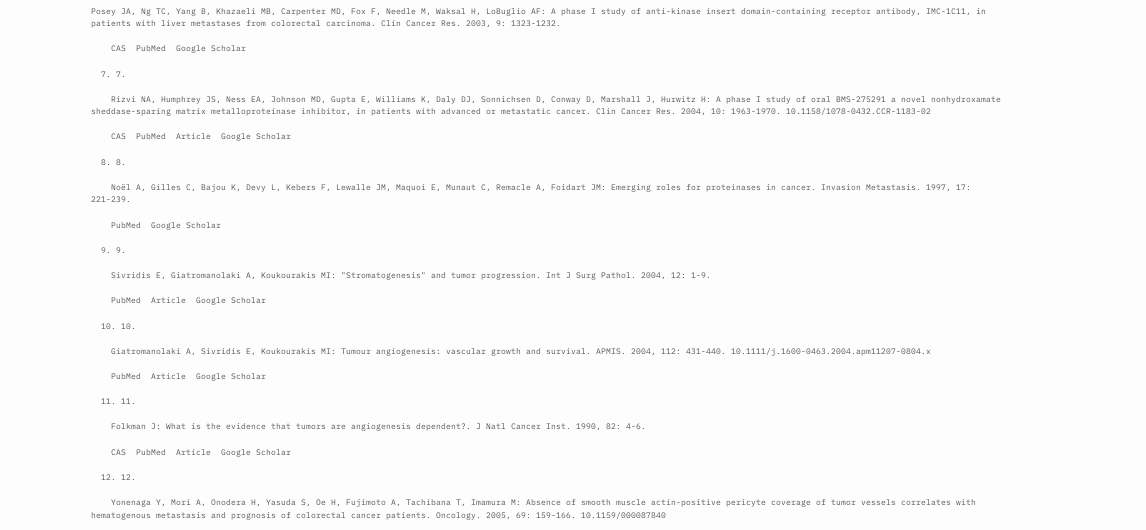Posey JA, Ng TC, Yang B, Khazaeli MB, Carpenter MD, Fox F, Needle M, Waksal H, LoBuglio AF: A phase I study of anti-kinase insert domain-containing receptor antibody, IMC-1C11, in patients with liver metastases from colorectal carcinoma. Clin Cancer Res. 2003, 9: 1323-1232.

    CAS  PubMed  Google Scholar

  7. 7.

    Rizvi NA, Humphrey JS, Ness EA, Johnson MD, Gupta E, Williams K, Daly DJ, Sonnichsen D, Conway D, Marshall J, Hurwitz H: A phase I study of oral BMS-275291 a novel nonhydroxamate sheddase-sparing matrix metalloproteinase inhibitor, in patients with advanced or metastatic cancer. Clin Cancer Res. 2004, 10: 1963-1970. 10.1158/1078-0432.CCR-1183-02

    CAS  PubMed  Article  Google Scholar

  8. 8.

    Noël A, Gilles C, Bajou K, Devy L, Kebers F, Lewalle JM, Maquoi E, Munaut C, Remacle A, Foidart JM: Emerging roles for proteinases in cancer. Invasion Metastasis. 1997, 17: 221-239.

    PubMed  Google Scholar

  9. 9.

    Sivridis E, Giatromanolaki A, Koukourakis MI: "Stromatogenesis" and tumor progression. Int J Surg Pathol. 2004, 12: 1-9.

    PubMed  Article  Google Scholar

  10. 10.

    Giatromanolaki A, Sivridis E, Koukourakis MI: Tumour angiogenesis: vascular growth and survival. APMIS. 2004, 112: 431-440. 10.1111/j.1600-0463.2004.apm11207-0804.x

    PubMed  Article  Google Scholar

  11. 11.

    Folkman J: What is the evidence that tumors are angiogenesis dependent?. J Natl Cancer Inst. 1990, 82: 4-6.

    CAS  PubMed  Article  Google Scholar

  12. 12.

    Yonenaga Y, Mori A, Onodera H, Yasuda S, Oe H, Fujimoto A, Tachibana T, Imamura M: Absence of smooth muscle actin-positive pericyte coverage of tumor vessels correlates with hematogenous metastasis and prognosis of colorectal cancer patients. Oncology. 2005, 69: 159-166. 10.1159/000087840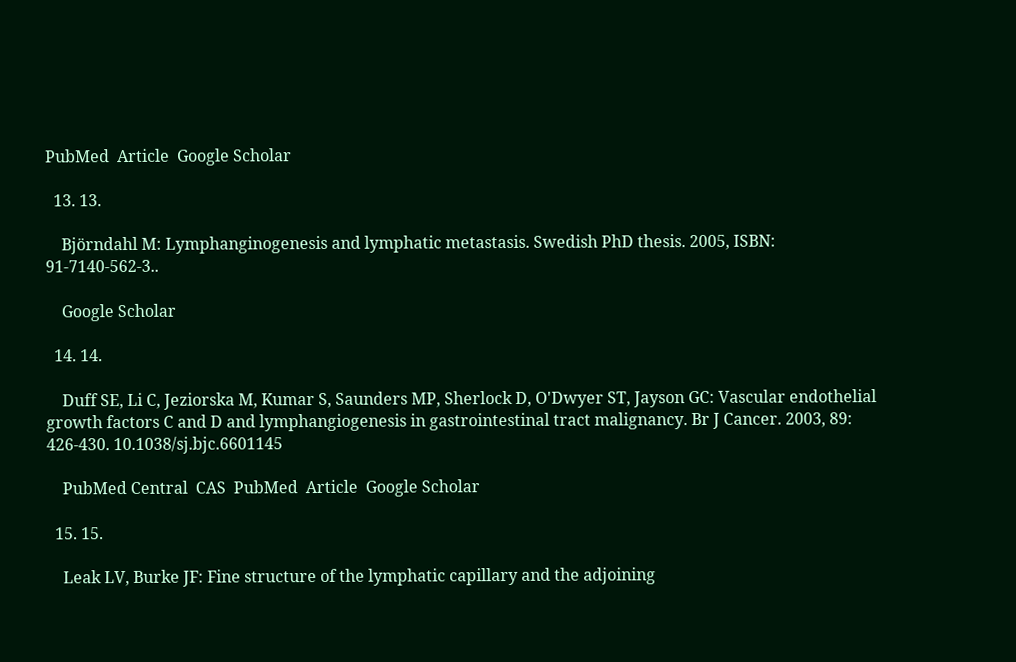PubMed  Article  Google Scholar

  13. 13.

    Björndahl M: Lymphanginogenesis and lymphatic metastasis. Swedish PhD thesis. 2005, ISBN: 91-7140-562-3..

    Google Scholar

  14. 14.

    Duff SE, Li C, Jeziorska M, Kumar S, Saunders MP, Sherlock D, O'Dwyer ST, Jayson GC: Vascular endothelial growth factors C and D and lymphangiogenesis in gastrointestinal tract malignancy. Br J Cancer. 2003, 89: 426-430. 10.1038/sj.bjc.6601145

    PubMed Central  CAS  PubMed  Article  Google Scholar

  15. 15.

    Leak LV, Burke JF: Fine structure of the lymphatic capillary and the adjoining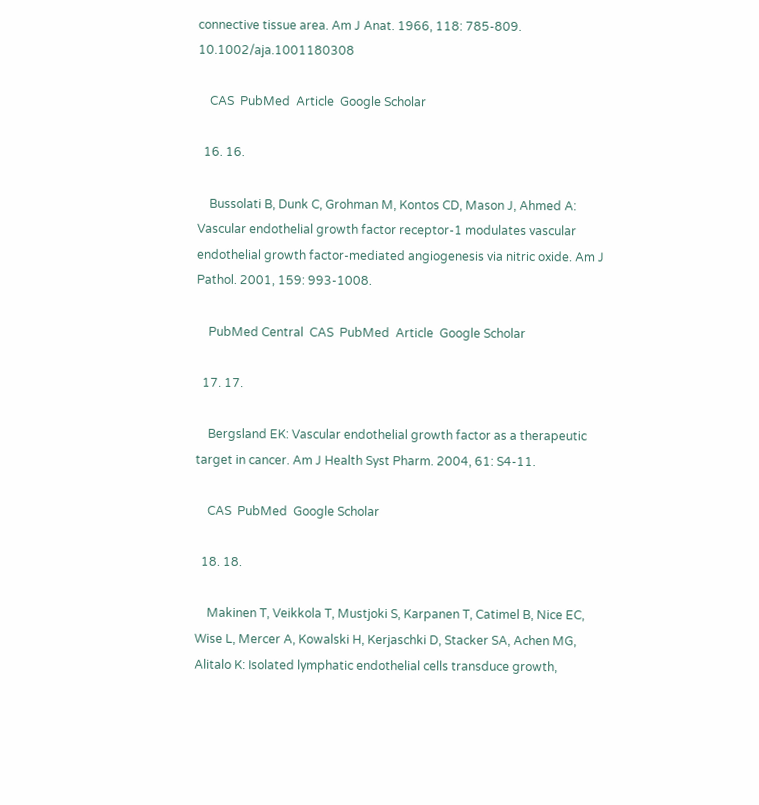connective tissue area. Am J Anat. 1966, 118: 785-809. 10.1002/aja.1001180308

    CAS  PubMed  Article  Google Scholar

  16. 16.

    Bussolati B, Dunk C, Grohman M, Kontos CD, Mason J, Ahmed A: Vascular endothelial growth factor receptor-1 modulates vascular endothelial growth factor-mediated angiogenesis via nitric oxide. Am J Pathol. 2001, 159: 993-1008.

    PubMed Central  CAS  PubMed  Article  Google Scholar

  17. 17.

    Bergsland EK: Vascular endothelial growth factor as a therapeutic target in cancer. Am J Health Syst Pharm. 2004, 61: S4-11.

    CAS  PubMed  Google Scholar

  18. 18.

    Makinen T, Veikkola T, Mustjoki S, Karpanen T, Catimel B, Nice EC, Wise L, Mercer A, Kowalski H, Kerjaschki D, Stacker SA, Achen MG, Alitalo K: Isolated lymphatic endothelial cells transduce growth,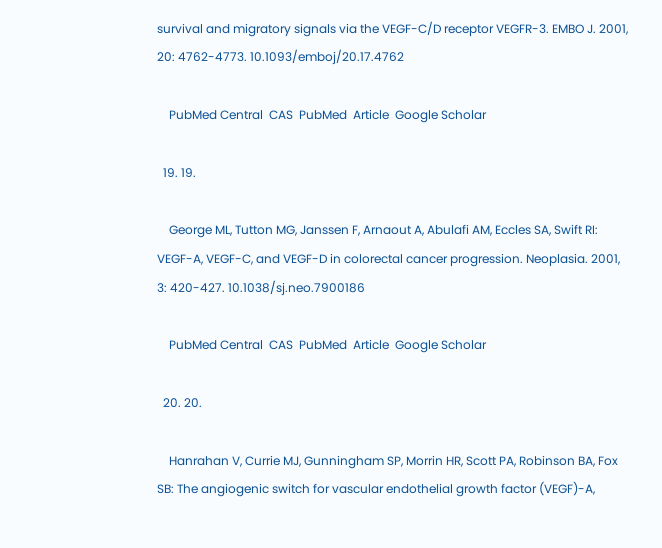survival and migratory signals via the VEGF-C/D receptor VEGFR-3. EMBO J. 2001, 20: 4762-4773. 10.1093/emboj/20.17.4762

    PubMed Central  CAS  PubMed  Article  Google Scholar

  19. 19.

    George ML, Tutton MG, Janssen F, Arnaout A, Abulafi AM, Eccles SA, Swift RI: VEGF-A, VEGF-C, and VEGF-D in colorectal cancer progression. Neoplasia. 2001, 3: 420-427. 10.1038/sj.neo.7900186

    PubMed Central  CAS  PubMed  Article  Google Scholar

  20. 20.

    Hanrahan V, Currie MJ, Gunningham SP, Morrin HR, Scott PA, Robinson BA, Fox SB: The angiogenic switch for vascular endothelial growth factor (VEGF)-A,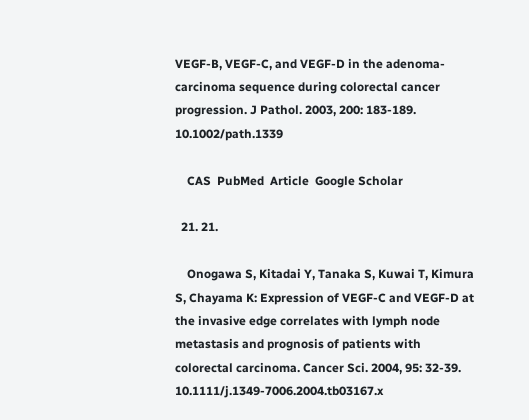VEGF-B, VEGF-C, and VEGF-D in the adenoma-carcinoma sequence during colorectal cancer progression. J Pathol. 2003, 200: 183-189. 10.1002/path.1339

    CAS  PubMed  Article  Google Scholar

  21. 21.

    Onogawa S, Kitadai Y, Tanaka S, Kuwai T, Kimura S, Chayama K: Expression of VEGF-C and VEGF-D at the invasive edge correlates with lymph node metastasis and prognosis of patients with colorectal carcinoma. Cancer Sci. 2004, 95: 32-39. 10.1111/j.1349-7006.2004.tb03167.x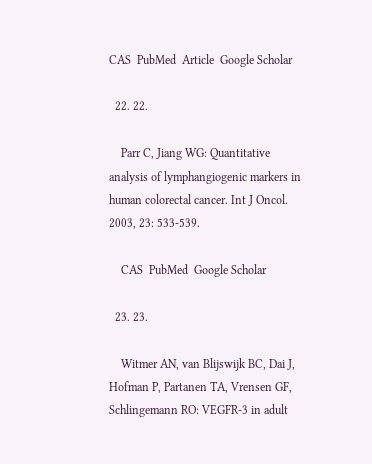CAS  PubMed  Article  Google Scholar

  22. 22.

    Parr C, Jiang WG: Quantitative analysis of lymphangiogenic markers in human colorectal cancer. Int J Oncol. 2003, 23: 533-539.

    CAS  PubMed  Google Scholar

  23. 23.

    Witmer AN, van Blijswijk BC, Dai J, Hofman P, Partanen TA, Vrensen GF, Schlingemann RO: VEGFR-3 in adult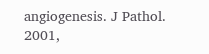angiogenesis. J Pathol. 2001,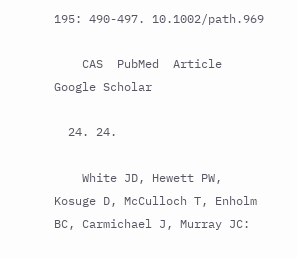195: 490-497. 10.1002/path.969

    CAS  PubMed  Article  Google Scholar

  24. 24.

    White JD, Hewett PW, Kosuge D, McCulloch T, Enholm BC, Carmichael J, Murray JC: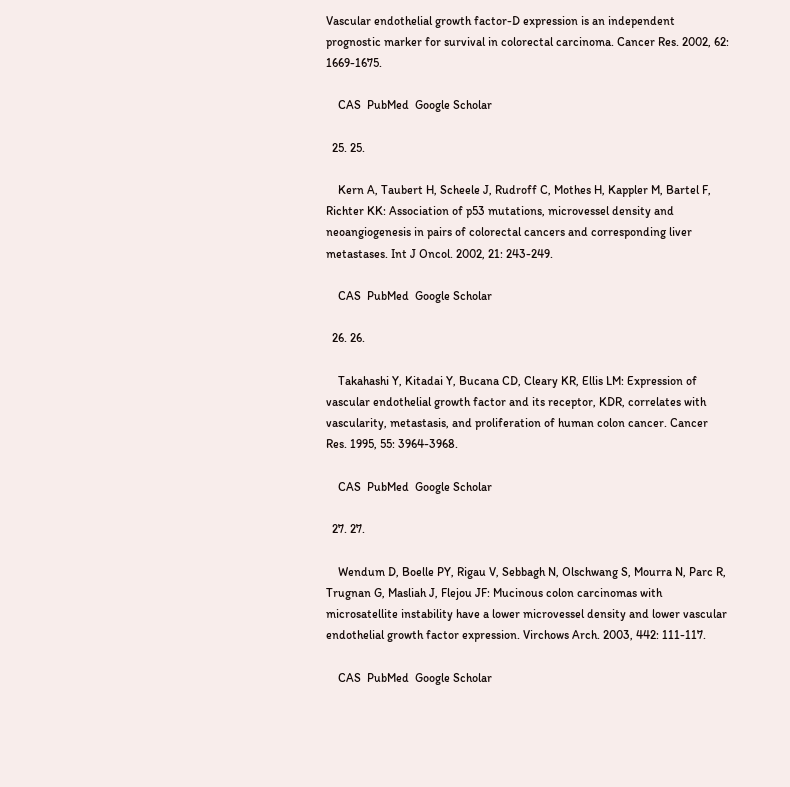Vascular endothelial growth factor-D expression is an independent prognostic marker for survival in colorectal carcinoma. Cancer Res. 2002, 62: 1669-1675.

    CAS  PubMed  Google Scholar

  25. 25.

    Kern A, Taubert H, Scheele J, Rudroff C, Mothes H, Kappler M, Bartel F, Richter KK: Association of p53 mutations, microvessel density and neoangiogenesis in pairs of colorectal cancers and corresponding liver metastases. Int J Oncol. 2002, 21: 243-249.

    CAS  PubMed  Google Scholar

  26. 26.

    Takahashi Y, Kitadai Y, Bucana CD, Cleary KR, Ellis LM: Expression of vascular endothelial growth factor and its receptor, KDR, correlates with vascularity, metastasis, and proliferation of human colon cancer. Cancer Res. 1995, 55: 3964-3968.

    CAS  PubMed  Google Scholar

  27. 27.

    Wendum D, Boelle PY, Rigau V, Sebbagh N, Olschwang S, Mourra N, Parc R, Trugnan G, Masliah J, Flejou JF: Mucinous colon carcinomas with microsatellite instability have a lower microvessel density and lower vascular endothelial growth factor expression. Virchows Arch. 2003, 442: 111-117.

    CAS  PubMed  Google Scholar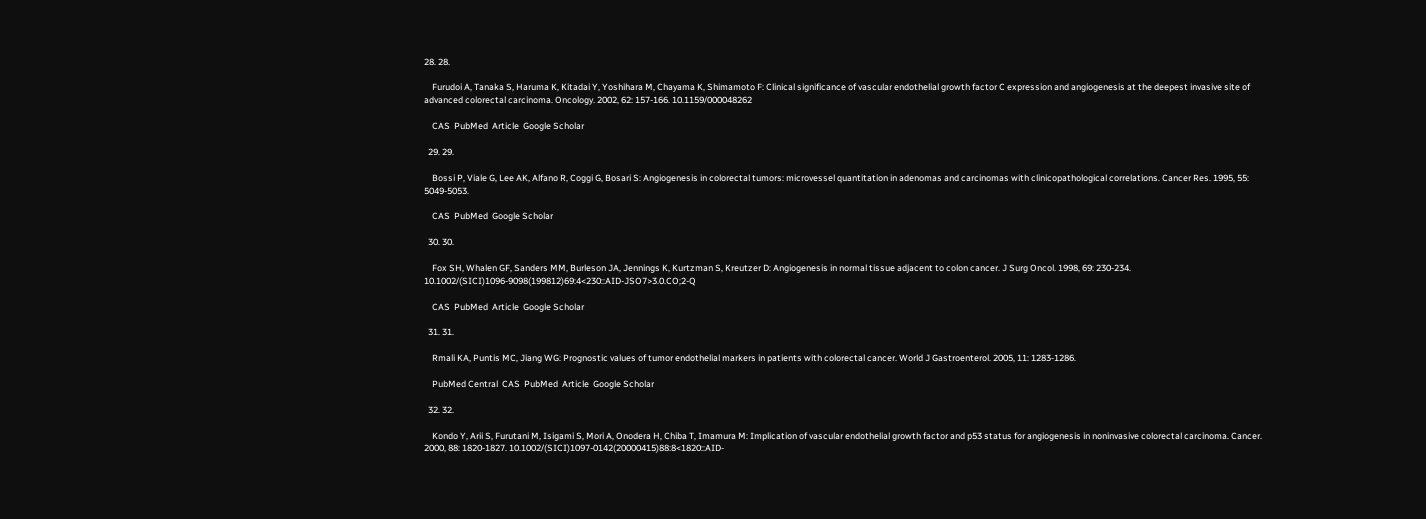28. 28.

    Furudoi A, Tanaka S, Haruma K, Kitadai Y, Yoshihara M, Chayama K, Shimamoto F: Clinical significance of vascular endothelial growth factor C expression and angiogenesis at the deepest invasive site of advanced colorectal carcinoma. Oncology. 2002, 62: 157-166. 10.1159/000048262

    CAS  PubMed  Article  Google Scholar

  29. 29.

    Bossi P, Viale G, Lee AK, Alfano R, Coggi G, Bosari S: Angiogenesis in colorectal tumors: microvessel quantitation in adenomas and carcinomas with clinicopathological correlations. Cancer Res. 1995, 55: 5049-5053.

    CAS  PubMed  Google Scholar

  30. 30.

    Fox SH, Whalen GF, Sanders MM, Burleson JA, Jennings K, Kurtzman S, Kreutzer D: Angiogenesis in normal tissue adjacent to colon cancer. J Surg Oncol. 1998, 69: 230-234. 10.1002/(SICI)1096-9098(199812)69:4<230::AID-JSO7>3.0.CO;2-Q

    CAS  PubMed  Article  Google Scholar

  31. 31.

    Rmali KA, Puntis MC, Jiang WG: Prognostic values of tumor endothelial markers in patients with colorectal cancer. World J Gastroenterol. 2005, 11: 1283-1286.

    PubMed Central  CAS  PubMed  Article  Google Scholar

  32. 32.

    Kondo Y, Arii S, Furutani M, Isigami S, Mori A, Onodera H, Chiba T, Imamura M: Implication of vascular endothelial growth factor and p53 status for angiogenesis in noninvasive colorectal carcinoma. Cancer. 2000, 88: 1820-1827. 10.1002/(SICI)1097-0142(20000415)88:8<1820::AID-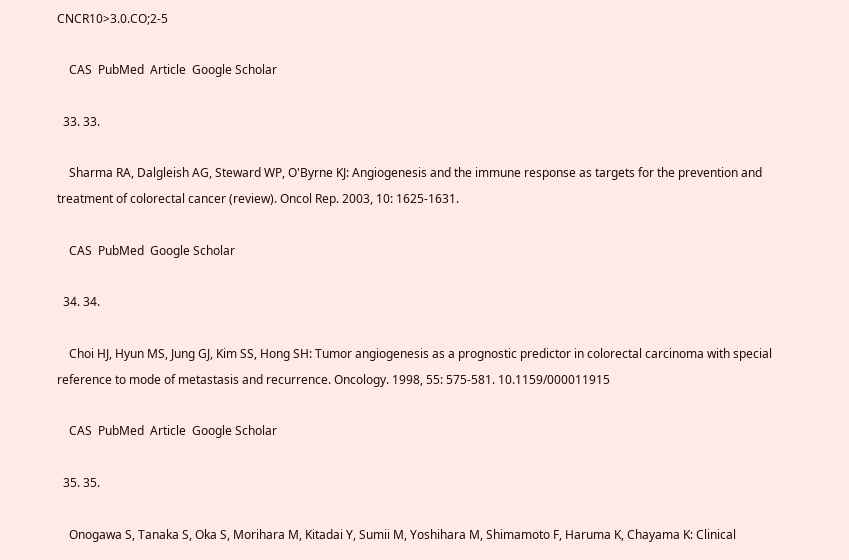CNCR10>3.0.CO;2-5

    CAS  PubMed  Article  Google Scholar

  33. 33.

    Sharma RA, Dalgleish AG, Steward WP, O'Byrne KJ: Angiogenesis and the immune response as targets for the prevention and treatment of colorectal cancer (review). Oncol Rep. 2003, 10: 1625-1631.

    CAS  PubMed  Google Scholar

  34. 34.

    Choi HJ, Hyun MS, Jung GJ, Kim SS, Hong SH: Tumor angiogenesis as a prognostic predictor in colorectal carcinoma with special reference to mode of metastasis and recurrence. Oncology. 1998, 55: 575-581. 10.1159/000011915

    CAS  PubMed  Article  Google Scholar

  35. 35.

    Onogawa S, Tanaka S, Oka S, Morihara M, Kitadai Y, Sumii M, Yoshihara M, Shimamoto F, Haruma K, Chayama K: Clinical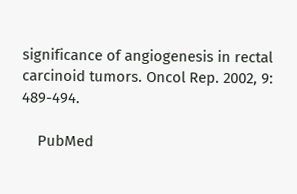significance of angiogenesis in rectal carcinoid tumors. Oncol Rep. 2002, 9: 489-494.

    PubMed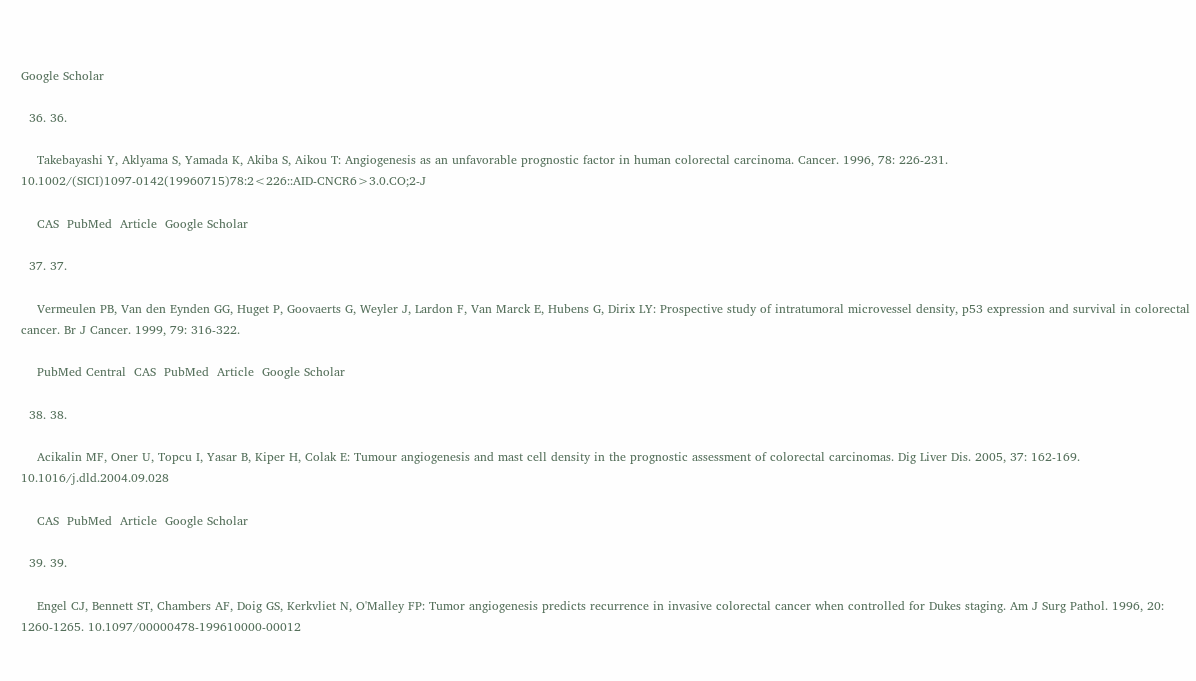Google Scholar

  36. 36.

    Takebayashi Y, Aklyama S, Yamada K, Akiba S, Aikou T: Angiogenesis as an unfavorable prognostic factor in human colorectal carcinoma. Cancer. 1996, 78: 226-231. 10.1002/(SICI)1097-0142(19960715)78:2<226::AID-CNCR6>3.0.CO;2-J

    CAS  PubMed  Article  Google Scholar

  37. 37.

    Vermeulen PB, Van den Eynden GG, Huget P, Goovaerts G, Weyler J, Lardon F, Van Marck E, Hubens G, Dirix LY: Prospective study of intratumoral microvessel density, p53 expression and survival in colorectal cancer. Br J Cancer. 1999, 79: 316-322.

    PubMed Central  CAS  PubMed  Article  Google Scholar

  38. 38.

    Acikalin MF, Oner U, Topcu I, Yasar B, Kiper H, Colak E: Tumour angiogenesis and mast cell density in the prognostic assessment of colorectal carcinomas. Dig Liver Dis. 2005, 37: 162-169. 10.1016/j.dld.2004.09.028

    CAS  PubMed  Article  Google Scholar

  39. 39.

    Engel CJ, Bennett ST, Chambers AF, Doig GS, Kerkvliet N, O'Malley FP: Tumor angiogenesis predicts recurrence in invasive colorectal cancer when controlled for Dukes staging. Am J Surg Pathol. 1996, 20: 1260-1265. 10.1097/00000478-199610000-00012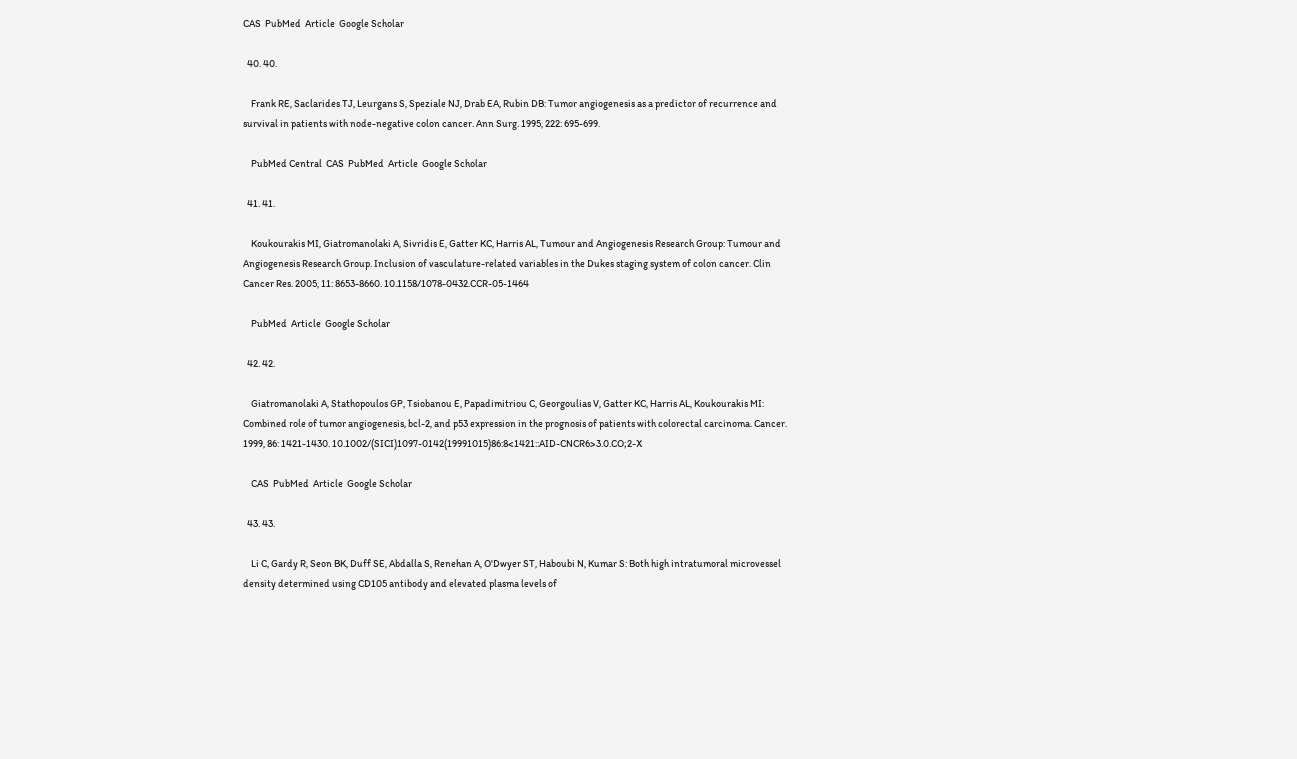CAS  PubMed  Article  Google Scholar

  40. 40.

    Frank RE, Saclarides TJ, Leurgans S, Speziale NJ, Drab EA, Rubin DB: Tumor angiogenesis as a predictor of recurrence and survival in patients with node-negative colon cancer. Ann Surg. 1995, 222: 695-699.

    PubMed Central  CAS  PubMed  Article  Google Scholar

  41. 41.

    Koukourakis MI, Giatromanolaki A, Sivridis E, Gatter KC, Harris AL, Tumour and Angiogenesis Research Group: Tumour and Angiogenesis Research Group. Inclusion of vasculature-related variables in the Dukes staging system of colon cancer. Clin Cancer Res. 2005, 11: 8653-8660. 10.1158/1078-0432.CCR-05-1464

    PubMed  Article  Google Scholar

  42. 42.

    Giatromanolaki A, Stathopoulos GP, Tsiobanou E, Papadimitriou C, Georgoulias V, Gatter KC, Harris AL, Koukourakis MI: Combined role of tumor angiogenesis, bcl-2, and p53 expression in the prognosis of patients with colorectal carcinoma. Cancer. 1999, 86: 1421-1430. 10.1002/(SICI)1097-0142(19991015)86:8<1421::AID-CNCR6>3.0.CO;2-X

    CAS  PubMed  Article  Google Scholar

  43. 43.

    Li C, Gardy R, Seon BK, Duff SE, Abdalla S, Renehan A, O'Dwyer ST, Haboubi N, Kumar S: Both high intratumoral microvessel density determined using CD105 antibody and elevated plasma levels of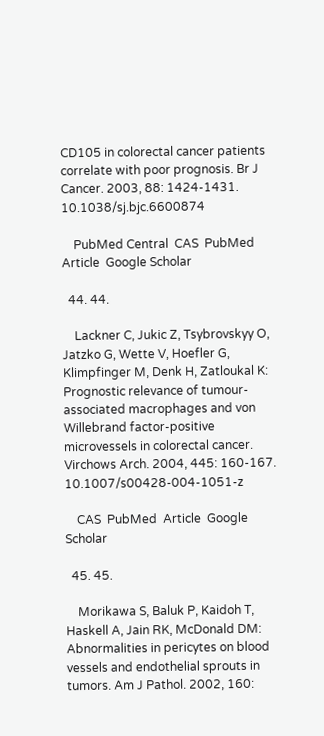CD105 in colorectal cancer patients correlate with poor prognosis. Br J Cancer. 2003, 88: 1424-1431. 10.1038/sj.bjc.6600874

    PubMed Central  CAS  PubMed  Article  Google Scholar

  44. 44.

    Lackner C, Jukic Z, Tsybrovskyy O, Jatzko G, Wette V, Hoefler G, Klimpfinger M, Denk H, Zatloukal K: Prognostic relevance of tumour-associated macrophages and von Willebrand factor-positive microvessels in colorectal cancer. Virchows Arch. 2004, 445: 160-167. 10.1007/s00428-004-1051-z

    CAS  PubMed  Article  Google Scholar

  45. 45.

    Morikawa S, Baluk P, Kaidoh T, Haskell A, Jain RK, McDonald DM: Abnormalities in pericytes on blood vessels and endothelial sprouts in tumors. Am J Pathol. 2002, 160: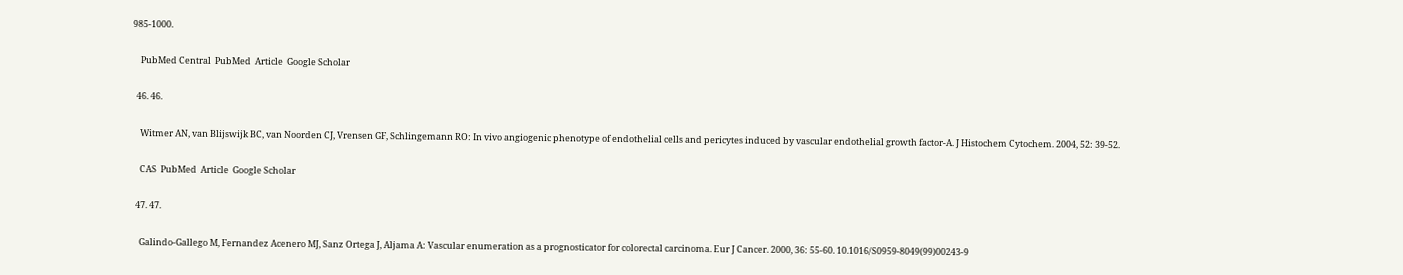985-1000.

    PubMed Central  PubMed  Article  Google Scholar

  46. 46.

    Witmer AN, van Blijswijk BC, van Noorden CJ, Vrensen GF, Schlingemann RO: In vivo angiogenic phenotype of endothelial cells and pericytes induced by vascular endothelial growth factor-A. J Histochem Cytochem. 2004, 52: 39-52.

    CAS  PubMed  Article  Google Scholar

  47. 47.

    Galindo-Gallego M, Fernandez Acenero MJ, Sanz Ortega J, Aljama A: Vascular enumeration as a prognosticator for colorectal carcinoma. Eur J Cancer. 2000, 36: 55-60. 10.1016/S0959-8049(99)00243-9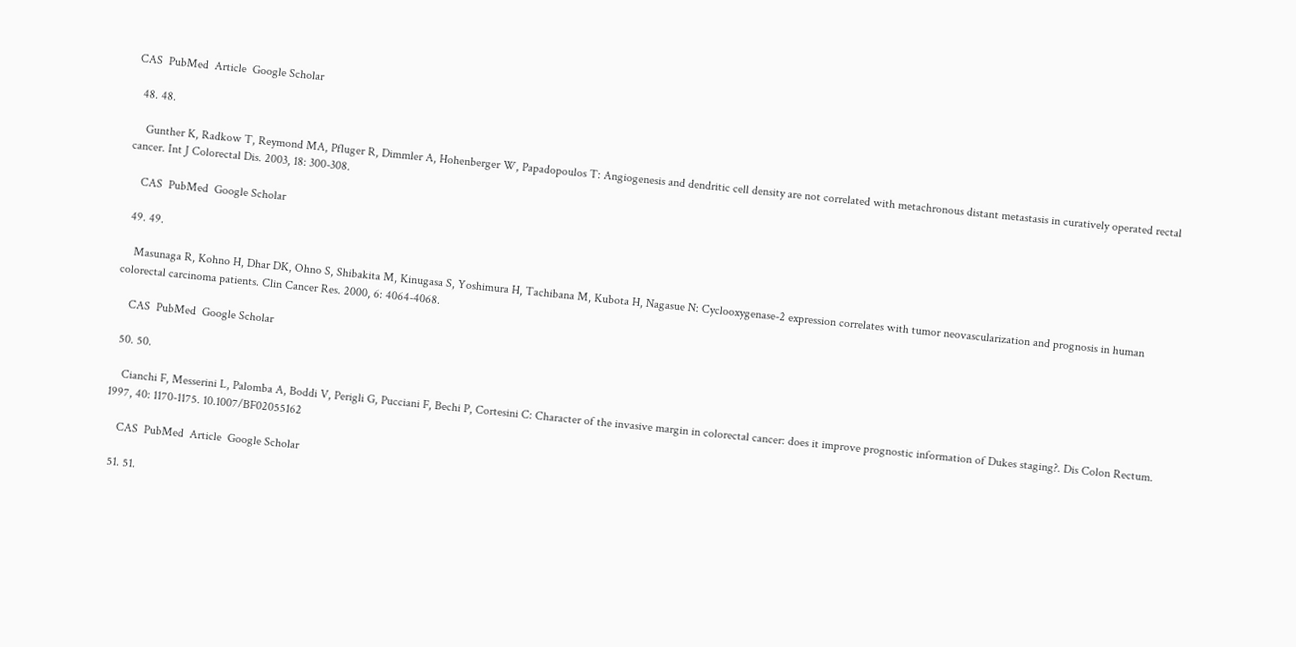CAS  PubMed  Article  Google Scholar

  48. 48.

    Gunther K, Radkow T, Reymond MA, Pfluger R, Dimmler A, Hohenberger W, Papadopoulos T: Angiogenesis and dendritic cell density are not correlated with metachronous distant metastasis in curatively operated rectal cancer. Int J Colorectal Dis. 2003, 18: 300-308.

    CAS  PubMed  Google Scholar

  49. 49.

    Masunaga R, Kohno H, Dhar DK, Ohno S, Shibakita M, Kinugasa S, Yoshimura H, Tachibana M, Kubota H, Nagasue N: Cyclooxygenase-2 expression correlates with tumor neovascularization and prognosis in human colorectal carcinoma patients. Clin Cancer Res. 2000, 6: 4064-4068.

    CAS  PubMed  Google Scholar

  50. 50.

    Cianchi F, Messerini L, Palomba A, Boddi V, Perigli G, Pucciani F, Bechi P, Cortesini C: Character of the invasive margin in colorectal cancer: does it improve prognostic information of Dukes staging?. Dis Colon Rectum. 1997, 40: 1170-1175. 10.1007/BF02055162

    CAS  PubMed  Article  Google Scholar

  51. 51.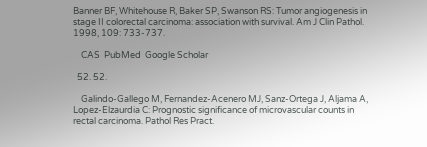Banner BF, Whitehouse R, Baker SP, Swanson RS: Tumor angiogenesis in stage II colorectal carcinoma: association with survival. Am J Clin Pathol. 1998, 109: 733-737.

    CAS  PubMed  Google Scholar

  52. 52.

    Galindo-Gallego M, Fernandez-Acenero MJ, Sanz-Ortega J, Aljama A, Lopez-Elzaurdia C: Prognostic significance of microvascular counts in rectal carcinoma. Pathol Res Pract.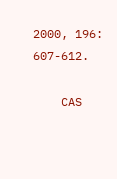2000, 196: 607-612.

    CAS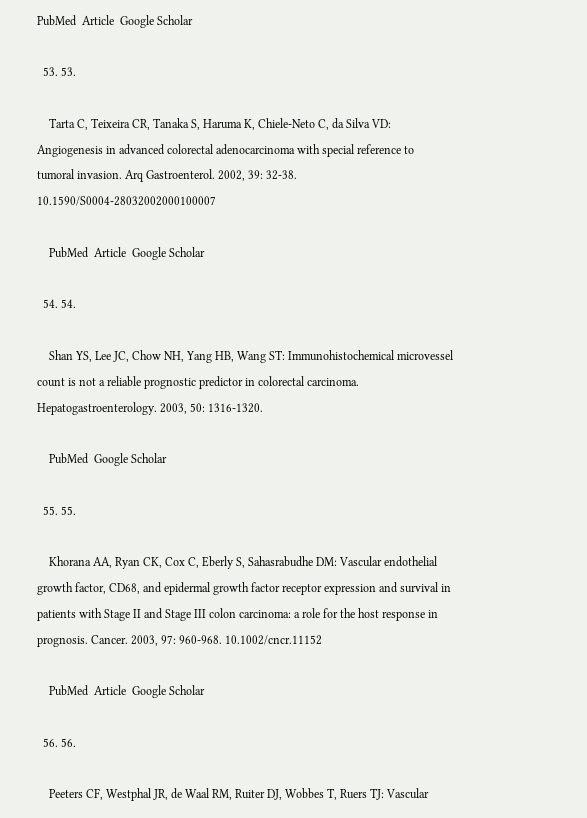PubMed  Article  Google Scholar

  53. 53.

    Tarta C, Teixeira CR, Tanaka S, Haruma K, Chiele-Neto C, da Silva VD: Angiogenesis in advanced colorectal adenocarcinoma with special reference to tumoral invasion. Arq Gastroenterol. 2002, 39: 32-38. 10.1590/S0004-28032002000100007

    PubMed  Article  Google Scholar

  54. 54.

    Shan YS, Lee JC, Chow NH, Yang HB, Wang ST: Immunohistochemical microvessel count is not a reliable prognostic predictor in colorectal carcinoma. Hepatogastroenterology. 2003, 50: 1316-1320.

    PubMed  Google Scholar

  55. 55.

    Khorana AA, Ryan CK, Cox C, Eberly S, Sahasrabudhe DM: Vascular endothelial growth factor, CD68, and epidermal growth factor receptor expression and survival in patients with Stage II and Stage III colon carcinoma: a role for the host response in prognosis. Cancer. 2003, 97: 960-968. 10.1002/cncr.11152

    PubMed  Article  Google Scholar

  56. 56.

    Peeters CF, Westphal JR, de Waal RM, Ruiter DJ, Wobbes T, Ruers TJ: Vascular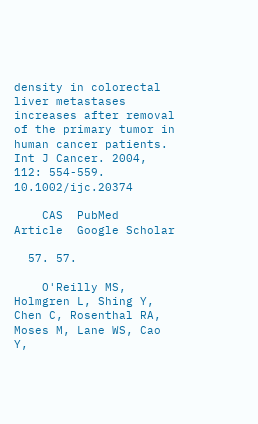density in colorectal liver metastases increases after removal of the primary tumor in human cancer patients. Int J Cancer. 2004, 112: 554-559. 10.1002/ijc.20374

    CAS  PubMed  Article  Google Scholar

  57. 57.

    O'Reilly MS, Holmgren L, Shing Y, Chen C, Rosenthal RA, Moses M, Lane WS, Cao Y,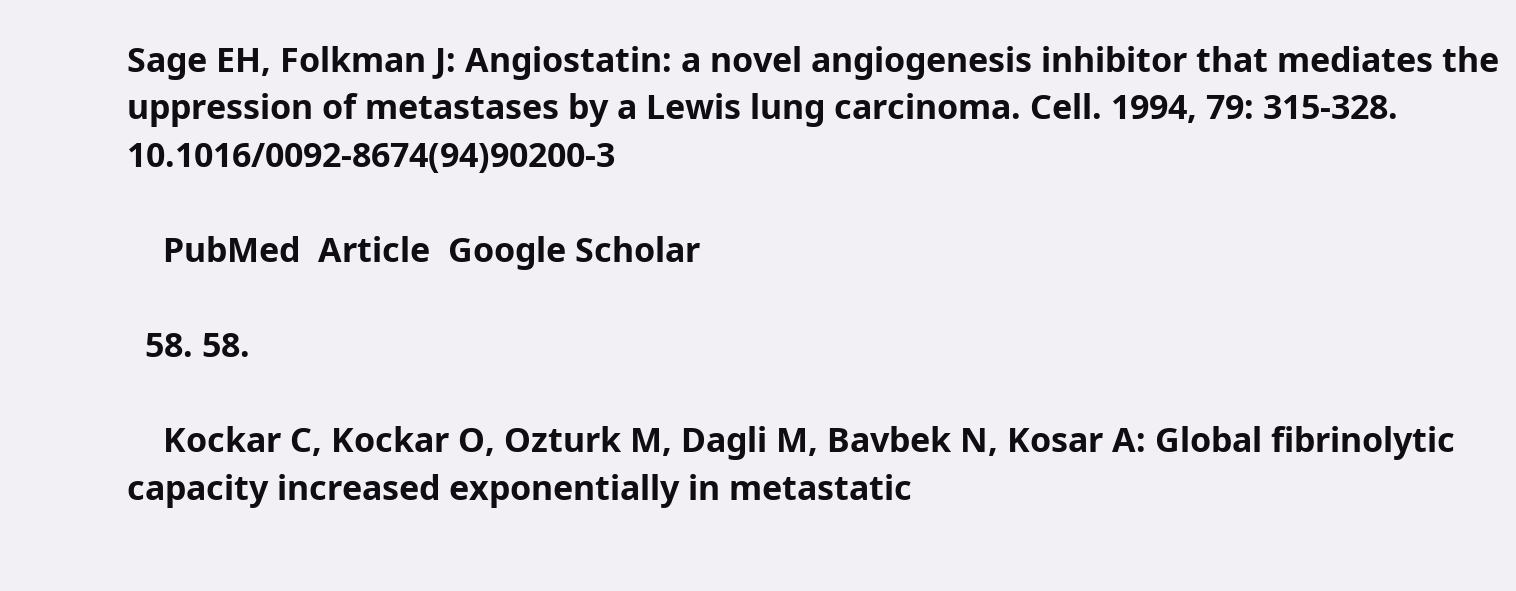Sage EH, Folkman J: Angiostatin: a novel angiogenesis inhibitor that mediates the uppression of metastases by a Lewis lung carcinoma. Cell. 1994, 79: 315-328. 10.1016/0092-8674(94)90200-3

    PubMed  Article  Google Scholar

  58. 58.

    Kockar C, Kockar O, Ozturk M, Dagli M, Bavbek N, Kosar A: Global fibrinolytic capacity increased exponentially in metastatic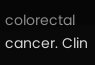colorectal cancer. Clin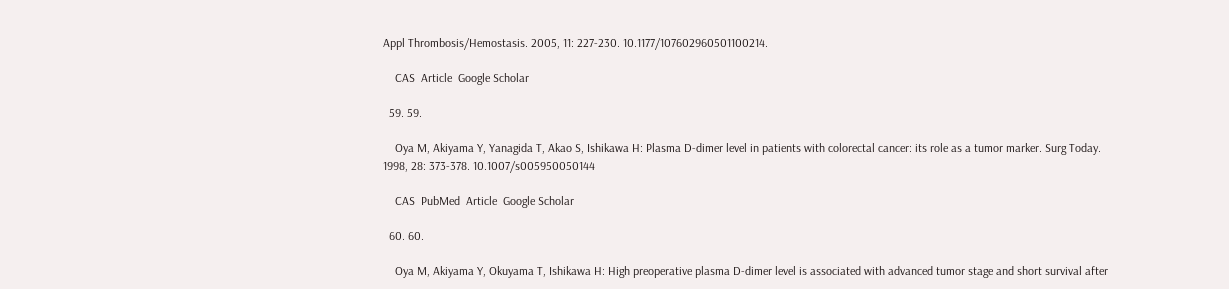Appl Thrombosis/Hemostasis. 2005, 11: 227-230. 10.1177/107602960501100214.

    CAS  Article  Google Scholar

  59. 59.

    Oya M, Akiyama Y, Yanagida T, Akao S, Ishikawa H: Plasma D-dimer level in patients with colorectal cancer: its role as a tumor marker. Surg Today. 1998, 28: 373-378. 10.1007/s005950050144

    CAS  PubMed  Article  Google Scholar

  60. 60.

    Oya M, Akiyama Y, Okuyama T, Ishikawa H: High preoperative plasma D-dimer level is associated with advanced tumor stage and short survival after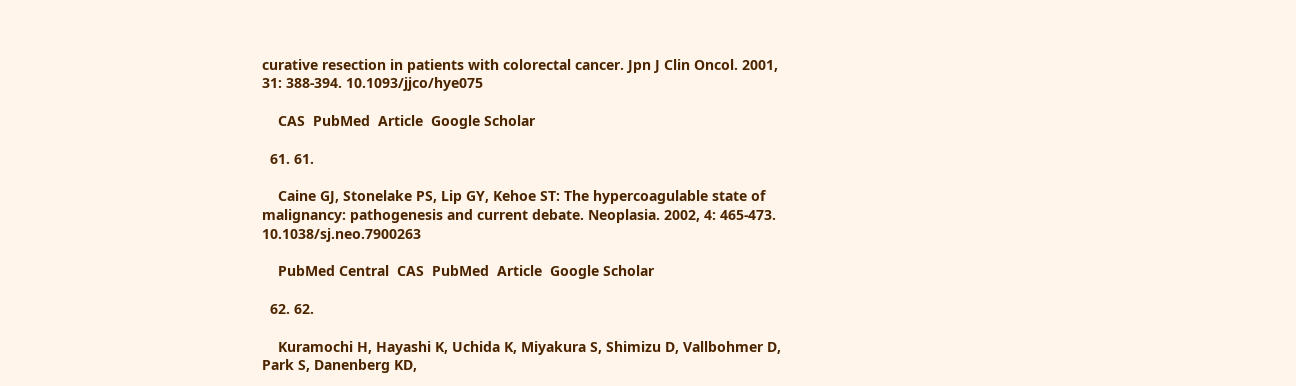curative resection in patients with colorectal cancer. Jpn J Clin Oncol. 2001, 31: 388-394. 10.1093/jjco/hye075

    CAS  PubMed  Article  Google Scholar

  61. 61.

    Caine GJ, Stonelake PS, Lip GY, Kehoe ST: The hypercoagulable state of malignancy: pathogenesis and current debate. Neoplasia. 2002, 4: 465-473. 10.1038/sj.neo.7900263

    PubMed Central  CAS  PubMed  Article  Google Scholar

  62. 62.

    Kuramochi H, Hayashi K, Uchida K, Miyakura S, Shimizu D, Vallbohmer D, Park S, Danenberg KD,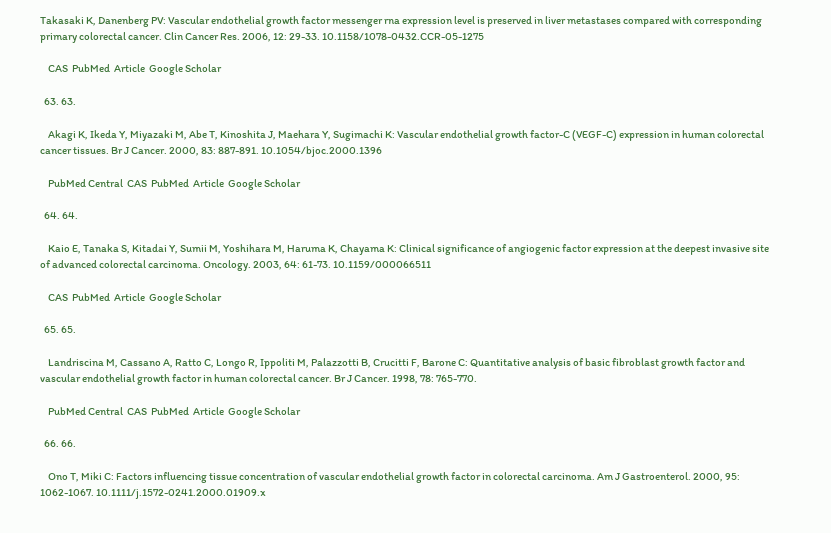Takasaki K, Danenberg PV: Vascular endothelial growth factor messenger rna expression level is preserved in liver metastases compared with corresponding primary colorectal cancer. Clin Cancer Res. 2006, 12: 29-33. 10.1158/1078-0432.CCR-05-1275

    CAS  PubMed  Article  Google Scholar

  63. 63.

    Akagi K, Ikeda Y, Miyazaki M, Abe T, Kinoshita J, Maehara Y, Sugimachi K: Vascular endothelial growth factor-C (VEGF-C) expression in human colorectal cancer tissues. Br J Cancer. 2000, 83: 887-891. 10.1054/bjoc.2000.1396

    PubMed Central  CAS  PubMed  Article  Google Scholar

  64. 64.

    Kaio E, Tanaka S, Kitadai Y, Sumii M, Yoshihara M, Haruma K, Chayama K: Clinical significance of angiogenic factor expression at the deepest invasive site of advanced colorectal carcinoma. Oncology. 2003, 64: 61-73. 10.1159/000066511

    CAS  PubMed  Article  Google Scholar

  65. 65.

    Landriscina M, Cassano A, Ratto C, Longo R, Ippoliti M, Palazzotti B, Crucitti F, Barone C: Quantitative analysis of basic fibroblast growth factor and vascular endothelial growth factor in human colorectal cancer. Br J Cancer. 1998, 78: 765-770.

    PubMed Central  CAS  PubMed  Article  Google Scholar

  66. 66.

    Ono T, Miki C: Factors influencing tissue concentration of vascular endothelial growth factor in colorectal carcinoma. Am J Gastroenterol. 2000, 95: 1062-1067. 10.1111/j.1572-0241.2000.01909.x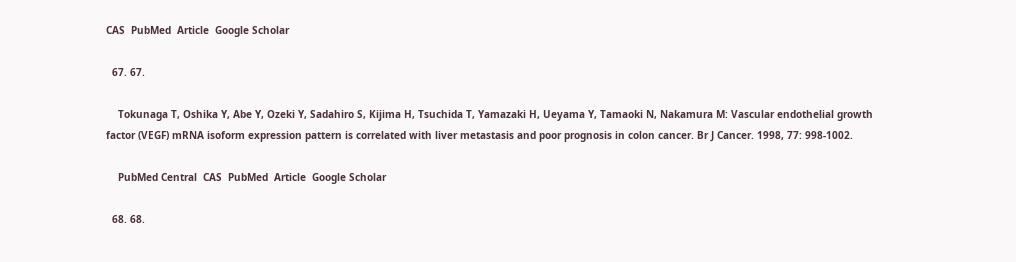CAS  PubMed  Article  Google Scholar

  67. 67.

    Tokunaga T, Oshika Y, Abe Y, Ozeki Y, Sadahiro S, Kijima H, Tsuchida T, Yamazaki H, Ueyama Y, Tamaoki N, Nakamura M: Vascular endothelial growth factor (VEGF) mRNA isoform expression pattern is correlated with liver metastasis and poor prognosis in colon cancer. Br J Cancer. 1998, 77: 998-1002.

    PubMed Central  CAS  PubMed  Article  Google Scholar

  68. 68.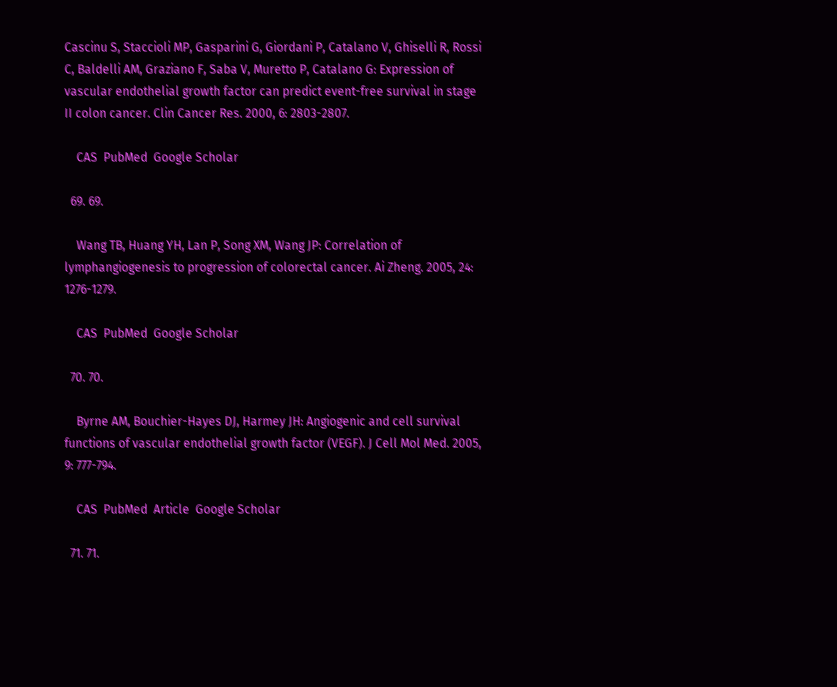Cascinu S, Staccioli MP, Gasparini G, Giordani P, Catalano V, Ghiselli R, Rossi C, Baldelli AM, Graziano F, Saba V, Muretto P, Catalano G: Expression of vascular endothelial growth factor can predict event-free survival in stage II colon cancer. Clin Cancer Res. 2000, 6: 2803-2807.

    CAS  PubMed  Google Scholar

  69. 69.

    Wang TB, Huang YH, Lan P, Song XM, Wang JP: Correlation of lymphangiogenesis to progression of colorectal cancer. Ai Zheng. 2005, 24: 1276-1279.

    CAS  PubMed  Google Scholar

  70. 70.

    Byrne AM, Bouchier-Hayes DJ, Harmey JH: Angiogenic and cell survival functions of vascular endothelial growth factor (VEGF). J Cell Mol Med. 2005, 9: 777-794.

    CAS  PubMed  Article  Google Scholar

  71. 71.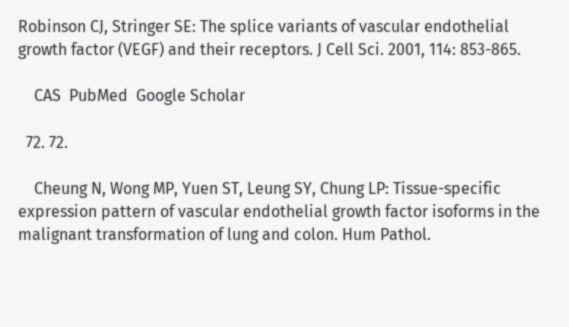Robinson CJ, Stringer SE: The splice variants of vascular endothelial growth factor (VEGF) and their receptors. J Cell Sci. 2001, 114: 853-865.

    CAS  PubMed  Google Scholar

  72. 72.

    Cheung N, Wong MP, Yuen ST, Leung SY, Chung LP: Tissue-specific expression pattern of vascular endothelial growth factor isoforms in the malignant transformation of lung and colon. Hum Pathol.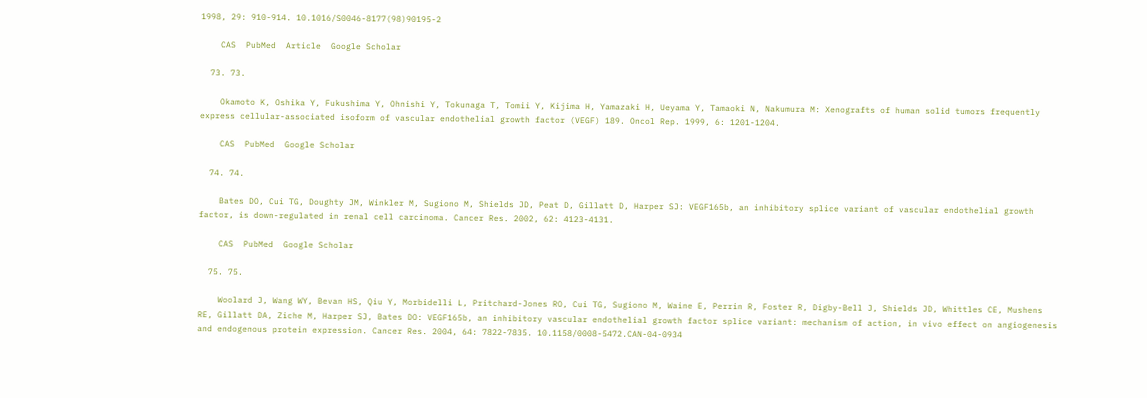1998, 29: 910-914. 10.1016/S0046-8177(98)90195-2

    CAS  PubMed  Article  Google Scholar

  73. 73.

    Okamoto K, Oshika Y, Fukushima Y, Ohnishi Y, Tokunaga T, Tomii Y, Kijima H, Yamazaki H, Ueyama Y, Tamaoki N, Nakumura M: Xenografts of human solid tumors frequently express cellular-associated isoform of vascular endothelial growth factor (VEGF) 189. Oncol Rep. 1999, 6: 1201-1204.

    CAS  PubMed  Google Scholar

  74. 74.

    Bates DO, Cui TG, Doughty JM, Winkler M, Sugiono M, Shields JD, Peat D, Gillatt D, Harper SJ: VEGF165b, an inhibitory splice variant of vascular endothelial growth factor, is down-regulated in renal cell carcinoma. Cancer Res. 2002, 62: 4123-4131.

    CAS  PubMed  Google Scholar

  75. 75.

    Woolard J, Wang WY, Bevan HS, Qiu Y, Morbidelli L, Pritchard-Jones RO, Cui TG, Sugiono M, Waine E, Perrin R, Foster R, Digby-Bell J, Shields JD, Whittles CE, Mushens RE, Gillatt DA, Ziche M, Harper SJ, Bates DO: VEGF165b, an inhibitory vascular endothelial growth factor splice variant: mechanism of action, in vivo effect on angiogenesis and endogenous protein expression. Cancer Res. 2004, 64: 7822-7835. 10.1158/0008-5472.CAN-04-0934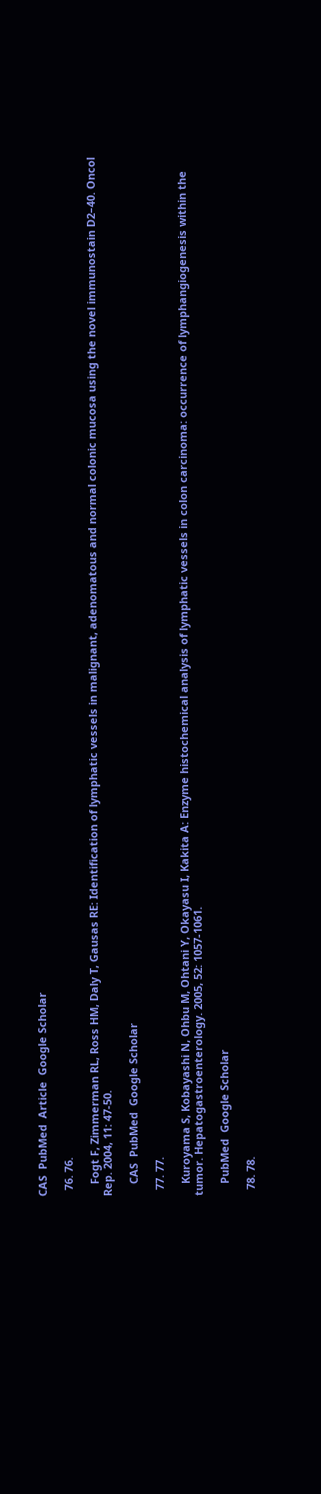CAS  PubMed  Article  Google Scholar

  76. 76.

    Fogt F, Zimmerman RL, Ross HM, Daly T, Gausas RE: Identification of lymphatic vessels in malignant, adenomatous and normal colonic mucosa using the novel immunostain D2–40. Oncol Rep. 2004, 11: 47-50.

    CAS  PubMed  Google Scholar

  77. 77.

    Kuroyama S, Kobayashi N, Ohbu M, Ohtani Y, Okayasu I, Kakita A: Enzyme histochemical analysis of lymphatic vessels in colon carcinoma: occurrence of lymphangiogenesis within the tumor. Hepatogastroenterology. 2005, 52: 1057-1061.

    PubMed  Google Scholar

  78. 78.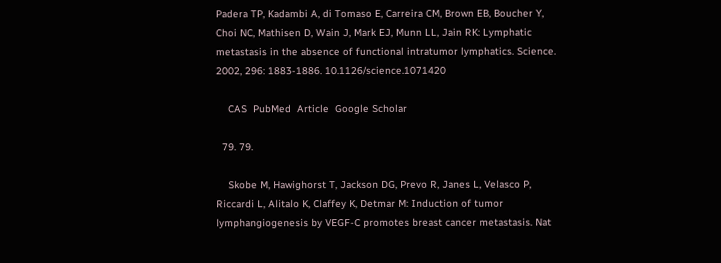Padera TP, Kadambi A, di Tomaso E, Carreira CM, Brown EB, Boucher Y, Choi NC, Mathisen D, Wain J, Mark EJ, Munn LL, Jain RK: Lymphatic metastasis in the absence of functional intratumor lymphatics. Science. 2002, 296: 1883-1886. 10.1126/science.1071420

    CAS  PubMed  Article  Google Scholar

  79. 79.

    Skobe M, Hawighorst T, Jackson DG, Prevo R, Janes L, Velasco P, Riccardi L, Alitalo K, Claffey K, Detmar M: Induction of tumor lymphangiogenesis by VEGF-C promotes breast cancer metastasis. Nat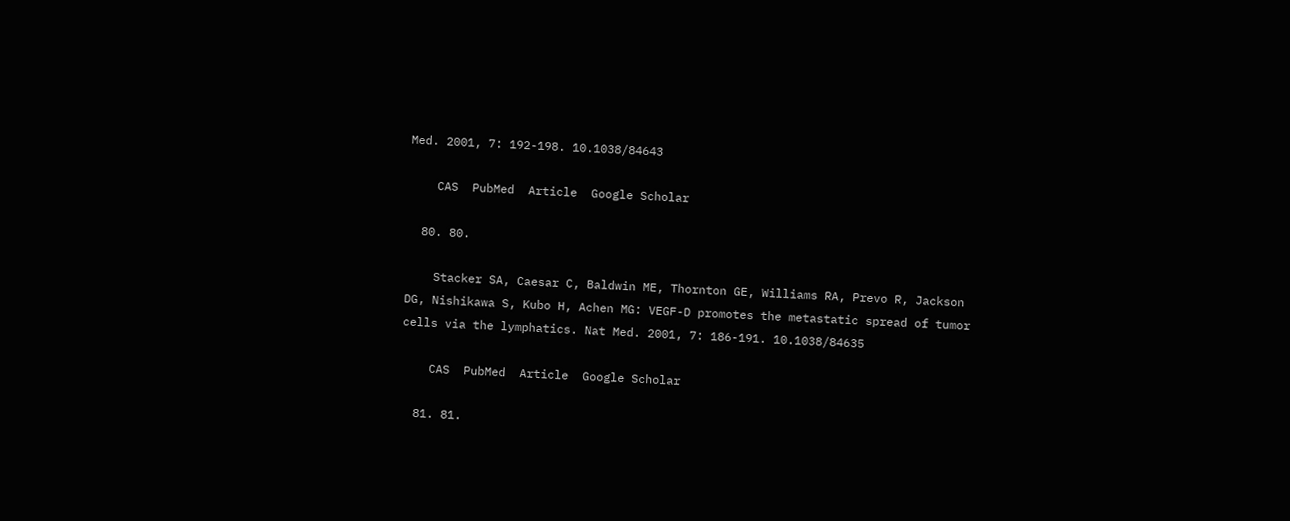Med. 2001, 7: 192-198. 10.1038/84643

    CAS  PubMed  Article  Google Scholar

  80. 80.

    Stacker SA, Caesar C, Baldwin ME, Thornton GE, Williams RA, Prevo R, Jackson DG, Nishikawa S, Kubo H, Achen MG: VEGF-D promotes the metastatic spread of tumor cells via the lymphatics. Nat Med. 2001, 7: 186-191. 10.1038/84635

    CAS  PubMed  Article  Google Scholar

  81. 81.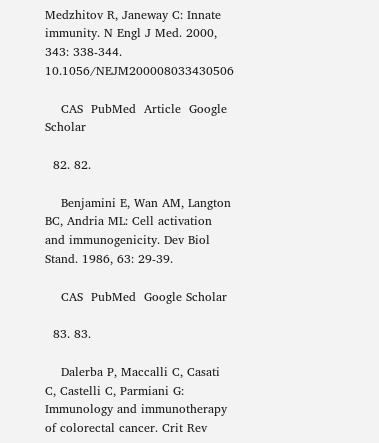Medzhitov R, Janeway C: Innate immunity. N Engl J Med. 2000, 343: 338-344. 10.1056/NEJM200008033430506

    CAS  PubMed  Article  Google Scholar

  82. 82.

    Benjamini E, Wan AM, Langton BC, Andria ML: Cell activation and immunogenicity. Dev Biol Stand. 1986, 63: 29-39.

    CAS  PubMed  Google Scholar

  83. 83.

    Dalerba P, Maccalli C, Casati C, Castelli C, Parmiani G: Immunology and immunotherapy of colorectal cancer. Crit Rev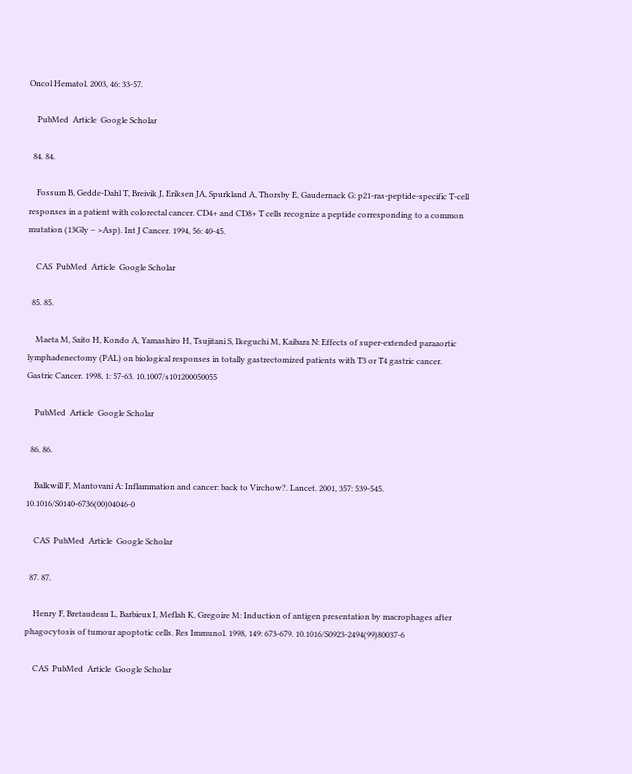Oncol Hematol. 2003, 46: 33-57.

    PubMed  Article  Google Scholar

  84. 84.

    Fossum B, Gedde-Dahl T, Breivik J, Eriksen JA, Spurkland A, Thorsby E, Gaudernack G: p21-ras-peptide-specific T-cell responses in a patient with colorectal cancer. CD4+ and CD8+ T cells recognize a peptide corresponding to a common mutation (13Gly – >Asp). Int J Cancer. 1994, 56: 40-45.

    CAS  PubMed  Article  Google Scholar

  85. 85.

    Maeta M, Saito H, Kondo A, Yamashiro H, Tsujitani S, Ikeguchi M, Kaibara N: Effects of super-extended paraaortic lymphadenectomy (PAL) on biological responses in totally gastrectomized patients with T3 or T4 gastric cancer. Gastric Cancer. 1998, 1: 57-63. 10.1007/s101200050055

    PubMed  Article  Google Scholar

  86. 86.

    Balkwill F, Mantovani A: Inflammation and cancer: back to Virchow?. Lancet. 2001, 357: 539-545. 10.1016/S0140-6736(00)04046-0

    CAS  PubMed  Article  Google Scholar

  87. 87.

    Henry F, Bretaudeau L, Barbieux I, Meflah K, Gregoire M: Induction of antigen presentation by macrophages after phagocytosis of tumour apoptotic cells. Res Immunol. 1998, 149: 673-679. 10.1016/S0923-2494(99)80037-6

    CAS  PubMed  Article  Google Scholar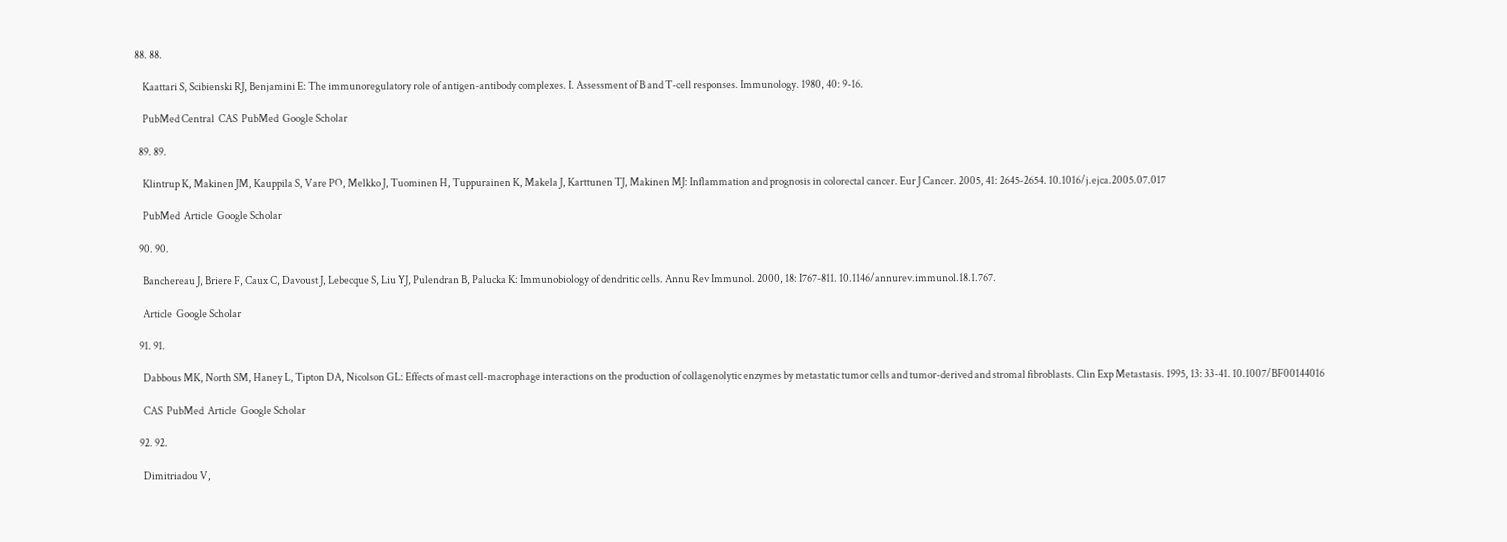88. 88.

    Kaattari S, Scibienski RJ, Benjamini E: The immunoregulatory role of antigen-antibody complexes. I. Assessment of B and T-cell responses. Immunology. 1980, 40: 9-16.

    PubMed Central  CAS  PubMed  Google Scholar

  89. 89.

    Klintrup K, Makinen JM, Kauppila S, Vare PO, Melkko J, Tuominen H, Tuppurainen K, Makela J, Karttunen TJ, Makinen MJ: Inflammation and prognosis in colorectal cancer. Eur J Cancer. 2005, 41: 2645-2654. 10.1016/j.ejca.2005.07.017

    PubMed  Article  Google Scholar

  90. 90.

    Banchereau J, Briere F, Caux C, Davoust J, Lebecque S, Liu YJ, Pulendran B, Palucka K: Immunobiology of dendritic cells. Annu Rev Immunol. 2000, 18: I767-811. 10.1146/annurev.immunol.18.1.767.

    Article  Google Scholar

  91. 91.

    Dabbous MK, North SM, Haney L, Tipton DA, Nicolson GL: Effects of mast cell-macrophage interactions on the production of collagenolytic enzymes by metastatic tumor cells and tumor-derived and stromal fibroblasts. Clin Exp Metastasis. 1995, 13: 33-41. 10.1007/BF00144016

    CAS  PubMed  Article  Google Scholar

  92. 92.

    Dimitriadou V,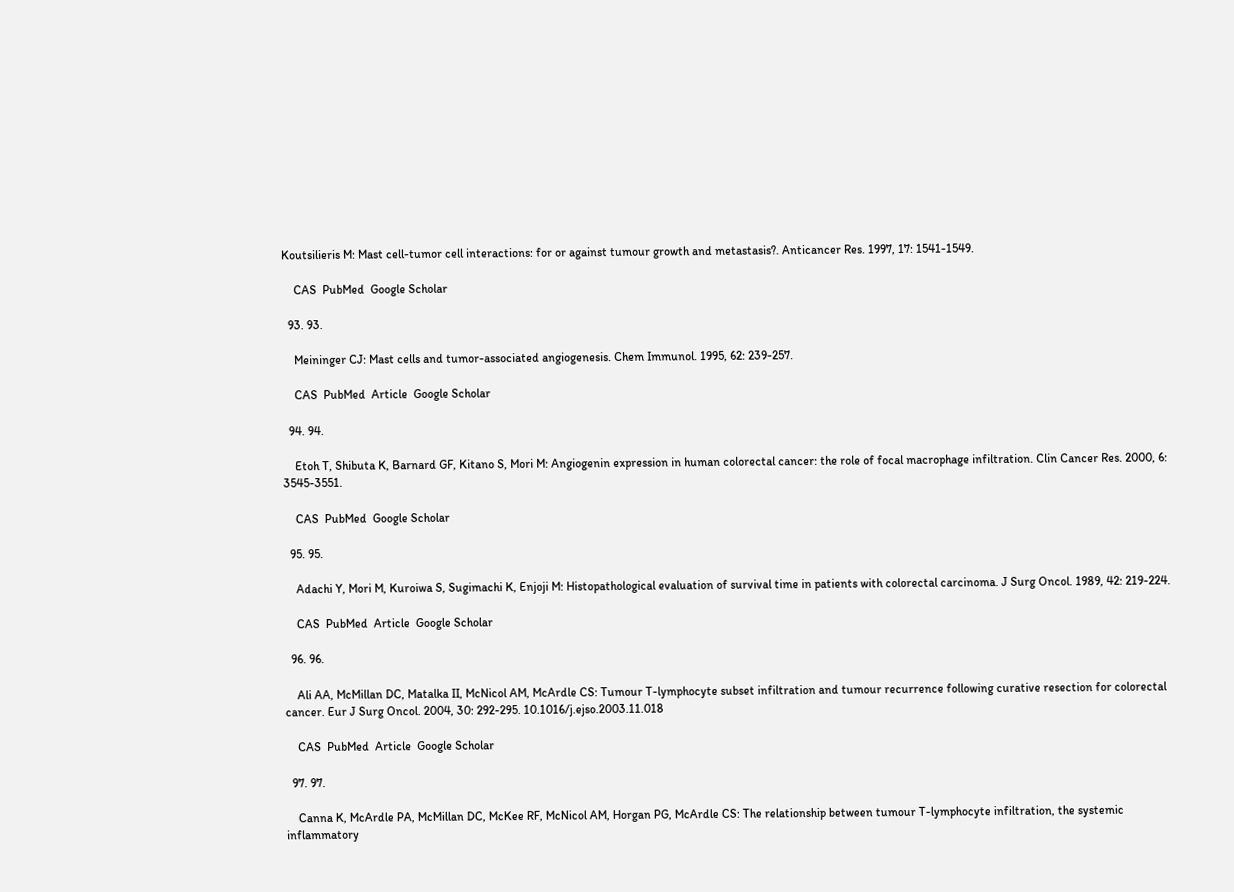Koutsilieris M: Mast cell-tumor cell interactions: for or against tumour growth and metastasis?. Anticancer Res. 1997, 17: 1541-1549.

    CAS  PubMed  Google Scholar

  93. 93.

    Meininger CJ: Mast cells and tumor-associated angiogenesis. Chem Immunol. 1995, 62: 239-257.

    CAS  PubMed  Article  Google Scholar

  94. 94.

    Etoh T, Shibuta K, Barnard GF, Kitano S, Mori M: Angiogenin expression in human colorectal cancer: the role of focal macrophage infiltration. Clin Cancer Res. 2000, 6: 3545-3551.

    CAS  PubMed  Google Scholar

  95. 95.

    Adachi Y, Mori M, Kuroiwa S, Sugimachi K, Enjoji M: Histopathological evaluation of survival time in patients with colorectal carcinoma. J Surg Oncol. 1989, 42: 219-224.

    CAS  PubMed  Article  Google Scholar

  96. 96.

    Ali AA, McMillan DC, Matalka II, McNicol AM, McArdle CS: Tumour T-lymphocyte subset infiltration and tumour recurrence following curative resection for colorectal cancer. Eur J Surg Oncol. 2004, 30: 292-295. 10.1016/j.ejso.2003.11.018

    CAS  PubMed  Article  Google Scholar

  97. 97.

    Canna K, McArdle PA, McMillan DC, McKee RF, McNicol AM, Horgan PG, McArdle CS: The relationship between tumour T-lymphocyte infiltration, the systemic inflammatory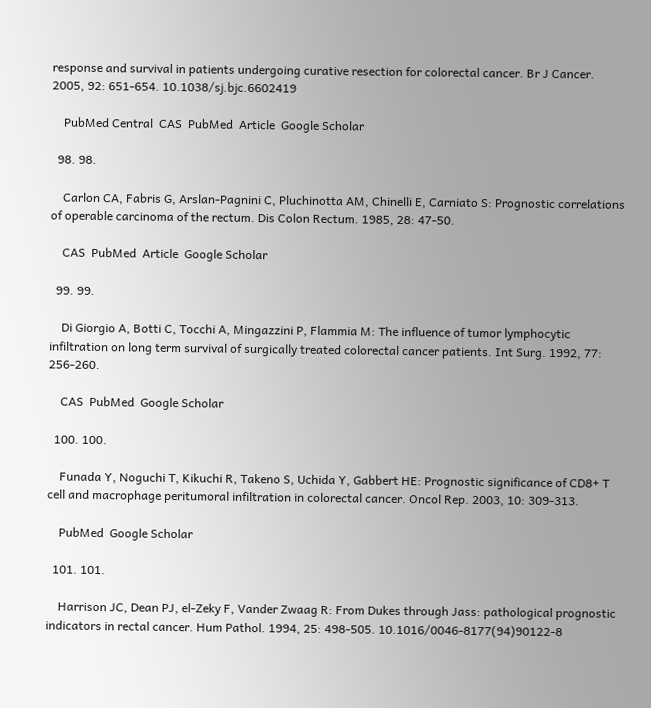response and survival in patients undergoing curative resection for colorectal cancer. Br J Cancer. 2005, 92: 651-654. 10.1038/sj.bjc.6602419

    PubMed Central  CAS  PubMed  Article  Google Scholar

  98. 98.

    Carlon CA, Fabris G, Arslan-Pagnini C, Pluchinotta AM, Chinelli E, Carniato S: Prognostic correlations of operable carcinoma of the rectum. Dis Colon Rectum. 1985, 28: 47-50.

    CAS  PubMed  Article  Google Scholar

  99. 99.

    Di Giorgio A, Botti C, Tocchi A, Mingazzini P, Flammia M: The influence of tumor lymphocytic infiltration on long term survival of surgically treated colorectal cancer patients. Int Surg. 1992, 77: 256-260.

    CAS  PubMed  Google Scholar

  100. 100.

    Funada Y, Noguchi T, Kikuchi R, Takeno S, Uchida Y, Gabbert HE: Prognostic significance of CD8+ T cell and macrophage peritumoral infiltration in colorectal cancer. Oncol Rep. 2003, 10: 309-313.

    PubMed  Google Scholar

  101. 101.

    Harrison JC, Dean PJ, el-Zeky F, Vander Zwaag R: From Dukes through Jass: pathological prognostic indicators in rectal cancer. Hum Pathol. 1994, 25: 498-505. 10.1016/0046-8177(94)90122-8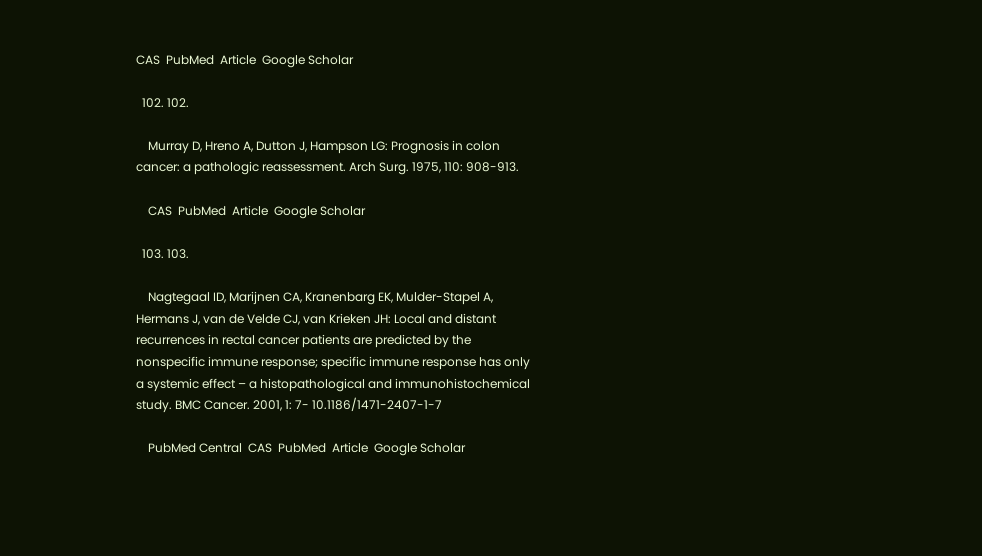CAS  PubMed  Article  Google Scholar

  102. 102.

    Murray D, Hreno A, Dutton J, Hampson LG: Prognosis in colon cancer: a pathologic reassessment. Arch Surg. 1975, 110: 908-913.

    CAS  PubMed  Article  Google Scholar

  103. 103.

    Nagtegaal ID, Marijnen CA, Kranenbarg EK, Mulder-Stapel A, Hermans J, van de Velde CJ, van Krieken JH: Local and distant recurrences in rectal cancer patients are predicted by the nonspecific immune response; specific immune response has only a systemic effect – a histopathological and immunohistochemical study. BMC Cancer. 2001, 1: 7- 10.1186/1471-2407-1-7

    PubMed Central  CAS  PubMed  Article  Google Scholar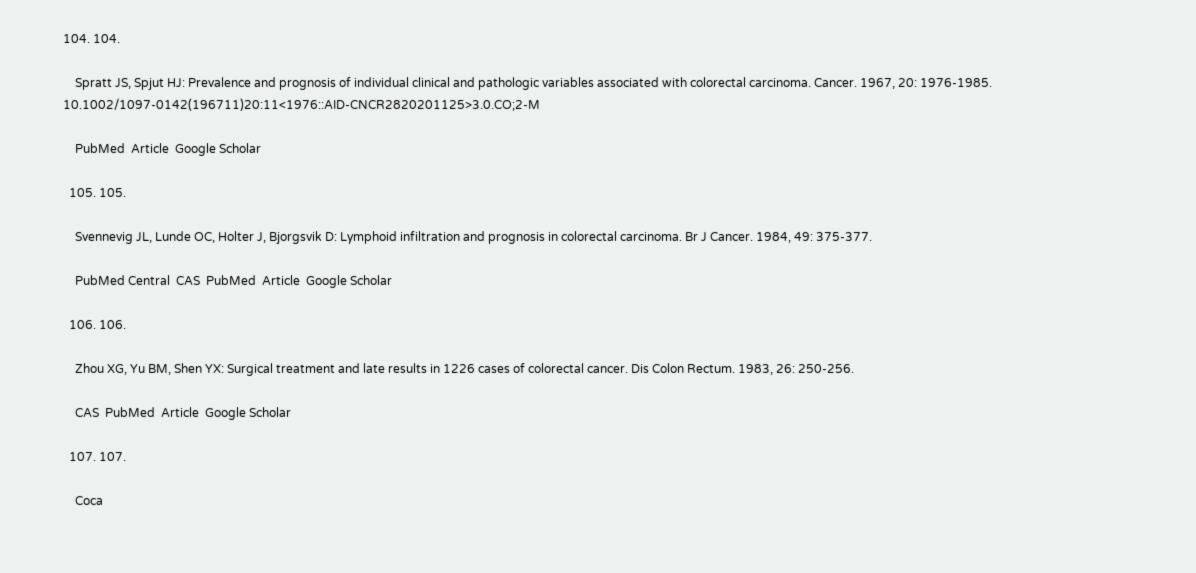104. 104.

    Spratt JS, Spjut HJ: Prevalence and prognosis of individual clinical and pathologic variables associated with colorectal carcinoma. Cancer. 1967, 20: 1976-1985. 10.1002/1097-0142(196711)20:11<1976::AID-CNCR2820201125>3.0.CO;2-M

    PubMed  Article  Google Scholar

  105. 105.

    Svennevig JL, Lunde OC, Holter J, Bjorgsvik D: Lymphoid infiltration and prognosis in colorectal carcinoma. Br J Cancer. 1984, 49: 375-377.

    PubMed Central  CAS  PubMed  Article  Google Scholar

  106. 106.

    Zhou XG, Yu BM, Shen YX: Surgical treatment and late results in 1226 cases of colorectal cancer. Dis Colon Rectum. 1983, 26: 250-256.

    CAS  PubMed  Article  Google Scholar

  107. 107.

    Coca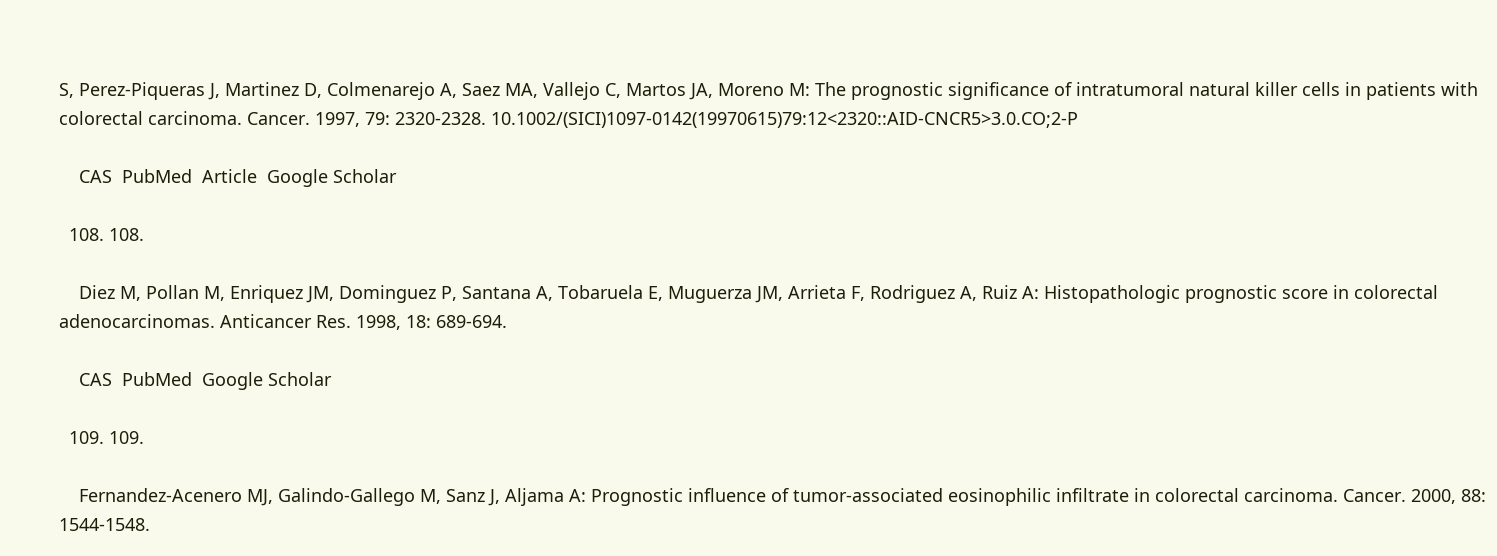S, Perez-Piqueras J, Martinez D, Colmenarejo A, Saez MA, Vallejo C, Martos JA, Moreno M: The prognostic significance of intratumoral natural killer cells in patients with colorectal carcinoma. Cancer. 1997, 79: 2320-2328. 10.1002/(SICI)1097-0142(19970615)79:12<2320::AID-CNCR5>3.0.CO;2-P

    CAS  PubMed  Article  Google Scholar

  108. 108.

    Diez M, Pollan M, Enriquez JM, Dominguez P, Santana A, Tobaruela E, Muguerza JM, Arrieta F, Rodriguez A, Ruiz A: Histopathologic prognostic score in colorectal adenocarcinomas. Anticancer Res. 1998, 18: 689-694.

    CAS  PubMed  Google Scholar

  109. 109.

    Fernandez-Acenero MJ, Galindo-Gallego M, Sanz J, Aljama A: Prognostic influence of tumor-associated eosinophilic infiltrate in colorectal carcinoma. Cancer. 2000, 88: 1544-1548.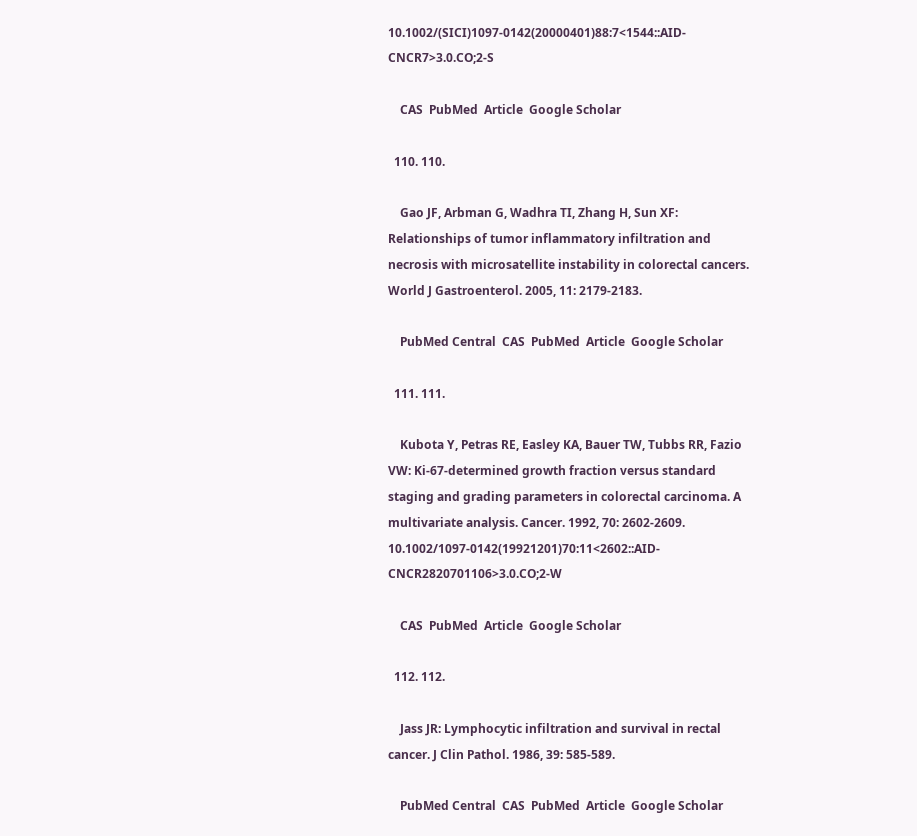10.1002/(SICI)1097-0142(20000401)88:7<1544::AID-CNCR7>3.0.CO;2-S

    CAS  PubMed  Article  Google Scholar

  110. 110.

    Gao JF, Arbman G, Wadhra TI, Zhang H, Sun XF: Relationships of tumor inflammatory infiltration and necrosis with microsatellite instability in colorectal cancers. World J Gastroenterol. 2005, 11: 2179-2183.

    PubMed Central  CAS  PubMed  Article  Google Scholar

  111. 111.

    Kubota Y, Petras RE, Easley KA, Bauer TW, Tubbs RR, Fazio VW: Ki-67-determined growth fraction versus standard staging and grading parameters in colorectal carcinoma. A multivariate analysis. Cancer. 1992, 70: 2602-2609. 10.1002/1097-0142(19921201)70:11<2602::AID-CNCR2820701106>3.0.CO;2-W

    CAS  PubMed  Article  Google Scholar

  112. 112.

    Jass JR: Lymphocytic infiltration and survival in rectal cancer. J Clin Pathol. 1986, 39: 585-589.

    PubMed Central  CAS  PubMed  Article  Google Scholar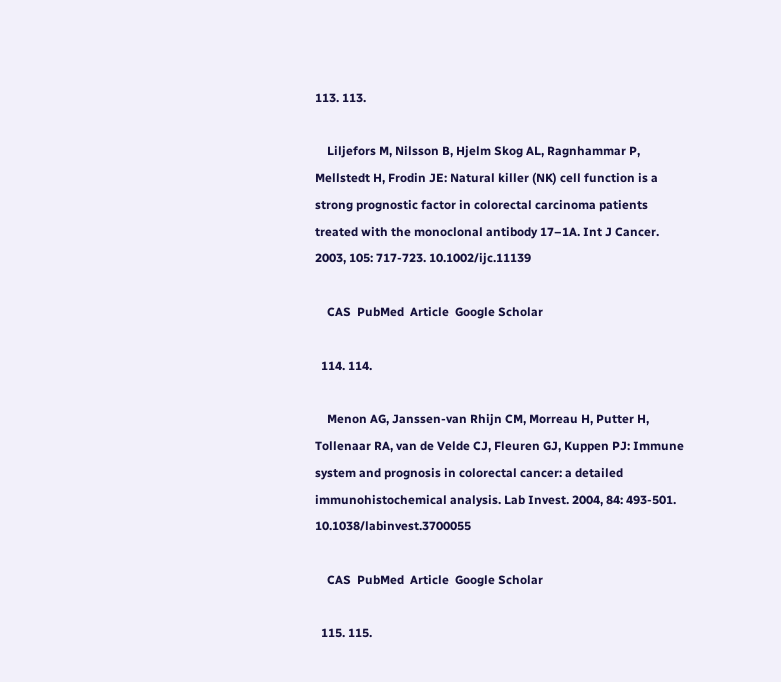113. 113.

    Liljefors M, Nilsson B, Hjelm Skog AL, Ragnhammar P, Mellstedt H, Frodin JE: Natural killer (NK) cell function is a strong prognostic factor in colorectal carcinoma patients treated with the monoclonal antibody 17–1A. Int J Cancer. 2003, 105: 717-723. 10.1002/ijc.11139

    CAS  PubMed  Article  Google Scholar

  114. 114.

    Menon AG, Janssen-van Rhijn CM, Morreau H, Putter H, Tollenaar RA, van de Velde CJ, Fleuren GJ, Kuppen PJ: Immune system and prognosis in colorectal cancer: a detailed immunohistochemical analysis. Lab Invest. 2004, 84: 493-501. 10.1038/labinvest.3700055

    CAS  PubMed  Article  Google Scholar

  115. 115.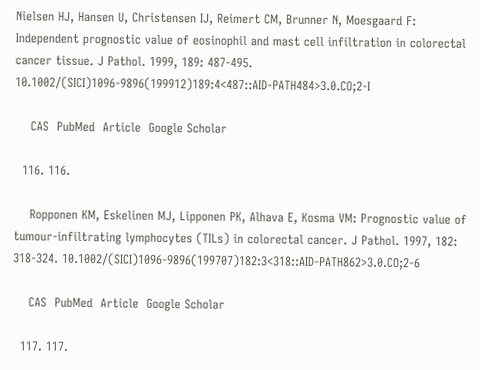Nielsen HJ, Hansen U, Christensen IJ, Reimert CM, Brunner N, Moesgaard F: Independent prognostic value of eosinophil and mast cell infiltration in colorectal cancer tissue. J Pathol. 1999, 189: 487-495. 10.1002/(SICI)1096-9896(199912)189:4<487::AID-PATH484>3.0.CO;2-I

    CAS  PubMed  Article  Google Scholar

  116. 116.

    Ropponen KM, Eskelinen MJ, Lipponen PK, Alhava E, Kosma VM: Prognostic value of tumour-infiltrating lymphocytes (TILs) in colorectal cancer. J Pathol. 1997, 182: 318-324. 10.1002/(SICI)1096-9896(199707)182:3<318::AID-PATH862>3.0.CO;2-6

    CAS  PubMed  Article  Google Scholar

  117. 117.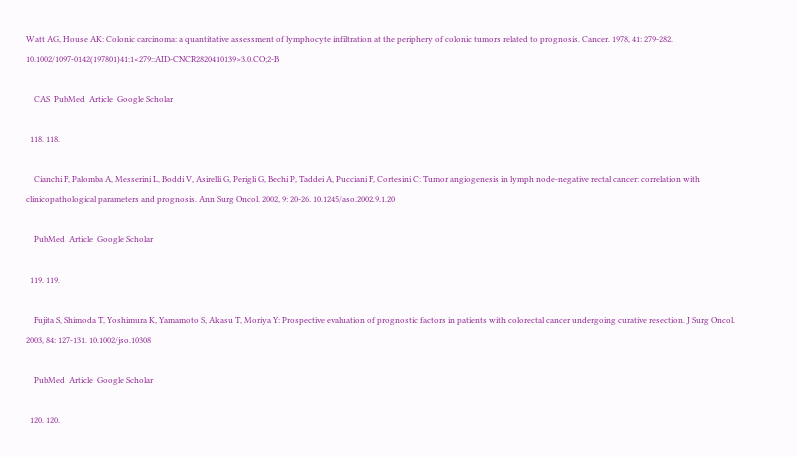Watt AG, House AK: Colonic carcinoma: a quantitative assessment of lymphocyte infiltration at the periphery of colonic tumors related to prognosis. Cancer. 1978, 41: 279-282. 10.1002/1097-0142(197801)41:1<279::AID-CNCR2820410139>3.0.CO;2-B

    CAS  PubMed  Article  Google Scholar

  118. 118.

    Cianchi F, Palomba A, Messerini L, Boddi V, Asirelli G, Perigli G, Bechi P, Taddei A, Pucciani F, Cortesini C: Tumor angiogenesis in lymph node-negative rectal cancer: correlation with clinicopathological parameters and prognosis. Ann Surg Oncol. 2002, 9: 20-26. 10.1245/aso.2002.9.1.20

    PubMed  Article  Google Scholar

  119. 119.

    Fujita S, Shimoda T, Yoshimura K, Yamamoto S, Akasu T, Moriya Y: Prospective evaluation of prognostic factors in patients with colorectal cancer undergoing curative resection. J Surg Oncol. 2003, 84: 127-131. 10.1002/jso.10308

    PubMed  Article  Google Scholar

  120. 120.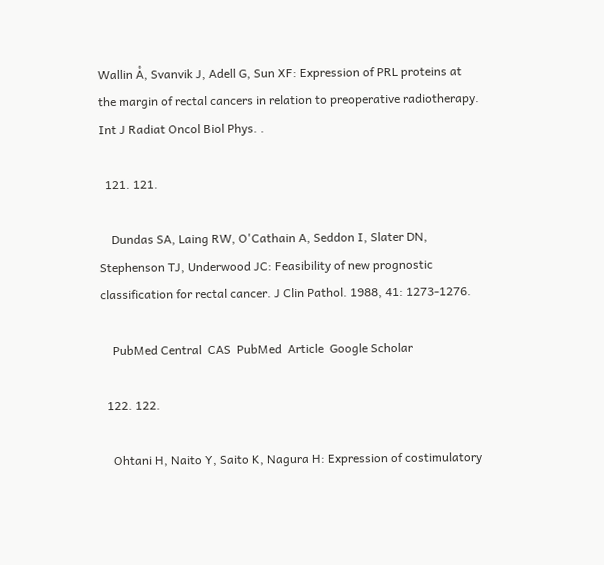Wallin Å, Svanvik J, Adell G, Sun XF: Expression of PRL proteins at the margin of rectal cancers in relation to preoperative radiotherapy. Int J Radiat Oncol Biol Phys. .

  121. 121.

    Dundas SA, Laing RW, O'Cathain A, Seddon I, Slater DN, Stephenson TJ, Underwood JC: Feasibility of new prognostic classification for rectal cancer. J Clin Pathol. 1988, 41: 1273-1276.

    PubMed Central  CAS  PubMed  Article  Google Scholar

  122. 122.

    Ohtani H, Naito Y, Saito K, Nagura H: Expression of costimulatory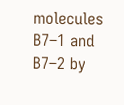molecules B7–1 and B7–2 by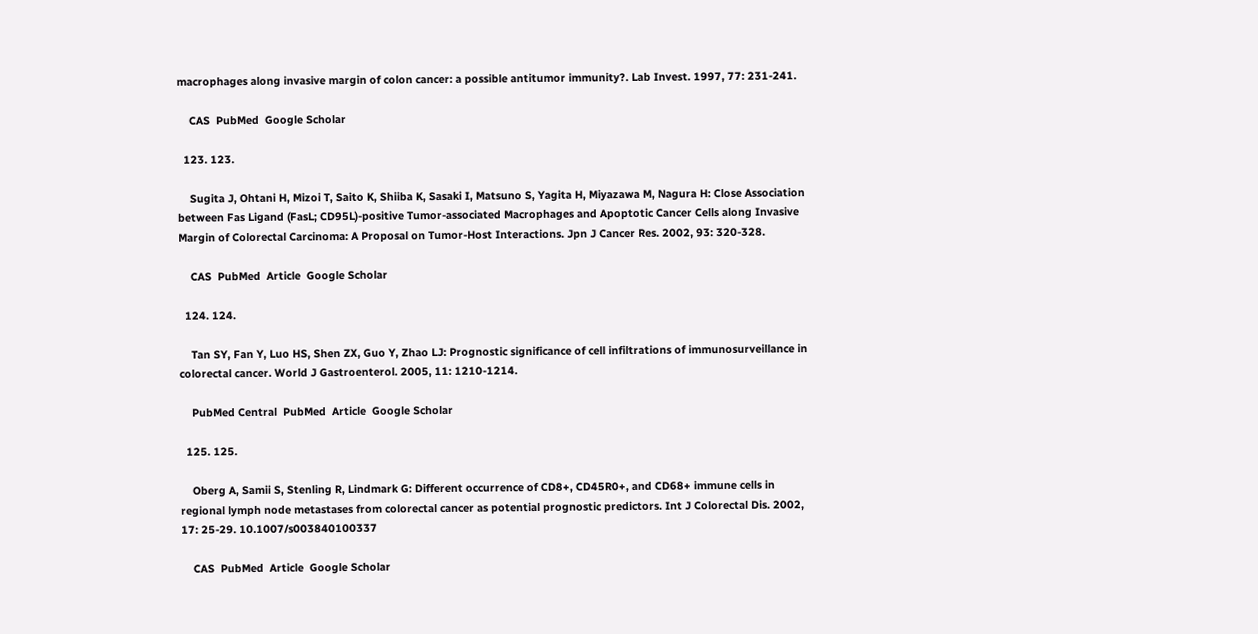macrophages along invasive margin of colon cancer: a possible antitumor immunity?. Lab Invest. 1997, 77: 231-241.

    CAS  PubMed  Google Scholar

  123. 123.

    Sugita J, Ohtani H, Mizoi T, Saito K, Shiiba K, Sasaki I, Matsuno S, Yagita H, Miyazawa M, Nagura H: Close Association between Fas Ligand (FasL; CD95L)-positive Tumor-associated Macrophages and Apoptotic Cancer Cells along Invasive Margin of Colorectal Carcinoma: A Proposal on Tumor-Host Interactions. Jpn J Cancer Res. 2002, 93: 320-328.

    CAS  PubMed  Article  Google Scholar

  124. 124.

    Tan SY, Fan Y, Luo HS, Shen ZX, Guo Y, Zhao LJ: Prognostic significance of cell infiltrations of immunosurveillance in colorectal cancer. World J Gastroenterol. 2005, 11: 1210-1214.

    PubMed Central  PubMed  Article  Google Scholar

  125. 125.

    Oberg A, Samii S, Stenling R, Lindmark G: Different occurrence of CD8+, CD45R0+, and CD68+ immune cells in regional lymph node metastases from colorectal cancer as potential prognostic predictors. Int J Colorectal Dis. 2002, 17: 25-29. 10.1007/s003840100337

    CAS  PubMed  Article  Google Scholar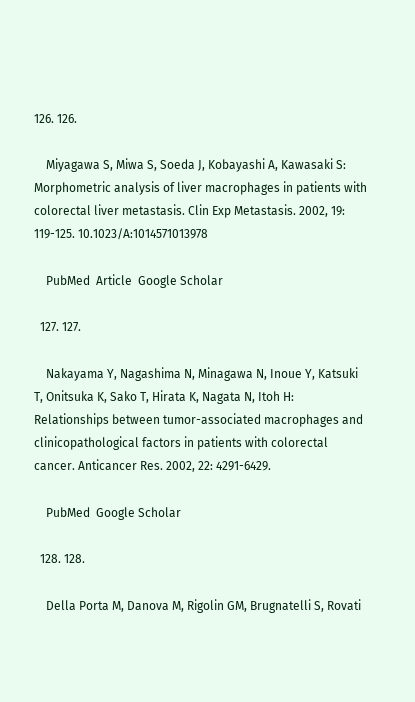126. 126.

    Miyagawa S, Miwa S, Soeda J, Kobayashi A, Kawasaki S: Morphometric analysis of liver macrophages in patients with colorectal liver metastasis. Clin Exp Metastasis. 2002, 19: 119-125. 10.1023/A:1014571013978

    PubMed  Article  Google Scholar

  127. 127.

    Nakayama Y, Nagashima N, Minagawa N, Inoue Y, Katsuki T, Onitsuka K, Sako T, Hirata K, Nagata N, Itoh H: Relationships between tumor-associated macrophages and clinicopathological factors in patients with colorectal cancer. Anticancer Res. 2002, 22: 4291-6429.

    PubMed  Google Scholar

  128. 128.

    Della Porta M, Danova M, Rigolin GM, Brugnatelli S, Rovati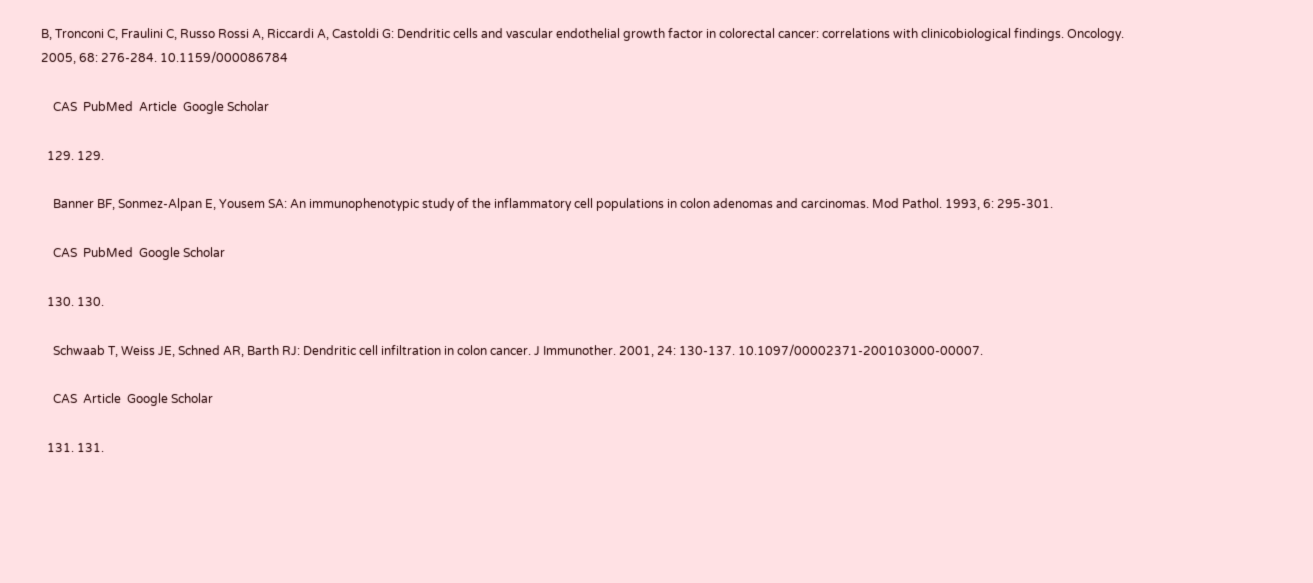B, Tronconi C, Fraulini C, Russo Rossi A, Riccardi A, Castoldi G: Dendritic cells and vascular endothelial growth factor in colorectal cancer: correlations with clinicobiological findings. Oncology. 2005, 68: 276-284. 10.1159/000086784

    CAS  PubMed  Article  Google Scholar

  129. 129.

    Banner BF, Sonmez-Alpan E, Yousem SA: An immunophenotypic study of the inflammatory cell populations in colon adenomas and carcinomas. Mod Pathol. 1993, 6: 295-301.

    CAS  PubMed  Google Scholar

  130. 130.

    Schwaab T, Weiss JE, Schned AR, Barth RJ: Dendritic cell infiltration in colon cancer. J Immunother. 2001, 24: 130-137. 10.1097/00002371-200103000-00007.

    CAS  Article  Google Scholar

  131. 131.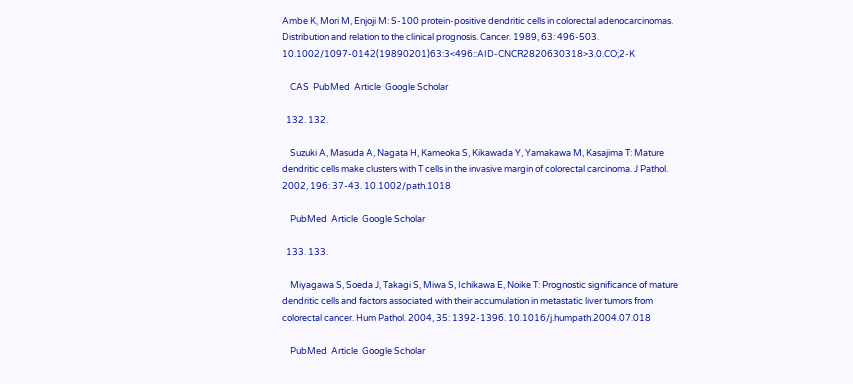Ambe K, Mori M, Enjoji M: S-100 protein-positive dendritic cells in colorectal adenocarcinomas. Distribution and relation to the clinical prognosis. Cancer. 1989, 63: 496-503. 10.1002/1097-0142(19890201)63:3<496::AID-CNCR2820630318>3.0.CO;2-K

    CAS  PubMed  Article  Google Scholar

  132. 132.

    Suzuki A, Masuda A, Nagata H, Kameoka S, Kikawada Y, Yamakawa M, Kasajima T: Mature dendritic cells make clusters with T cells in the invasive margin of colorectal carcinoma. J Pathol. 2002, 196: 37-43. 10.1002/path.1018

    PubMed  Article  Google Scholar

  133. 133.

    Miyagawa S, Soeda J, Takagi S, Miwa S, Ichikawa E, Noike T: Prognostic significance of mature dendritic cells and factors associated with their accumulation in metastatic liver tumors from colorectal cancer. Hum Pathol. 2004, 35: 1392-1396. 10.1016/j.humpath.2004.07.018

    PubMed  Article  Google Scholar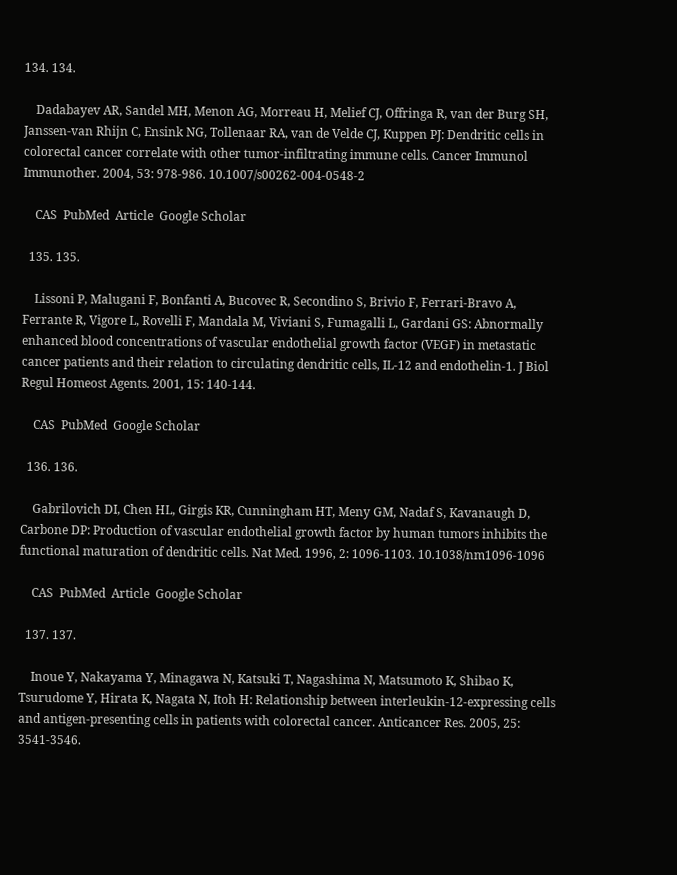134. 134.

    Dadabayev AR, Sandel MH, Menon AG, Morreau H, Melief CJ, Offringa R, van der Burg SH, Janssen-van Rhijn C, Ensink NG, Tollenaar RA, van de Velde CJ, Kuppen PJ: Dendritic cells in colorectal cancer correlate with other tumor-infiltrating immune cells. Cancer Immunol Immunother. 2004, 53: 978-986. 10.1007/s00262-004-0548-2

    CAS  PubMed  Article  Google Scholar

  135. 135.

    Lissoni P, Malugani F, Bonfanti A, Bucovec R, Secondino S, Brivio F, Ferrari-Bravo A, Ferrante R, Vigore L, Rovelli F, Mandala M, Viviani S, Fumagalli L, Gardani GS: Abnormally enhanced blood concentrations of vascular endothelial growth factor (VEGF) in metastatic cancer patients and their relation to circulating dendritic cells, IL-12 and endothelin-1. J Biol Regul Homeost Agents. 2001, 15: 140-144.

    CAS  PubMed  Google Scholar

  136. 136.

    Gabrilovich DI, Chen HL, Girgis KR, Cunningham HT, Meny GM, Nadaf S, Kavanaugh D, Carbone DP: Production of vascular endothelial growth factor by human tumors inhibits the functional maturation of dendritic cells. Nat Med. 1996, 2: 1096-1103. 10.1038/nm1096-1096

    CAS  PubMed  Article  Google Scholar

  137. 137.

    Inoue Y, Nakayama Y, Minagawa N, Katsuki T, Nagashima N, Matsumoto K, Shibao K, Tsurudome Y, Hirata K, Nagata N, Itoh H: Relationship between interleukin-12-expressing cells and antigen-presenting cells in patients with colorectal cancer. Anticancer Res. 2005, 25: 3541-3546.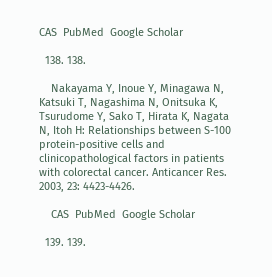CAS  PubMed  Google Scholar

  138. 138.

    Nakayama Y, Inoue Y, Minagawa N, Katsuki T, Nagashima N, Onitsuka K, Tsurudome Y, Sako T, Hirata K, Nagata N, Itoh H: Relationships between S-100 protein-positive cells and clinicopathological factors in patients with colorectal cancer. Anticancer Res. 2003, 23: 4423-4426.

    CAS  PubMed  Google Scholar

  139. 139.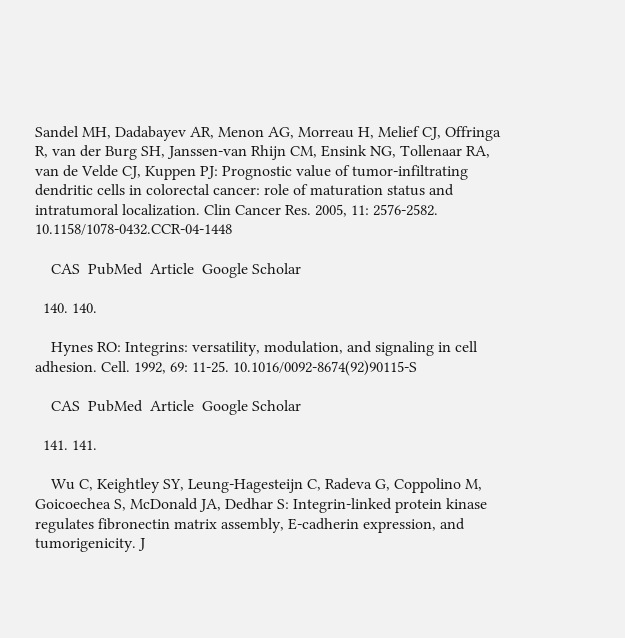Sandel MH, Dadabayev AR, Menon AG, Morreau H, Melief CJ, Offringa R, van der Burg SH, Janssen-van Rhijn CM, Ensink NG, Tollenaar RA, van de Velde CJ, Kuppen PJ: Prognostic value of tumor-infiltrating dendritic cells in colorectal cancer: role of maturation status and intratumoral localization. Clin Cancer Res. 2005, 11: 2576-2582. 10.1158/1078-0432.CCR-04-1448

    CAS  PubMed  Article  Google Scholar

  140. 140.

    Hynes RO: Integrins: versatility, modulation, and signaling in cell adhesion. Cell. 1992, 69: 11-25. 10.1016/0092-8674(92)90115-S

    CAS  PubMed  Article  Google Scholar

  141. 141.

    Wu C, Keightley SY, Leung-Hagesteijn C, Radeva G, Coppolino M, Goicoechea S, McDonald JA, Dedhar S: Integrin-linked protein kinase regulates fibronectin matrix assembly, E-cadherin expression, and tumorigenicity. J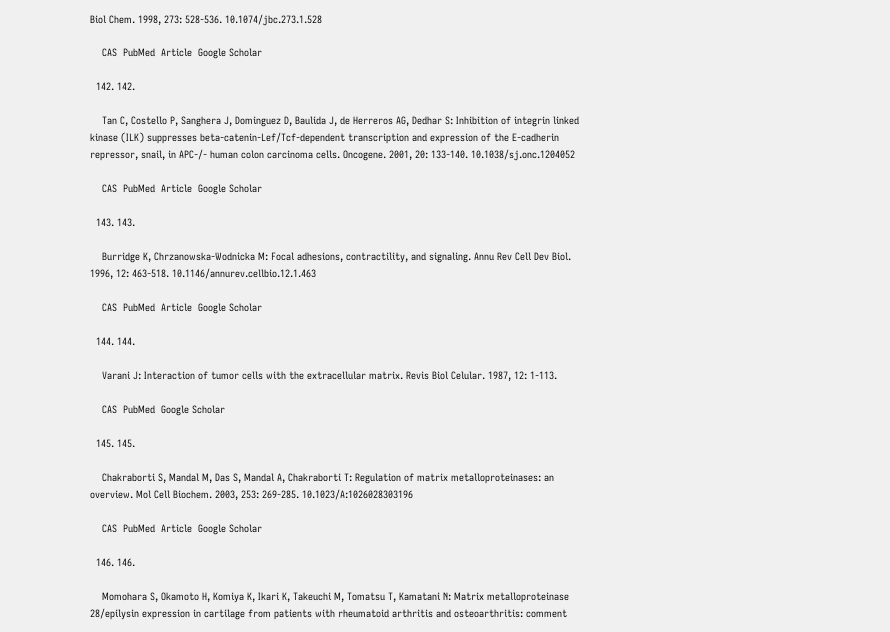Biol Chem. 1998, 273: 528-536. 10.1074/jbc.273.1.528

    CAS  PubMed  Article  Google Scholar

  142. 142.

    Tan C, Costello P, Sanghera J, Dominguez D, Baulida J, de Herreros AG, Dedhar S: Inhibition of integrin linked kinase (ILK) suppresses beta-catenin-Lef/Tcf-dependent transcription and expression of the E-cadherin repressor, snail, in APC-/- human colon carcinoma cells. Oncogene. 2001, 20: 133-140. 10.1038/sj.onc.1204052

    CAS  PubMed  Article  Google Scholar

  143. 143.

    Burridge K, Chrzanowska-Wodnicka M: Focal adhesions, contractility, and signaling. Annu Rev Cell Dev Biol. 1996, 12: 463-518. 10.1146/annurev.cellbio.12.1.463

    CAS  PubMed  Article  Google Scholar

  144. 144.

    Varani J: Interaction of tumor cells with the extracellular matrix. Revis Biol Celular. 1987, 12: 1-113.

    CAS  PubMed  Google Scholar

  145. 145.

    Chakraborti S, Mandal M, Das S, Mandal A, Chakraborti T: Regulation of matrix metalloproteinases: an overview. Mol Cell Biochem. 2003, 253: 269-285. 10.1023/A:1026028303196

    CAS  PubMed  Article  Google Scholar

  146. 146.

    Momohara S, Okamoto H, Komiya K, Ikari K, Takeuchi M, Tomatsu T, Kamatani N: Matrix metalloproteinase 28/epilysin expression in cartilage from patients with rheumatoid arthritis and osteoarthritis: comment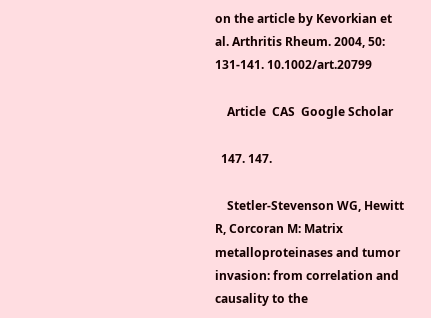on the article by Kevorkian et al. Arthritis Rheum. 2004, 50: 131-141. 10.1002/art.20799

    Article  CAS  Google Scholar

  147. 147.

    Stetler-Stevenson WG, Hewitt R, Corcoran M: Matrix metalloproteinases and tumor invasion: from correlation and causality to the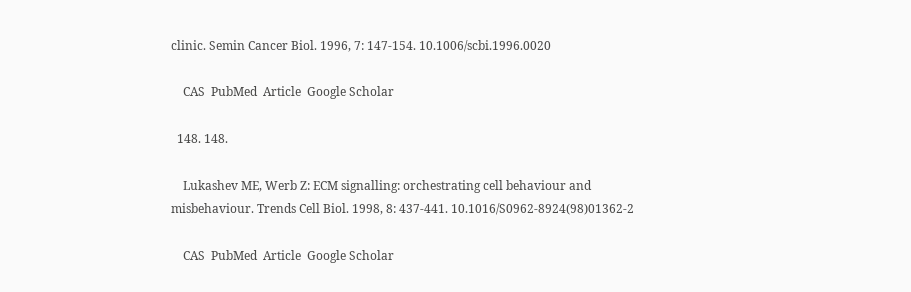clinic. Semin Cancer Biol. 1996, 7: 147-154. 10.1006/scbi.1996.0020

    CAS  PubMed  Article  Google Scholar

  148. 148.

    Lukashev ME, Werb Z: ECM signalling: orchestrating cell behaviour and misbehaviour. Trends Cell Biol. 1998, 8: 437-441. 10.1016/S0962-8924(98)01362-2

    CAS  PubMed  Article  Google Scholar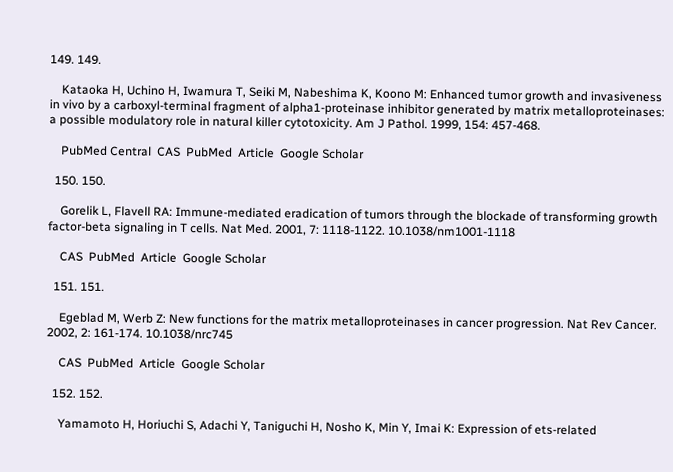149. 149.

    Kataoka H, Uchino H, Iwamura T, Seiki M, Nabeshima K, Koono M: Enhanced tumor growth and invasiveness in vivo by a carboxyl-terminal fragment of alpha1-proteinase inhibitor generated by matrix metalloproteinases: a possible modulatory role in natural killer cytotoxicity. Am J Pathol. 1999, 154: 457-468.

    PubMed Central  CAS  PubMed  Article  Google Scholar

  150. 150.

    Gorelik L, Flavell RA: Immune-mediated eradication of tumors through the blockade of transforming growth factor-beta signaling in T cells. Nat Med. 2001, 7: 1118-1122. 10.1038/nm1001-1118

    CAS  PubMed  Article  Google Scholar

  151. 151.

    Egeblad M, Werb Z: New functions for the matrix metalloproteinases in cancer progression. Nat Rev Cancer. 2002, 2: 161-174. 10.1038/nrc745

    CAS  PubMed  Article  Google Scholar

  152. 152.

    Yamamoto H, Horiuchi S, Adachi Y, Taniguchi H, Nosho K, Min Y, Imai K: Expression of ets-related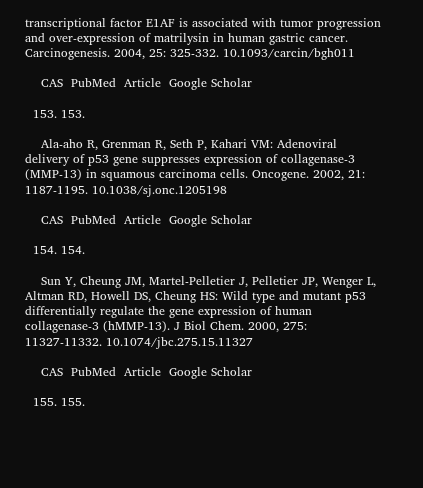transcriptional factor E1AF is associated with tumor progression and over-expression of matrilysin in human gastric cancer. Carcinogenesis. 2004, 25: 325-332. 10.1093/carcin/bgh011

    CAS  PubMed  Article  Google Scholar

  153. 153.

    Ala-aho R, Grenman R, Seth P, Kahari VM: Adenoviral delivery of p53 gene suppresses expression of collagenase-3 (MMP-13) in squamous carcinoma cells. Oncogene. 2002, 21: 1187-1195. 10.1038/sj.onc.1205198

    CAS  PubMed  Article  Google Scholar

  154. 154.

    Sun Y, Cheung JM, Martel-Pelletier J, Pelletier JP, Wenger L, Altman RD, Howell DS, Cheung HS: Wild type and mutant p53 differentially regulate the gene expression of human collagenase-3 (hMMP-13). J Biol Chem. 2000, 275: 11327-11332. 10.1074/jbc.275.15.11327

    CAS  PubMed  Article  Google Scholar

  155. 155.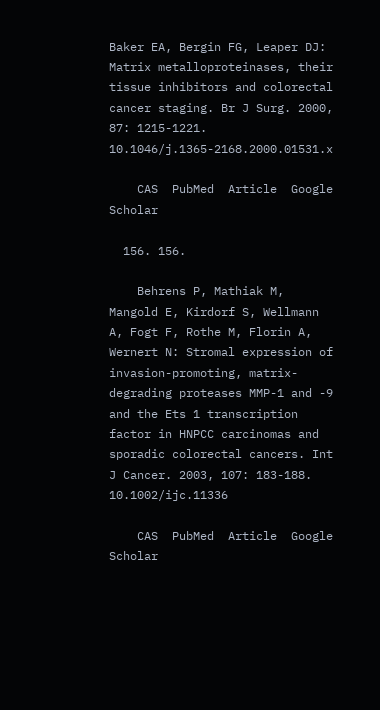Baker EA, Bergin FG, Leaper DJ: Matrix metalloproteinases, their tissue inhibitors and colorectal cancer staging. Br J Surg. 2000, 87: 1215-1221. 10.1046/j.1365-2168.2000.01531.x

    CAS  PubMed  Article  Google Scholar

  156. 156.

    Behrens P, Mathiak M, Mangold E, Kirdorf S, Wellmann A, Fogt F, Rothe M, Florin A, Wernert N: Stromal expression of invasion-promoting, matrix-degrading proteases MMP-1 and -9 and the Ets 1 transcription factor in HNPCC carcinomas and sporadic colorectal cancers. Int J Cancer. 2003, 107: 183-188. 10.1002/ijc.11336

    CAS  PubMed  Article  Google Scholar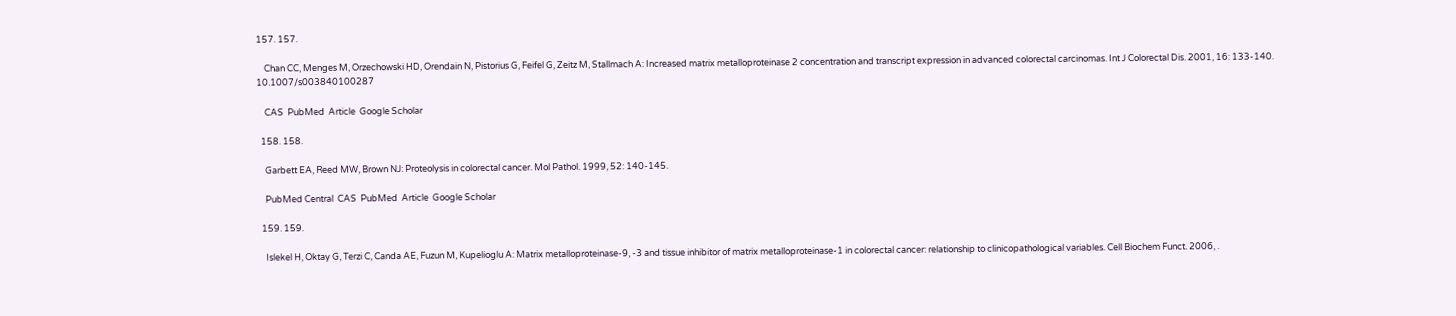157. 157.

    Chan CC, Menges M, Orzechowski HD, Orendain N, Pistorius G, Feifel G, Zeitz M, Stallmach A: Increased matrix metalloproteinase 2 concentration and transcript expression in advanced colorectal carcinomas. Int J Colorectal Dis. 2001, 16: 133-140. 10.1007/s003840100287

    CAS  PubMed  Article  Google Scholar

  158. 158.

    Garbett EA, Reed MW, Brown NJ: Proteolysis in colorectal cancer. Mol Pathol. 1999, 52: 140-145.

    PubMed Central  CAS  PubMed  Article  Google Scholar

  159. 159.

    Islekel H, Oktay G, Terzi C, Canda AE, Fuzun M, Kupelioglu A: Matrix metalloproteinase-9, -3 and tissue inhibitor of matrix metalloproteinase-1 in colorectal cancer: relationship to clinicopathological variables. Cell Biochem Funct. 2006, .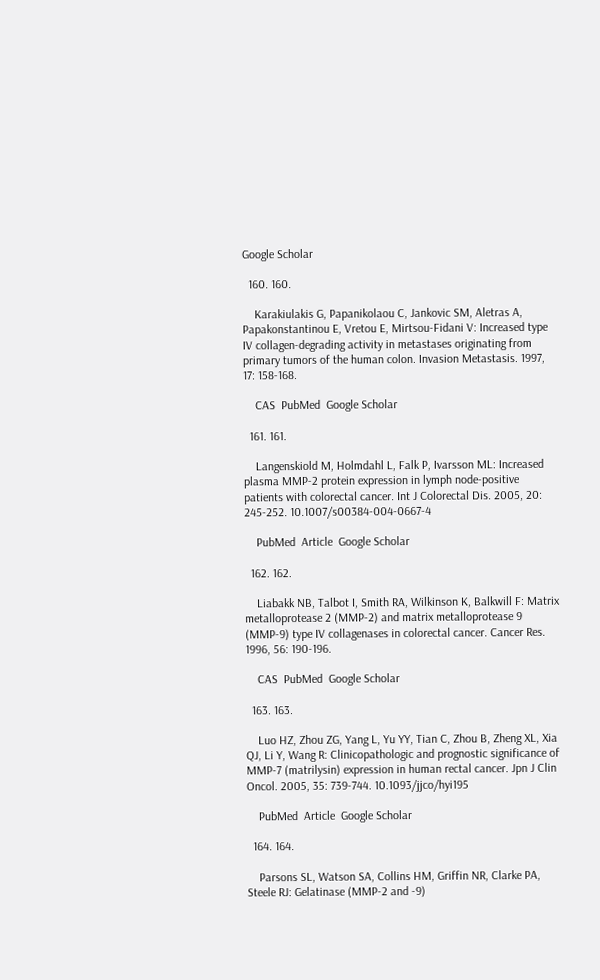Google Scholar

  160. 160.

    Karakiulakis G, Papanikolaou C, Jankovic SM, Aletras A, Papakonstantinou E, Vretou E, Mirtsou-Fidani V: Increased type IV collagen-degrading activity in metastases originating from primary tumors of the human colon. Invasion Metastasis. 1997, 17: 158-168.

    CAS  PubMed  Google Scholar

  161. 161.

    Langenskiold M, Holmdahl L, Falk P, Ivarsson ML: Increased plasma MMP-2 protein expression in lymph node-positive patients with colorectal cancer. Int J Colorectal Dis. 2005, 20: 245-252. 10.1007/s00384-004-0667-4

    PubMed  Article  Google Scholar

  162. 162.

    Liabakk NB, Talbot I, Smith RA, Wilkinson K, Balkwill F: Matrix metalloprotease 2 (MMP-2) and matrix metalloprotease 9 (MMP-9) type IV collagenases in colorectal cancer. Cancer Res. 1996, 56: 190-196.

    CAS  PubMed  Google Scholar

  163. 163.

    Luo HZ, Zhou ZG, Yang L, Yu YY, Tian C, Zhou B, Zheng XL, Xia QJ, Li Y, Wang R: Clinicopathologic and prognostic significance of MMP-7 (matrilysin) expression in human rectal cancer. Jpn J Clin Oncol. 2005, 35: 739-744. 10.1093/jjco/hyi195

    PubMed  Article  Google Scholar

  164. 164.

    Parsons SL, Watson SA, Collins HM, Griffin NR, Clarke PA, Steele RJ: Gelatinase (MMP-2 and -9)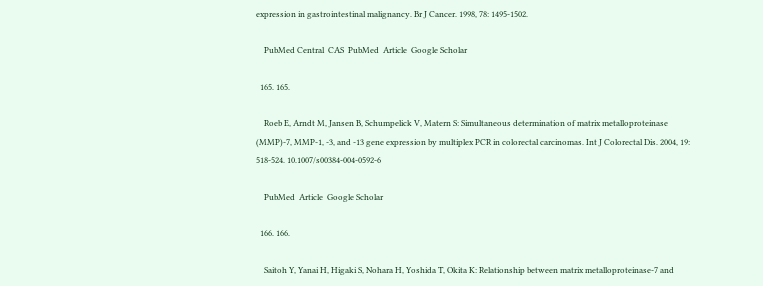expression in gastrointestinal malignancy. Br J Cancer. 1998, 78: 1495-1502.

    PubMed Central  CAS  PubMed  Article  Google Scholar

  165. 165.

    Roeb E, Arndt M, Jansen B, Schumpelick V, Matern S: Simultaneous determination of matrix metalloproteinase (MMP)-7, MMP-1, -3, and -13 gene expression by multiplex PCR in colorectal carcinomas. Int J Colorectal Dis. 2004, 19: 518-524. 10.1007/s00384-004-0592-6

    PubMed  Article  Google Scholar

  166. 166.

    Saitoh Y, Yanai H, Higaki S, Nohara H, Yoshida T, Okita K: Relationship between matrix metalloproteinase-7 and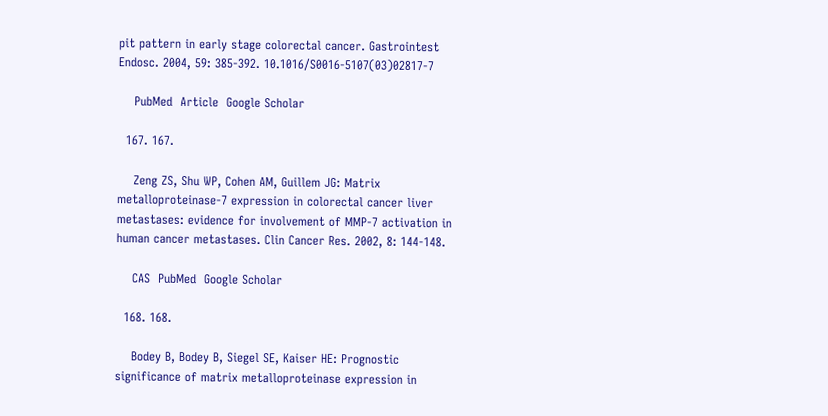pit pattern in early stage colorectal cancer. Gastrointest Endosc. 2004, 59: 385-392. 10.1016/S0016-5107(03)02817-7

    PubMed  Article  Google Scholar

  167. 167.

    Zeng ZS, Shu WP, Cohen AM, Guillem JG: Matrix metalloproteinase-7 expression in colorectal cancer liver metastases: evidence for involvement of MMP-7 activation in human cancer metastases. Clin Cancer Res. 2002, 8: 144-148.

    CAS  PubMed  Google Scholar

  168. 168.

    Bodey B, Bodey B, Siegel SE, Kaiser HE: Prognostic significance of matrix metalloproteinase expression in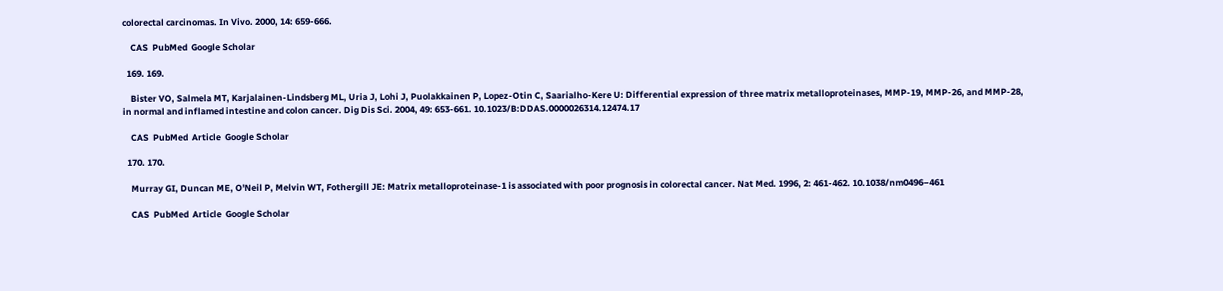colorectal carcinomas. In Vivo. 2000, 14: 659-666.

    CAS  PubMed  Google Scholar

  169. 169.

    Bister VO, Salmela MT, Karjalainen-Lindsberg ML, Uria J, Lohi J, Puolakkainen P, Lopez-Otin C, Saarialho-Kere U: Differential expression of three matrix metalloproteinases, MMP-19, MMP-26, and MMP-28, in normal and inflamed intestine and colon cancer. Dig Dis Sci. 2004, 49: 653-661. 10.1023/B:DDAS.0000026314.12474.17

    CAS  PubMed  Article  Google Scholar

  170. 170.

    Murray GI, Duncan ME, O'Neil P, Melvin WT, Fothergill JE: Matrix metalloproteinase-1 is associated with poor prognosis in colorectal cancer. Nat Med. 1996, 2: 461-462. 10.1038/nm0496–461

    CAS  PubMed  Article  Google Scholar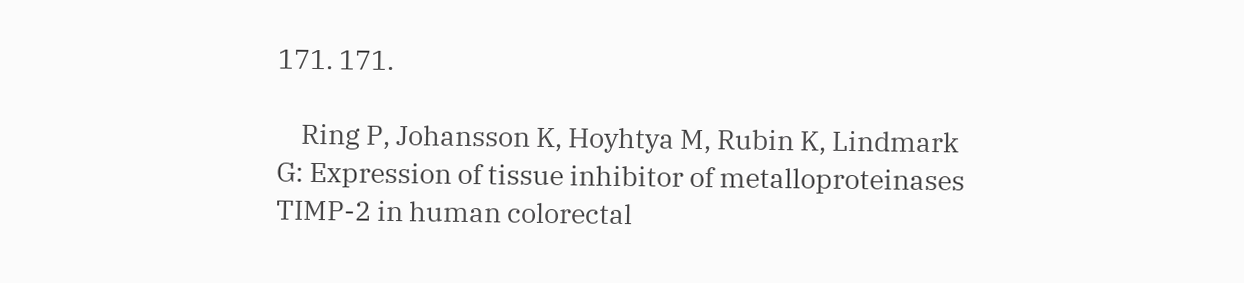171. 171.

    Ring P, Johansson K, Hoyhtya M, Rubin K, Lindmark G: Expression of tissue inhibitor of metalloproteinases TIMP-2 in human colorectal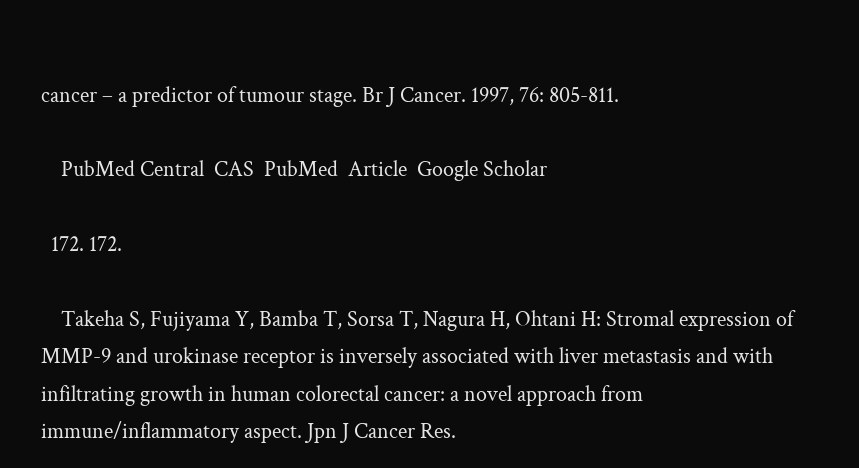cancer – a predictor of tumour stage. Br J Cancer. 1997, 76: 805-811.

    PubMed Central  CAS  PubMed  Article  Google Scholar

  172. 172.

    Takeha S, Fujiyama Y, Bamba T, Sorsa T, Nagura H, Ohtani H: Stromal expression of MMP-9 and urokinase receptor is inversely associated with liver metastasis and with infiltrating growth in human colorectal cancer: a novel approach from immune/inflammatory aspect. Jpn J Cancer Res.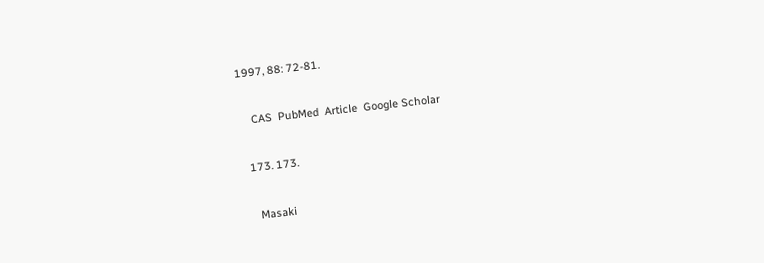1997, 88: 72-81.

    CAS  PubMed  Article  Google Scholar

  173. 173.

    Masaki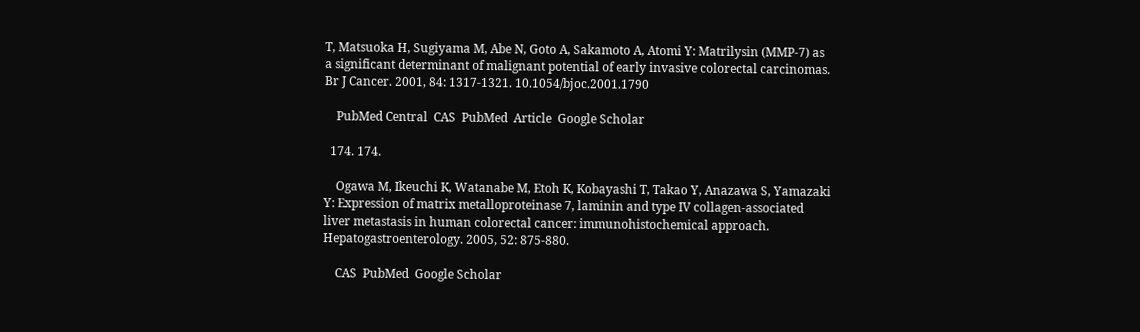T, Matsuoka H, Sugiyama M, Abe N, Goto A, Sakamoto A, Atomi Y: Matrilysin (MMP-7) as a significant determinant of malignant potential of early invasive colorectal carcinomas. Br J Cancer. 2001, 84: 1317-1321. 10.1054/bjoc.2001.1790

    PubMed Central  CAS  PubMed  Article  Google Scholar

  174. 174.

    Ogawa M, Ikeuchi K, Watanabe M, Etoh K, Kobayashi T, Takao Y, Anazawa S, Yamazaki Y: Expression of matrix metalloproteinase 7, laminin and type IV collagen-associated liver metastasis in human colorectal cancer: immunohistochemical approach. Hepatogastroenterology. 2005, 52: 875-880.

    CAS  PubMed  Google Scholar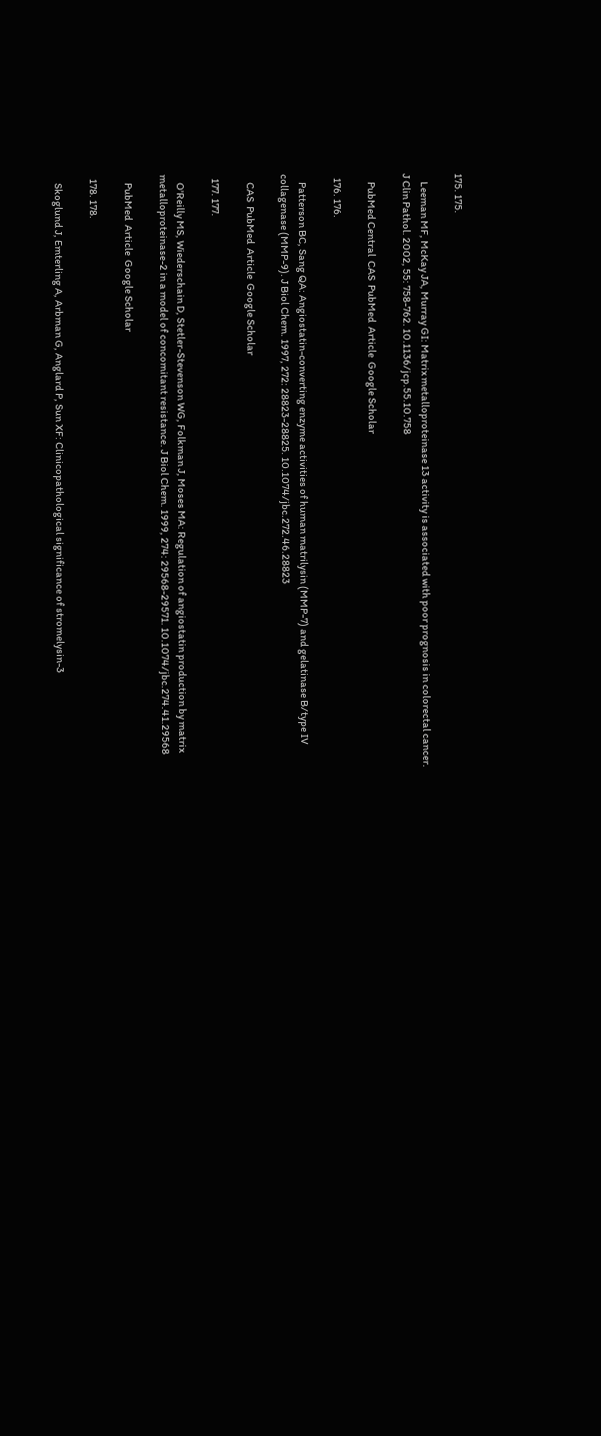175. 175.

    Leeman MF, McKay JA, Murray GI: Matrix metalloproteinase 13 activity is associated with poor prognosis in colorectal cancer. J Clin Pathol. 2002, 55: 758-762. 10.1136/jcp.55.10.758

    PubMed Central  CAS  PubMed  Article  Google Scholar

  176. 176.

    Patterson BC, Sang QA: Angiostatin-converting enzyme activities of human matrilysin (MMP-7) and gelatinase B/type IV collagenase (MMP-9). J Biol Chem. 1997, 272: 28823-28825. 10.1074/jbc.272.46.28823

    CAS  PubMed  Article  Google Scholar

  177. 177.

    O'Reilly MS, Wiederschain D, Stetler-Stevenson WG, Folkman J, Moses MA: Regulation of angiostatin production by matrix metalloproteinase-2 in a model of concomitant resistance. J Biol Chem. 1999, 274: 29568-29571. 10.1074/jbc.274.41.29568

    PubMed  Article  Google Scholar

  178. 178.

    Skoglund J, Emterling A, Arbman G, Anglard P, Sun XF: Clinicopathological significance of stromelysin-3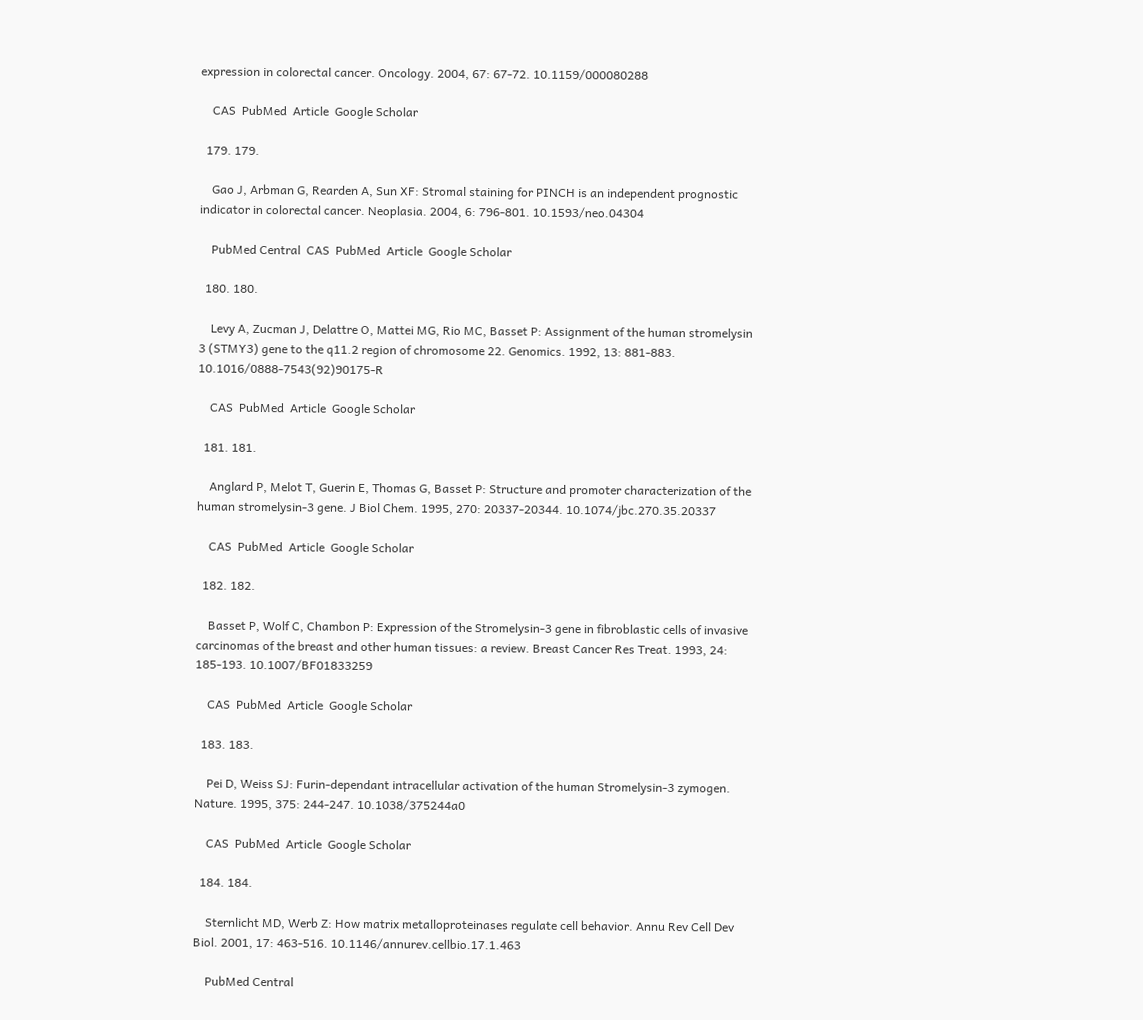expression in colorectal cancer. Oncology. 2004, 67: 67-72. 10.1159/000080288

    CAS  PubMed  Article  Google Scholar

  179. 179.

    Gao J, Arbman G, Rearden A, Sun XF: Stromal staining for PINCH is an independent prognostic indicator in colorectal cancer. Neoplasia. 2004, 6: 796-801. 10.1593/neo.04304

    PubMed Central  CAS  PubMed  Article  Google Scholar

  180. 180.

    Levy A, Zucman J, Delattre O, Mattei MG, Rio MC, Basset P: Assignment of the human stromelysin 3 (STMY3) gene to the q11.2 region of chromosome 22. Genomics. 1992, 13: 881-883. 10.1016/0888-7543(92)90175-R

    CAS  PubMed  Article  Google Scholar

  181. 181.

    Anglard P, Melot T, Guerin E, Thomas G, Basset P: Structure and promoter characterization of the human stromelysin-3 gene. J Biol Chem. 1995, 270: 20337-20344. 10.1074/jbc.270.35.20337

    CAS  PubMed  Article  Google Scholar

  182. 182.

    Basset P, Wolf C, Chambon P: Expression of the Stromelysin-3 gene in fibroblastic cells of invasive carcinomas of the breast and other human tissues: a review. Breast Cancer Res Treat. 1993, 24: 185-193. 10.1007/BF01833259

    CAS  PubMed  Article  Google Scholar

  183. 183.

    Pei D, Weiss SJ: Furin-dependant intracellular activation of the human Stromelysin-3 zymogen. Nature. 1995, 375: 244-247. 10.1038/375244a0

    CAS  PubMed  Article  Google Scholar

  184. 184.

    Sternlicht MD, Werb Z: How matrix metalloproteinases regulate cell behavior. Annu Rev Cell Dev Biol. 2001, 17: 463-516. 10.1146/annurev.cellbio.17.1.463

    PubMed Central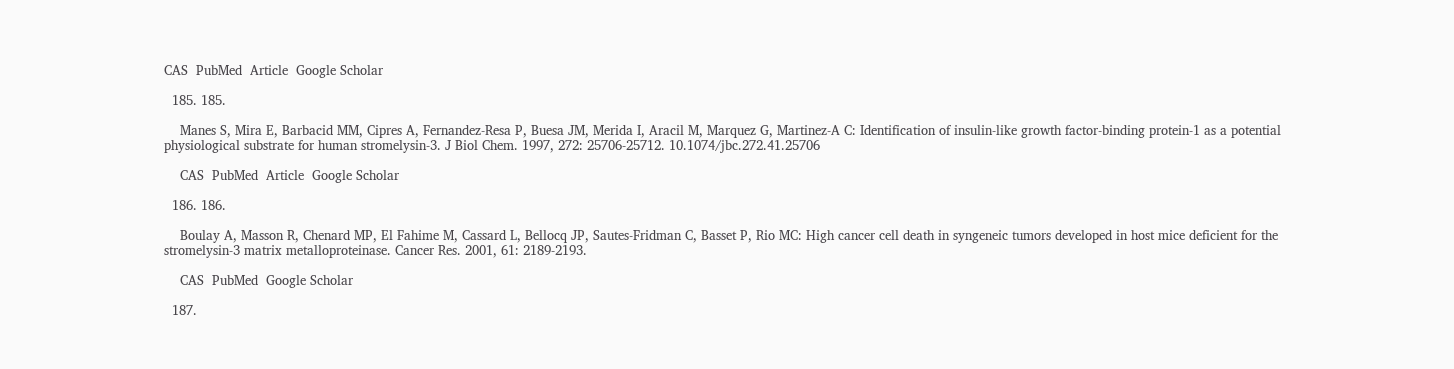CAS  PubMed  Article  Google Scholar

  185. 185.

    Manes S, Mira E, Barbacid MM, Cipres A, Fernandez-Resa P, Buesa JM, Merida I, Aracil M, Marquez G, Martinez-A C: Identification of insulin-like growth factor-binding protein-1 as a potential physiological substrate for human stromelysin-3. J Biol Chem. 1997, 272: 25706-25712. 10.1074/jbc.272.41.25706

    CAS  PubMed  Article  Google Scholar

  186. 186.

    Boulay A, Masson R, Chenard MP, El Fahime M, Cassard L, Bellocq JP, Sautes-Fridman C, Basset P, Rio MC: High cancer cell death in syngeneic tumors developed in host mice deficient for the stromelysin-3 matrix metalloproteinase. Cancer Res. 2001, 61: 2189-2193.

    CAS  PubMed  Google Scholar

  187.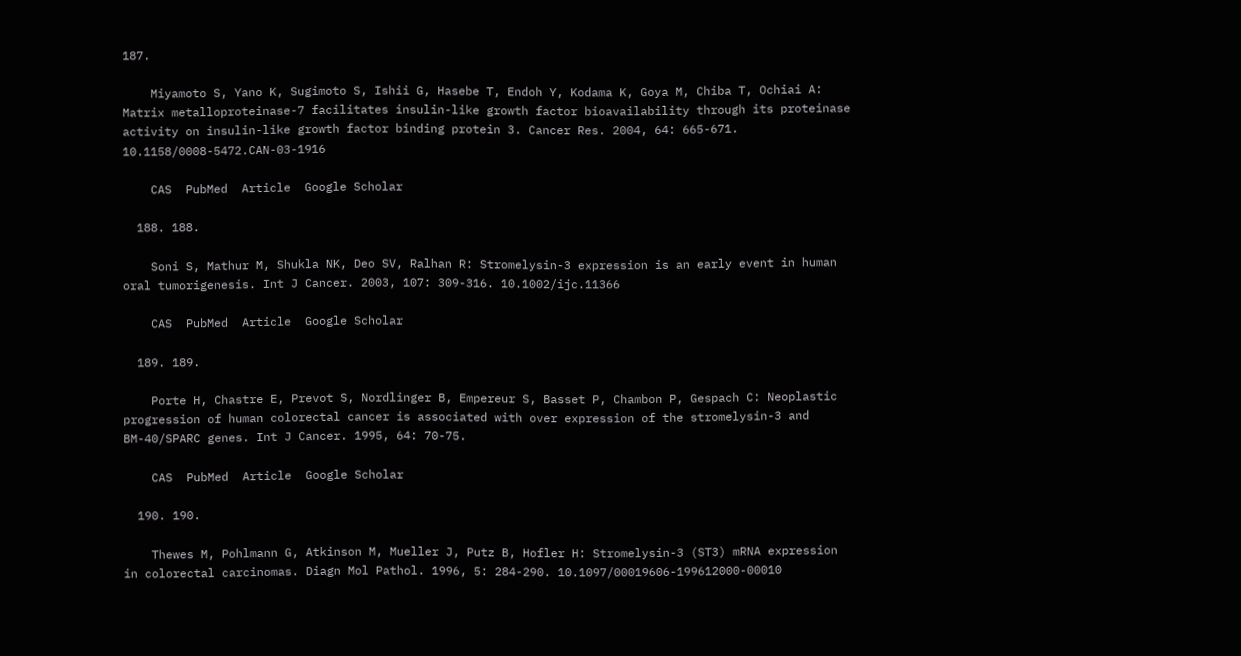187.

    Miyamoto S, Yano K, Sugimoto S, Ishii G, Hasebe T, Endoh Y, Kodama K, Goya M, Chiba T, Ochiai A: Matrix metalloproteinase-7 facilitates insulin-like growth factor bioavailability through its proteinase activity on insulin-like growth factor binding protein 3. Cancer Res. 2004, 64: 665-671. 10.1158/0008-5472.CAN-03-1916

    CAS  PubMed  Article  Google Scholar

  188. 188.

    Soni S, Mathur M, Shukla NK, Deo SV, Ralhan R: Stromelysin-3 expression is an early event in human oral tumorigenesis. Int J Cancer. 2003, 107: 309-316. 10.1002/ijc.11366

    CAS  PubMed  Article  Google Scholar

  189. 189.

    Porte H, Chastre E, Prevot S, Nordlinger B, Empereur S, Basset P, Chambon P, Gespach C: Neoplastic progression of human colorectal cancer is associated with over expression of the stromelysin-3 and BM-40/SPARC genes. Int J Cancer. 1995, 64: 70-75.

    CAS  PubMed  Article  Google Scholar

  190. 190.

    Thewes M, Pohlmann G, Atkinson M, Mueller J, Putz B, Hofler H: Stromelysin-3 (ST3) mRNA expression in colorectal carcinomas. Diagn Mol Pathol. 1996, 5: 284-290. 10.1097/00019606-199612000-00010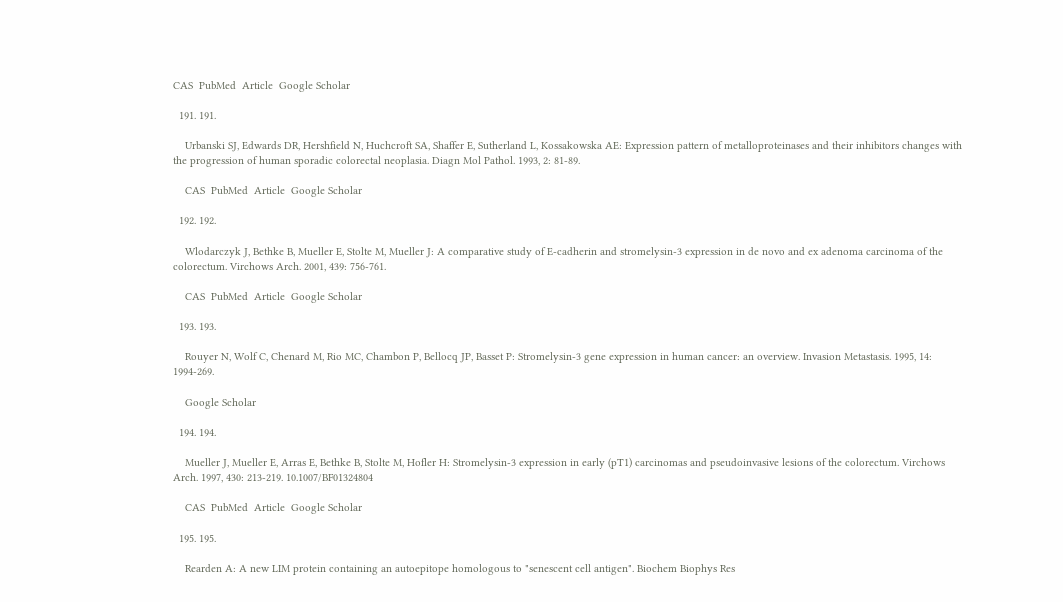CAS  PubMed  Article  Google Scholar

  191. 191.

    Urbanski SJ, Edwards DR, Hershfield N, Huchcroft SA, Shaffer E, Sutherland L, Kossakowska AE: Expression pattern of metalloproteinases and their inhibitors changes with the progression of human sporadic colorectal neoplasia. Diagn Mol Pathol. 1993, 2: 81-89.

    CAS  PubMed  Article  Google Scholar

  192. 192.

    Wlodarczyk J, Bethke B, Mueller E, Stolte M, Mueller J: A comparative study of E-cadherin and stromelysin-3 expression in de novo and ex adenoma carcinoma of the colorectum. Virchows Arch. 2001, 439: 756-761.

    CAS  PubMed  Article  Google Scholar

  193. 193.

    Rouyer N, Wolf C, Chenard M, Rio MC, Chambon P, Bellocq JP, Basset P: Stromelysin-3 gene expression in human cancer: an overview. Invasion Metastasis. 1995, 14: 1994-269.

    Google Scholar

  194. 194.

    Mueller J, Mueller E, Arras E, Bethke B, Stolte M, Hofler H: Stromelysin-3 expression in early (pT1) carcinomas and pseudoinvasive lesions of the colorectum. Virchows Arch. 1997, 430: 213-219. 10.1007/BF01324804

    CAS  PubMed  Article  Google Scholar

  195. 195.

    Rearden A: A new LIM protein containing an autoepitope homologous to "senescent cell antigen". Biochem Biophys Res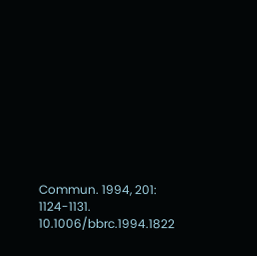Commun. 1994, 201: 1124-1131. 10.1006/bbrc.1994.1822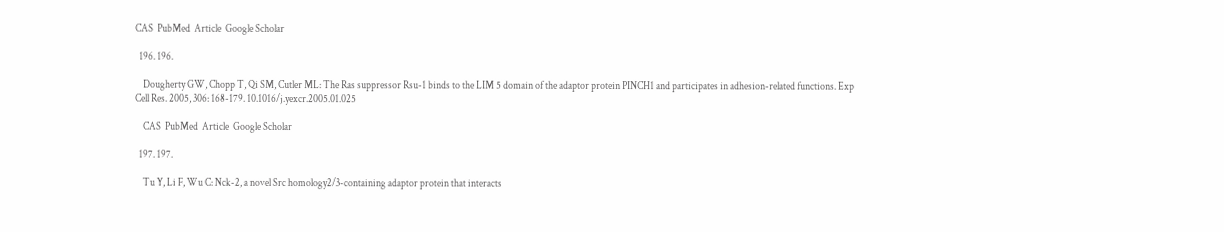CAS  PubMed  Article  Google Scholar

  196. 196.

    Dougherty GW, Chopp T, Qi SM, Cutler ML: The Ras suppressor Rsu-1 binds to the LIM 5 domain of the adaptor protein PINCH1 and participates in adhesion-related functions. Exp Cell Res. 2005, 306: 168-179. 10.1016/j.yexcr.2005.01.025

    CAS  PubMed  Article  Google Scholar

  197. 197.

    Tu Y, Li F, Wu C: Nck-2, a novel Src homology2/3-containing adaptor protein that interacts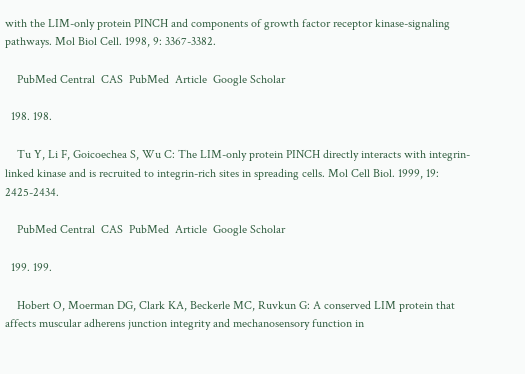with the LIM-only protein PINCH and components of growth factor receptor kinase-signaling pathways. Mol Biol Cell. 1998, 9: 3367-3382.

    PubMed Central  CAS  PubMed  Article  Google Scholar

  198. 198.

    Tu Y, Li F, Goicoechea S, Wu C: The LIM-only protein PINCH directly interacts with integrin-linked kinase and is recruited to integrin-rich sites in spreading cells. Mol Cell Biol. 1999, 19: 2425-2434.

    PubMed Central  CAS  PubMed  Article  Google Scholar

  199. 199.

    Hobert O, Moerman DG, Clark KA, Beckerle MC, Ruvkun G: A conserved LIM protein that affects muscular adherens junction integrity and mechanosensory function in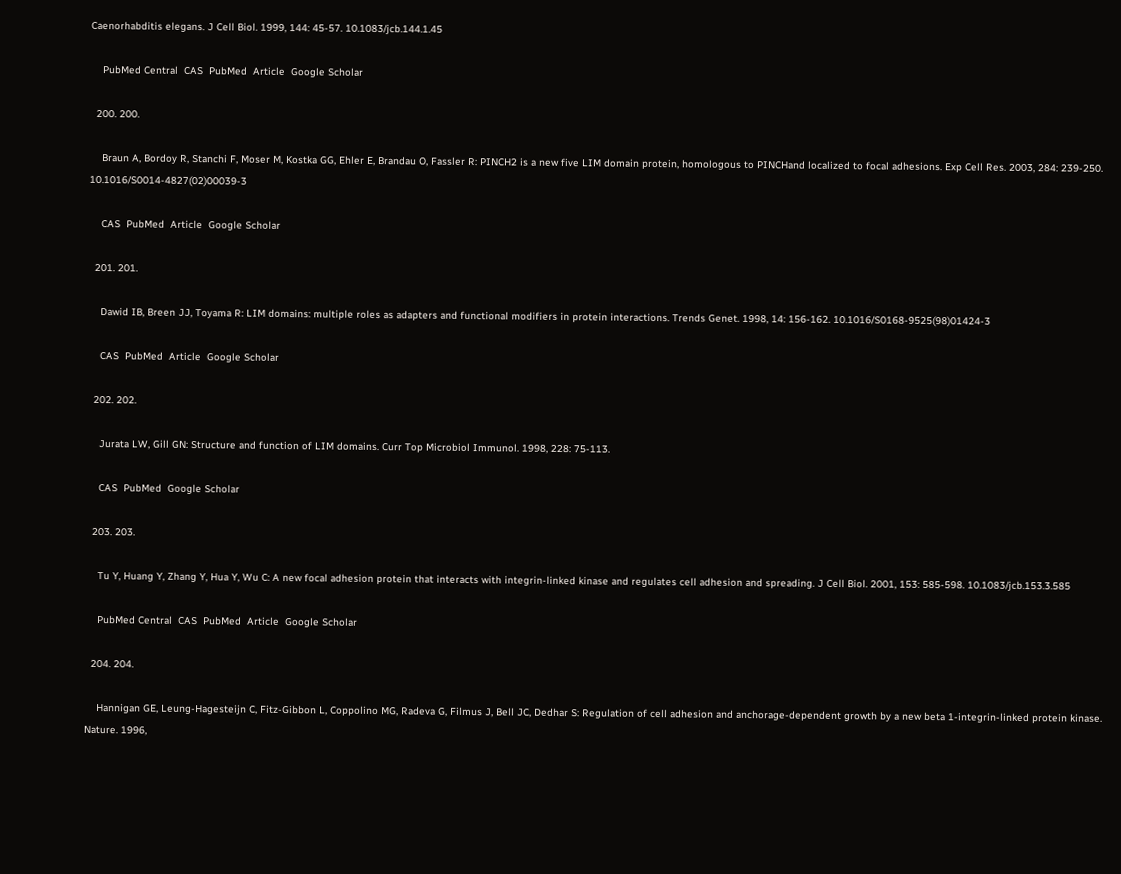Caenorhabditis elegans. J Cell Biol. 1999, 144: 45-57. 10.1083/jcb.144.1.45

    PubMed Central  CAS  PubMed  Article  Google Scholar

  200. 200.

    Braun A, Bordoy R, Stanchi F, Moser M, Kostka GG, Ehler E, Brandau O, Fassler R: PINCH2 is a new five LIM domain protein, homologous to PINCHand localized to focal adhesions. Exp Cell Res. 2003, 284: 239-250. 10.1016/S0014-4827(02)00039-3

    CAS  PubMed  Article  Google Scholar

  201. 201.

    Dawid IB, Breen JJ, Toyama R: LIM domains: multiple roles as adapters and functional modifiers in protein interactions. Trends Genet. 1998, 14: 156-162. 10.1016/S0168-9525(98)01424-3

    CAS  PubMed  Article  Google Scholar

  202. 202.

    Jurata LW, Gill GN: Structure and function of LIM domains. Curr Top Microbiol Immunol. 1998, 228: 75-113.

    CAS  PubMed  Google Scholar

  203. 203.

    Tu Y, Huang Y, Zhang Y, Hua Y, Wu C: A new focal adhesion protein that interacts with integrin-linked kinase and regulates cell adhesion and spreading. J Cell Biol. 2001, 153: 585-598. 10.1083/jcb.153.3.585

    PubMed Central  CAS  PubMed  Article  Google Scholar

  204. 204.

    Hannigan GE, Leung-Hagesteijn C, Fitz-Gibbon L, Coppolino MG, Radeva G, Filmus J, Bell JC, Dedhar S: Regulation of cell adhesion and anchorage-dependent growth by a new beta 1-integrin-linked protein kinase. Nature. 1996,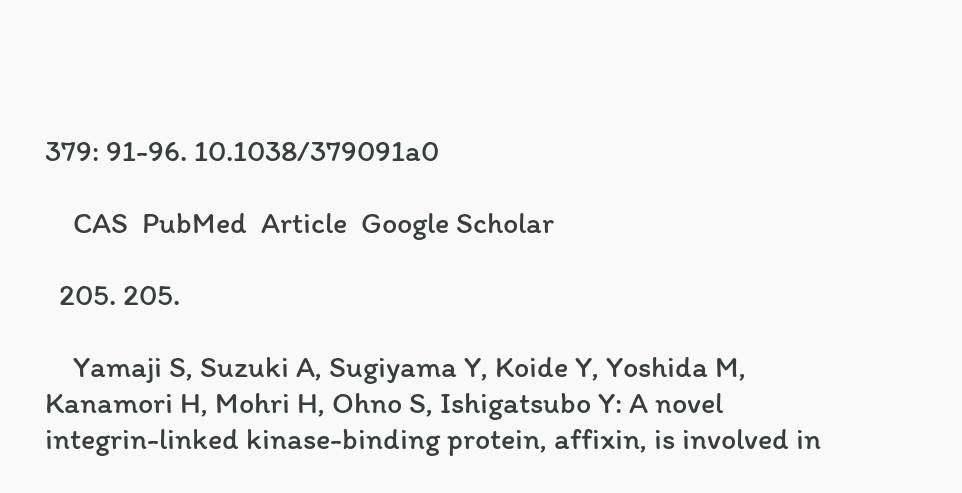379: 91-96. 10.1038/379091a0

    CAS  PubMed  Article  Google Scholar

  205. 205.

    Yamaji S, Suzuki A, Sugiyama Y, Koide Y, Yoshida M, Kanamori H, Mohri H, Ohno S, Ishigatsubo Y: A novel integrin-linked kinase-binding protein, affixin, is involved in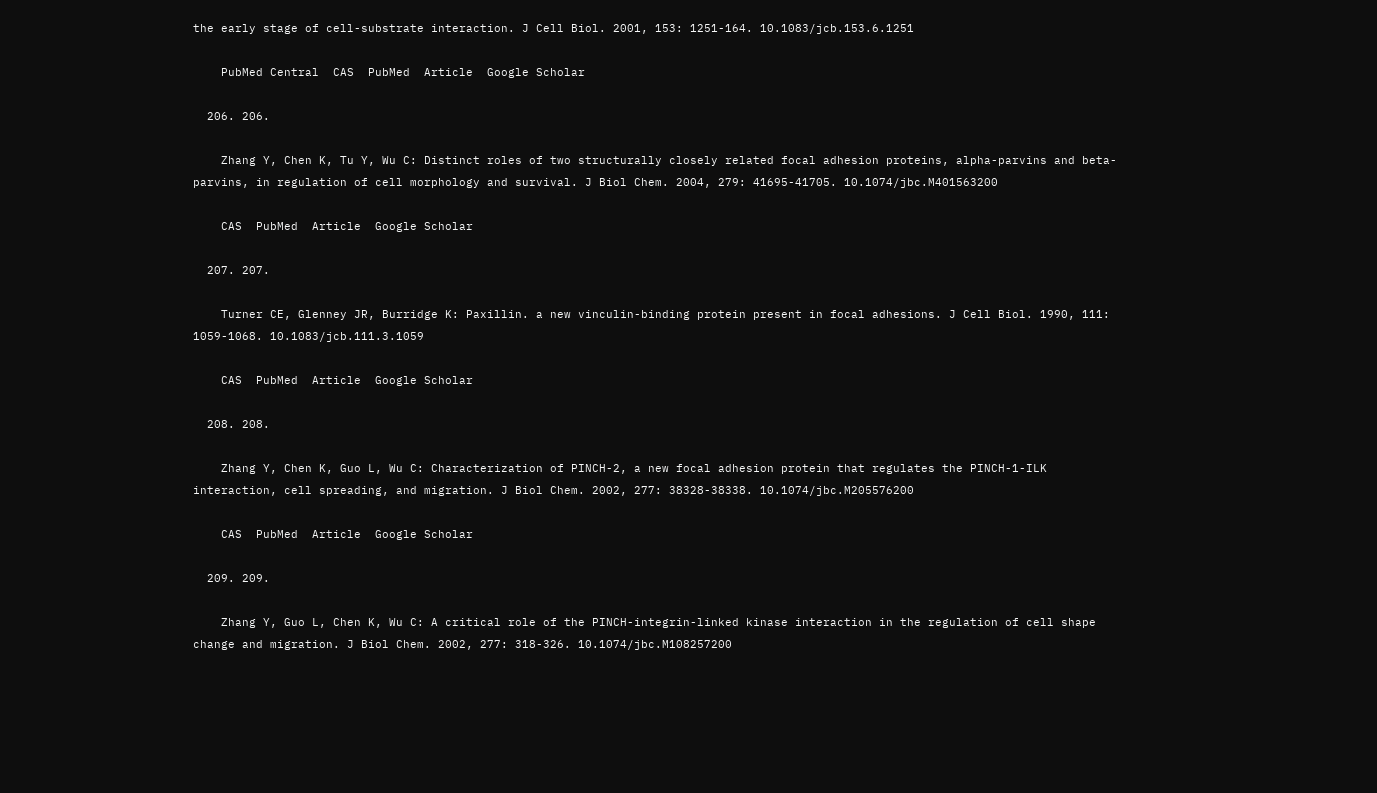the early stage of cell-substrate interaction. J Cell Biol. 2001, 153: 1251-164. 10.1083/jcb.153.6.1251

    PubMed Central  CAS  PubMed  Article  Google Scholar

  206. 206.

    Zhang Y, Chen K, Tu Y, Wu C: Distinct roles of two structurally closely related focal adhesion proteins, alpha-parvins and beta-parvins, in regulation of cell morphology and survival. J Biol Chem. 2004, 279: 41695-41705. 10.1074/jbc.M401563200

    CAS  PubMed  Article  Google Scholar

  207. 207.

    Turner CE, Glenney JR, Burridge K: Paxillin. a new vinculin-binding protein present in focal adhesions. J Cell Biol. 1990, 111: 1059-1068. 10.1083/jcb.111.3.1059

    CAS  PubMed  Article  Google Scholar

  208. 208.

    Zhang Y, Chen K, Guo L, Wu C: Characterization of PINCH-2, a new focal adhesion protein that regulates the PINCH-1-ILK interaction, cell spreading, and migration. J Biol Chem. 2002, 277: 38328-38338. 10.1074/jbc.M205576200

    CAS  PubMed  Article  Google Scholar

  209. 209.

    Zhang Y, Guo L, Chen K, Wu C: A critical role of the PINCH-integrin-linked kinase interaction in the regulation of cell shape change and migration. J Biol Chem. 2002, 277: 318-326. 10.1074/jbc.M108257200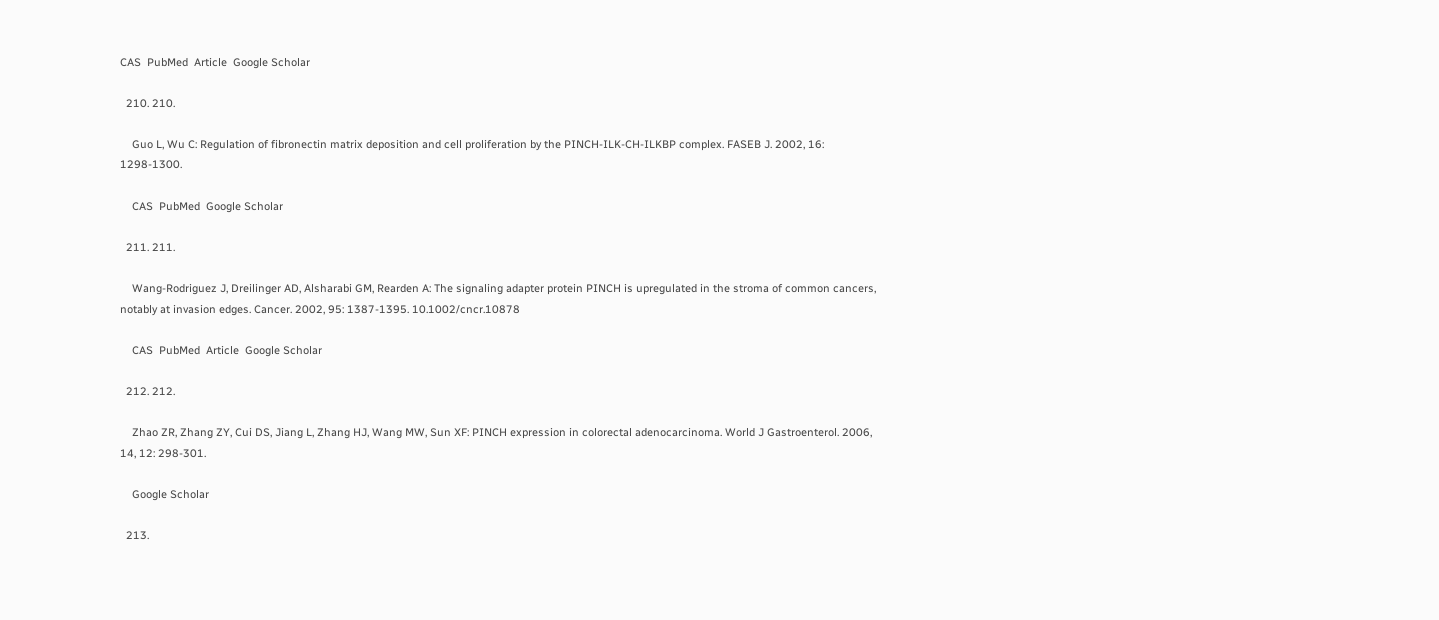CAS  PubMed  Article  Google Scholar

  210. 210.

    Guo L, Wu C: Regulation of fibronectin matrix deposition and cell proliferation by the PINCH-ILK-CH-ILKBP complex. FASEB J. 2002, 16: 1298-1300.

    CAS  PubMed  Google Scholar

  211. 211.

    Wang-Rodriguez J, Dreilinger AD, Alsharabi GM, Rearden A: The signaling adapter protein PINCH is upregulated in the stroma of common cancers, notably at invasion edges. Cancer. 2002, 95: 1387-1395. 10.1002/cncr.10878

    CAS  PubMed  Article  Google Scholar

  212. 212.

    Zhao ZR, Zhang ZY, Cui DS, Jiang L, Zhang HJ, Wang MW, Sun XF: PINCH expression in colorectal adenocarcinoma. World J Gastroenterol. 2006, 14, 12: 298-301.

    Google Scholar

  213.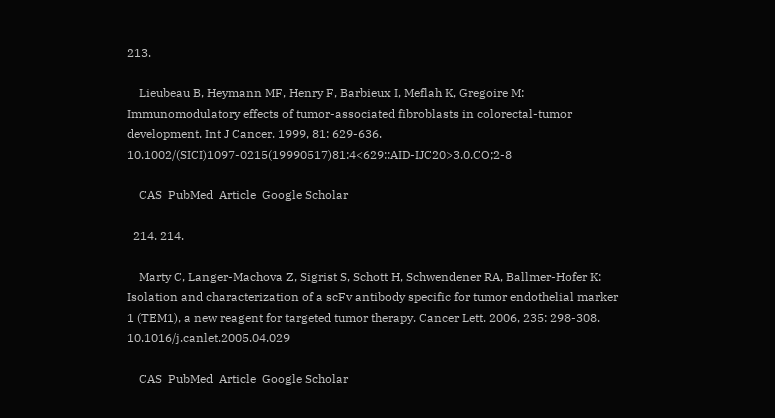213.

    Lieubeau B, Heymann MF, Henry F, Barbieux I, Meflah K, Gregoire M: Immunomodulatory effects of tumor-associated fibroblasts in colorectal-tumor development. Int J Cancer. 1999, 81: 629-636. 10.1002/(SICI)1097-0215(19990517)81:4<629::AID-IJC20>3.0.CO;2-8

    CAS  PubMed  Article  Google Scholar

  214. 214.

    Marty C, Langer-Machova Z, Sigrist S, Schott H, Schwendener RA, Ballmer-Hofer K: Isolation and characterization of a scFv antibody specific for tumor endothelial marker 1 (TEM1), a new reagent for targeted tumor therapy. Cancer Lett. 2006, 235: 298-308. 10.1016/j.canlet.2005.04.029

    CAS  PubMed  Article  Google Scholar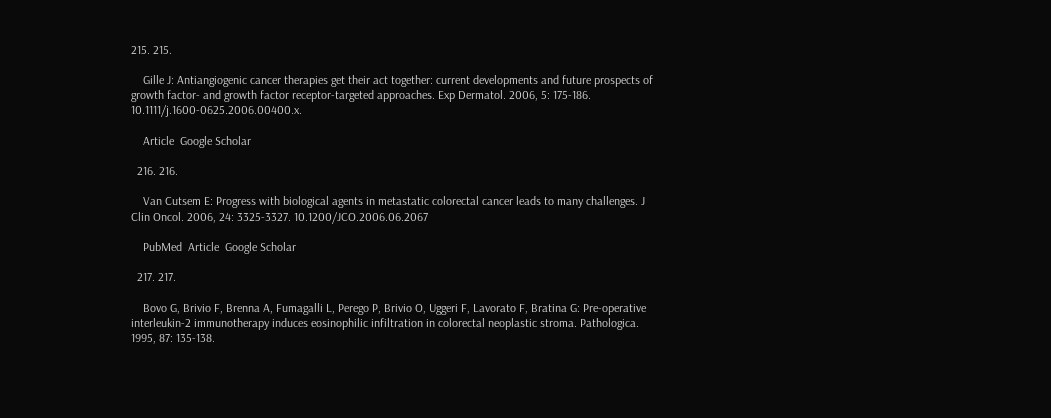215. 215.

    Gille J: Antiangiogenic cancer therapies get their act together: current developments and future prospects of growth factor- and growth factor receptor-targeted approaches. Exp Dermatol. 2006, 5: 175-186. 10.1111/j.1600-0625.2006.00400.x.

    Article  Google Scholar

  216. 216.

    Van Cutsem E: Progress with biological agents in metastatic colorectal cancer leads to many challenges. J Clin Oncol. 2006, 24: 3325-3327. 10.1200/JCO.2006.06.2067

    PubMed  Article  Google Scholar

  217. 217.

    Bovo G, Brivio F, Brenna A, Fumagalli L, Perego P, Brivio O, Uggeri F, Lavorato F, Bratina G: Pre-operative interleukin-2 immunotherapy induces eosinophilic infiltration in colorectal neoplastic stroma. Pathologica. 1995, 87: 135-138.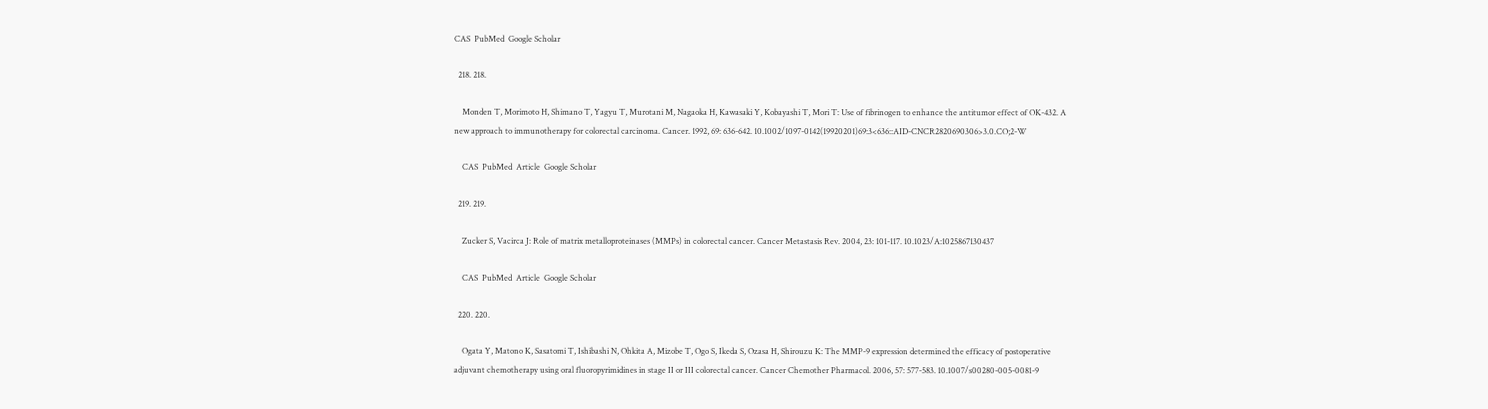CAS  PubMed  Google Scholar

  218. 218.

    Monden T, Morimoto H, Shimano T, Yagyu T, Murotani M, Nagaoka H, Kawasaki Y, Kobayashi T, Mori T: Use of fibrinogen to enhance the antitumor effect of OK-432. A new approach to immunotherapy for colorectal carcinoma. Cancer. 1992, 69: 636-642. 10.1002/1097-0142(19920201)69:3<636::AID-CNCR2820690306>3.0.CO;2-W

    CAS  PubMed  Article  Google Scholar

  219. 219.

    Zucker S, Vacirca J: Role of matrix metalloproteinases (MMPs) in colorectal cancer. Cancer Metastasis Rev. 2004, 23: 101-117. 10.1023/A:1025867130437

    CAS  PubMed  Article  Google Scholar

  220. 220.

    Ogata Y, Matono K, Sasatomi T, Ishibashi N, Ohkita A, Mizobe T, Ogo S, Ikeda S, Ozasa H, Shirouzu K: The MMP-9 expression determined the efficacy of postoperative adjuvant chemotherapy using oral fluoropyrimidines in stage II or III colorectal cancer. Cancer Chemother Pharmacol. 2006, 57: 577-583. 10.1007/s00280-005-0081-9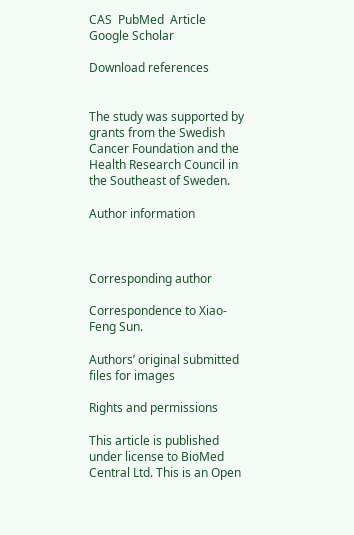CAS  PubMed  Article  Google Scholar

Download references


The study was supported by grants from the Swedish Cancer Foundation and the Health Research Council in the Southeast of Sweden.

Author information



Corresponding author

Correspondence to Xiao-Feng Sun.

Authors’ original submitted files for images

Rights and permissions

This article is published under license to BioMed Central Ltd. This is an Open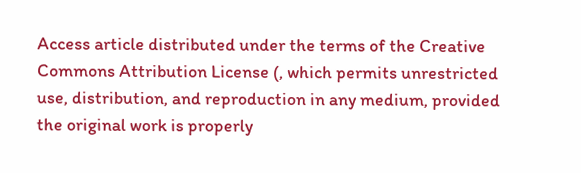Access article distributed under the terms of the Creative Commons Attribution License (, which permits unrestricted use, distribution, and reproduction in any medium, provided the original work is properly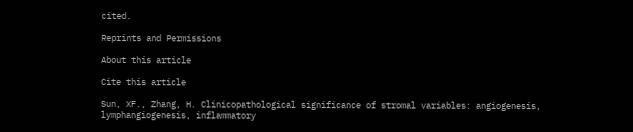cited.

Reprints and Permissions

About this article

Cite this article

Sun, XF., Zhang, H. Clinicopathological significance of stromal variables: angiogenesis, lymphangiogenesis, inflammatory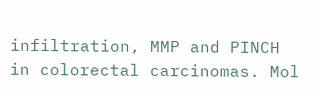infiltration, MMP and PINCH in colorectal carcinomas. Mol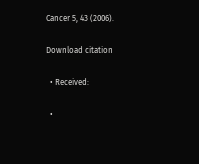Cancer 5, 43 (2006).

Download citation

  • Received:

  •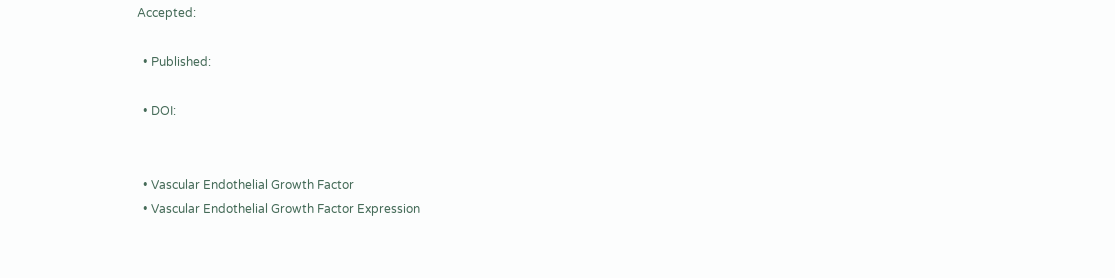Accepted:

  • Published:

  • DOI:


  • Vascular Endothelial Growth Factor
  • Vascular Endothelial Growth Factor Expression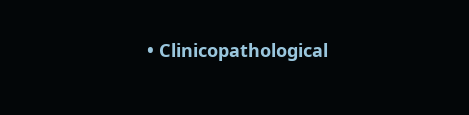• Clinicopathological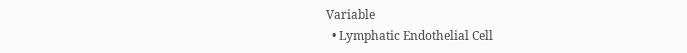Variable
  • Lymphatic Endothelial Cell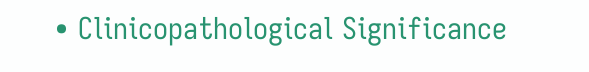• Clinicopathological Significance